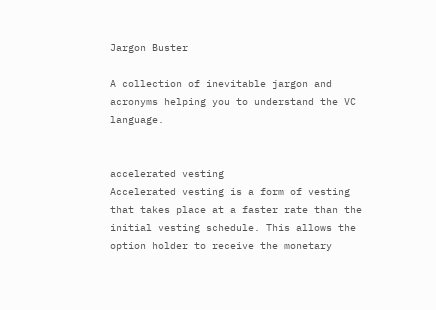Jargon Buster

A collection of inevitable jargon and acronyms helping you to understand the VC language.


accelerated vesting
Accelerated vesting is a form of vesting that takes place at a faster rate than the initial vesting schedule. This allows the option holder to receive the monetary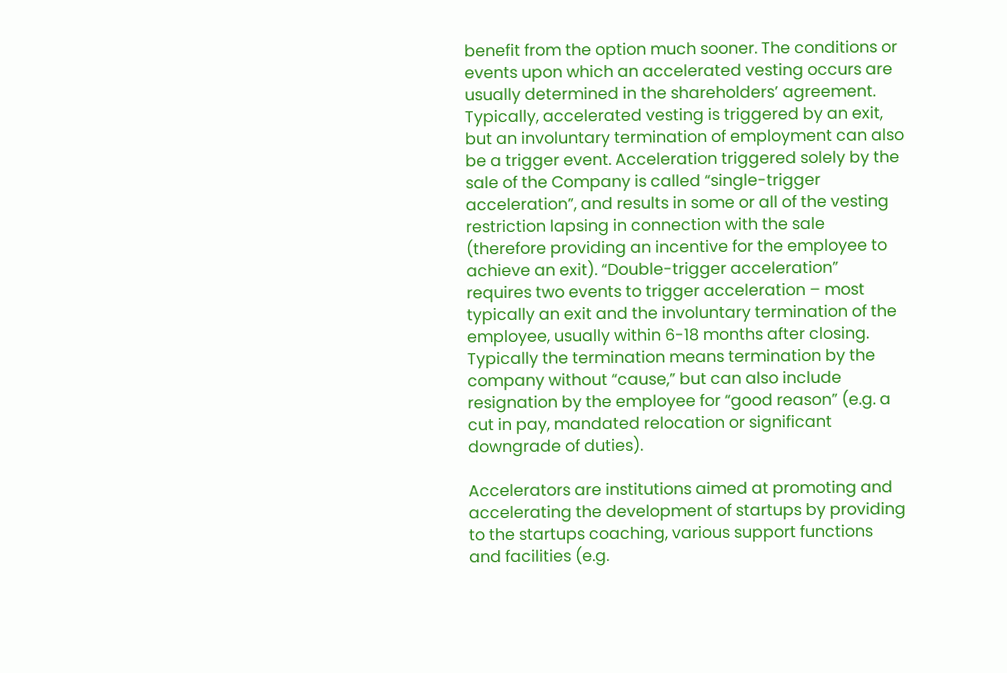benefit from the option much sooner. The conditions or events upon which an accelerated vesting occurs are usually determined in the shareholders’ agreement. Typically, accelerated vesting is triggered by an exit, but an involuntary termination of employment can also be a trigger event. Acceleration triggered solely by the sale of the Company is called “single-trigger acceleration”, and results in some or all of the vesting restriction lapsing in connection with the sale (therefore providing an incentive for the employee to achieve an exit). “Double-trigger acceleration” requires two events to trigger acceleration – most typically an exit and the involuntary termination of the employee, usually within 6-18 months after closing. Typically the termination means termination by the company without “cause,” but can also include resignation by the employee for “good reason” (e.g. a cut in pay, mandated relocation or significant downgrade of duties).

Accelerators are institutions aimed at promoting and accelerating the development of startups by providing to the startups coaching, various support functions and facilities (e.g.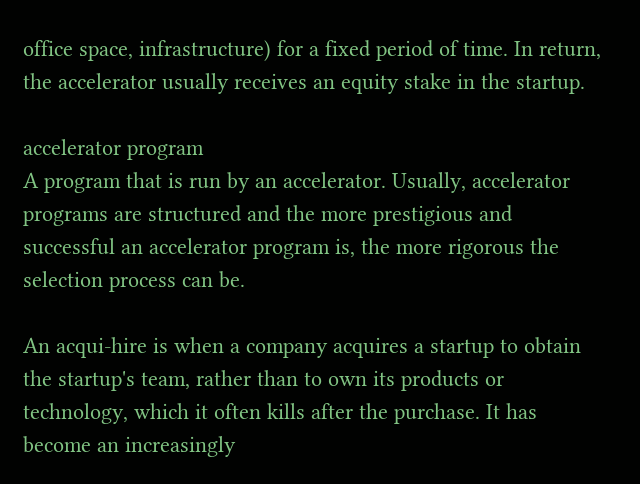office space, infrastructure) for a fixed period of time. In return, the accelerator usually receives an equity stake in the startup.

accelerator program
A program that is run by an accelerator. Usually, accelerator programs are structured and the more prestigious and successful an accelerator program is, the more rigorous the selection process can be.

An acqui-hire is when a company acquires a startup to obtain the startup's team, rather than to own its products or technology, which it often kills after the purchase. It has become an increasingly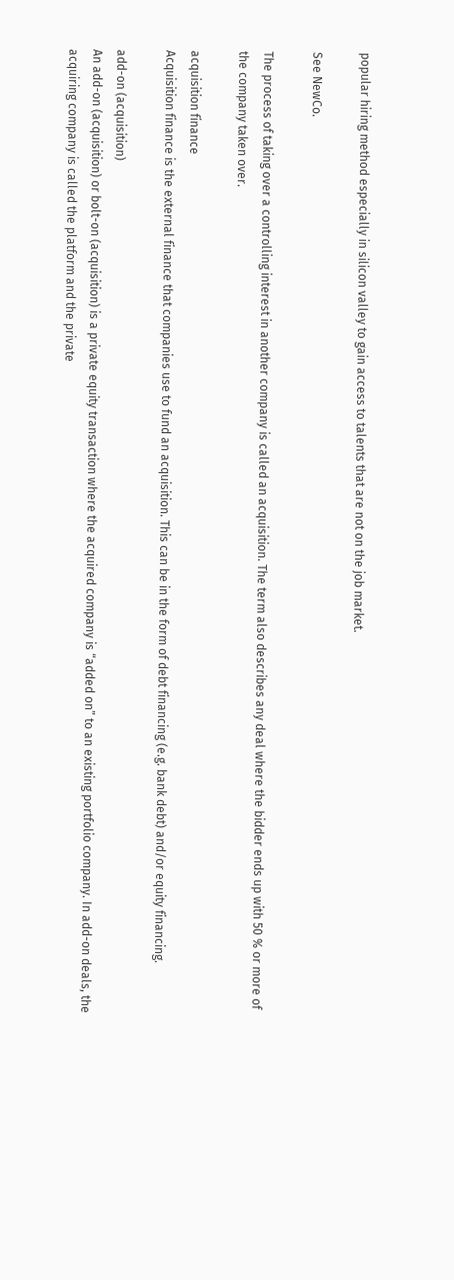popular hiring method especially in silicon valley to gain access to talents that are not on the job market.

See NewCo.

The process of taking over a controlling interest in another company is called an acquisition. The term also describes any deal where the bidder ends up with 50 % or more of the company taken over.

acquisition finance
Acquisition finance is the external finance that companies use to fund an acquisition. This can be in the form of debt financing (e.g. bank debt) and/or equity financing.

add-on (acquisition)
An add-on (acquisition) or bolt-on (acquisition) is a private equity transaction where the acquired company is “added on” to an existing portfolio company. In add-on deals, the acquiring company is called the platform and the private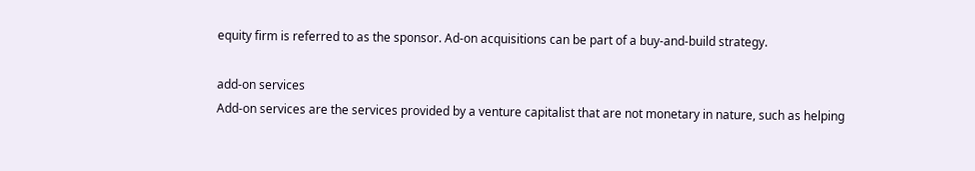equity firm is referred to as the sponsor. Ad-on acquisitions can be part of a buy-and-build strategy.

add-on services
Add-on services are the services provided by a venture capitalist that are not monetary in nature, such as helping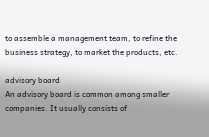to assemble a management team, to refine the business strategy, to market the products, etc.

advisory board
An advisory board is common among smaller companies. It usually consists of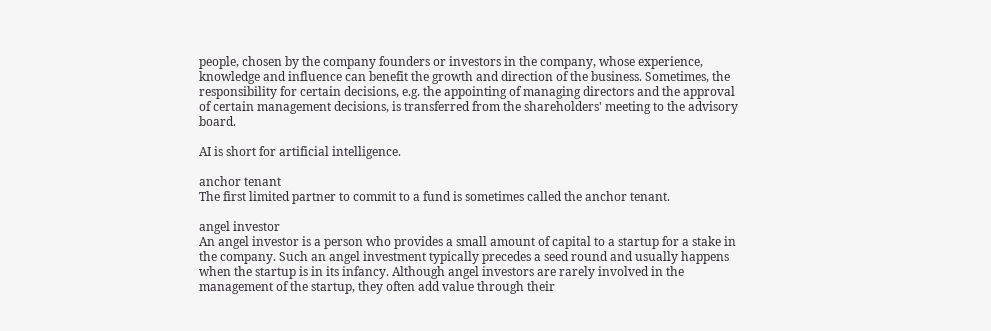people, chosen by the company founders or investors in the company, whose experience, knowledge and influence can benefit the growth and direction of the business. Sometimes, the responsibility for certain decisions, e.g. the appointing of managing directors and the approval of certain management decisions, is transferred from the shareholders' meeting to the advisory board.

AI is short for artificial intelligence.

anchor tenant
The first limited partner to commit to a fund is sometimes called the anchor tenant.

angel investor
An angel investor is a person who provides a small amount of capital to a startup for a stake in the company. Such an angel investment typically precedes a seed round and usually happens when the startup is in its infancy. Although angel investors are rarely involved in the management of the startup, they often add value through their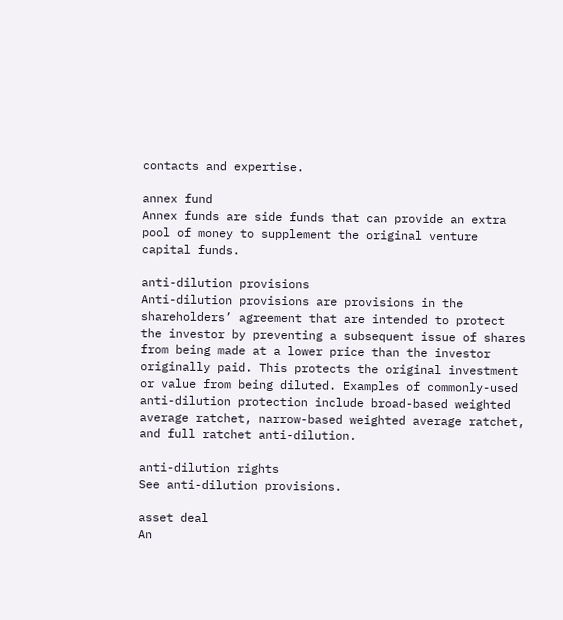contacts and expertise.

annex fund
Annex funds are side funds that can provide an extra pool of money to supplement the original venture capital funds.

anti-dilution provisions
Anti-dilution provisions are provisions in the shareholders’ agreement that are intended to protect the investor by preventing a subsequent issue of shares from being made at a lower price than the investor originally paid. This protects the original investment or value from being diluted. Examples of commonly-used anti-dilution protection include broad-based weighted average ratchet, narrow-based weighted average ratchet, and full ratchet anti-dilution.

anti-dilution rights
See anti-dilution provisions.

asset deal
An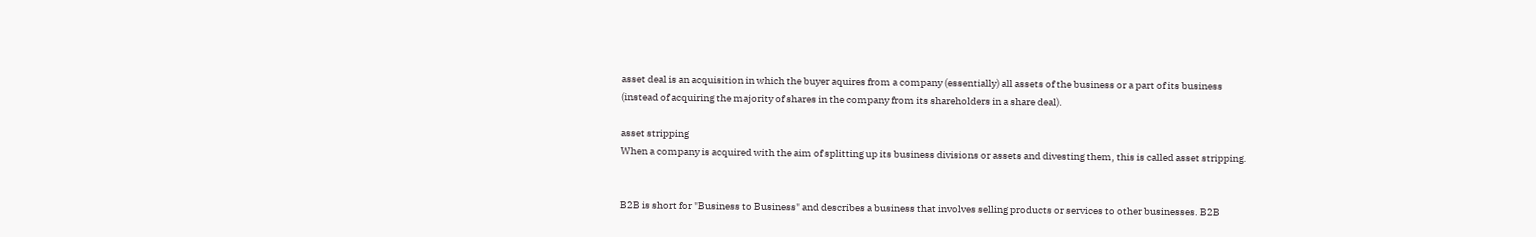asset deal is an acquisition in which the buyer aquires from a company (essentially) all assets of the business or a part of its business (instead of acquiring the majority of shares in the company from its shareholders in a share deal).

asset stripping
When a company is acquired with the aim of splitting up its business divisions or assets and divesting them, this is called asset stripping.


B2B is short for "Business to Business" and describes a business that involves selling products or services to other businesses. B2B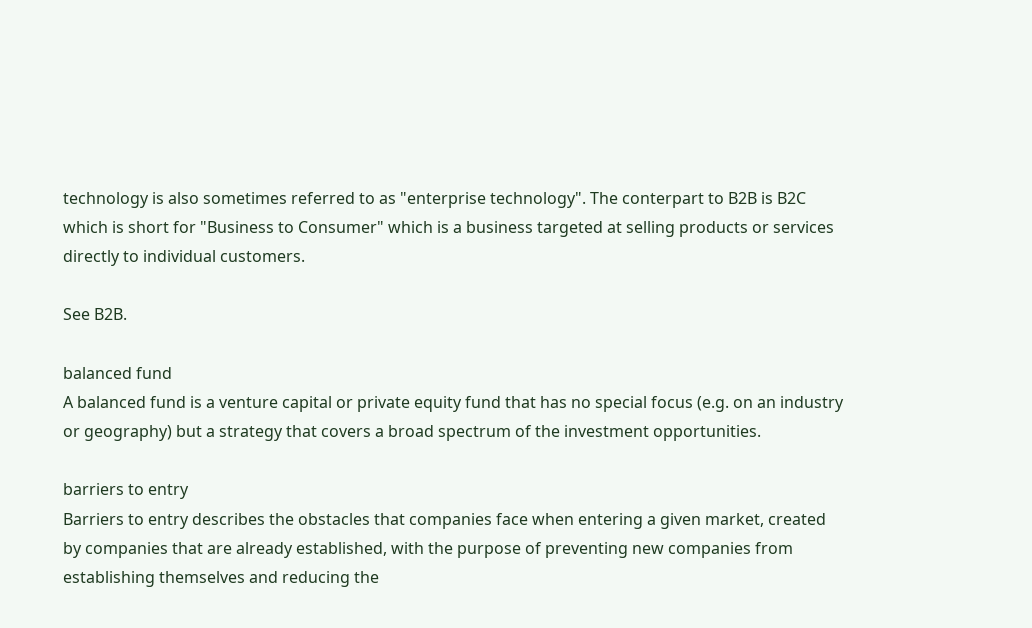technology is also sometimes referred to as "enterprise technology". The conterpart to B2B is B2C which is short for "Business to Consumer" which is a business targeted at selling products or services directly to individual customers.

See B2B.

balanced fund
A balanced fund is a venture capital or private equity fund that has no special focus (e.g. on an industry or geography) but a strategy that covers a broad spectrum of the investment opportunities.

barriers to entry
Barriers to entry describes the obstacles that companies face when entering a given market, created by companies that are already established, with the purpose of preventing new companies from establishing themselves and reducing the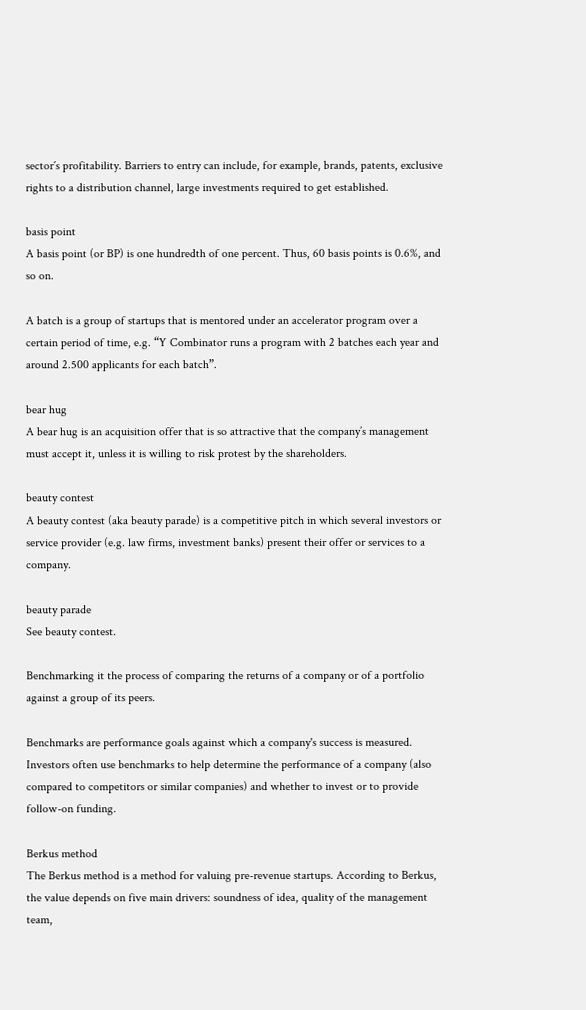sector´s profitability. Barriers to entry can include, for example, brands, patents, exclusive rights to a distribution channel, large investments required to get established.

basis point
A basis point (or BP) is one hundredth of one percent. Thus, 60 basis points is 0.6%, and so on.

A batch is a group of startups that is mentored under an accelerator program over a certain period of time, e.g. “Y Combinator runs a program with 2 batches each year and around 2.500 applicants for each batch”.

bear hug
A bear hug is an acquisition offer that is so attractive that the company’s management must accept it, unless it is willing to risk protest by the shareholders.

beauty contest
A beauty contest (aka beauty parade) is a competitive pitch in which several investors or service provider (e.g. law firms, investment banks) present their offer or services to a company.

beauty parade
See beauty contest.

Benchmarking it the process of comparing the returns of a company or of a portfolio against a group of its peers.

Benchmarks are performance goals against which a company's success is measured. Investors often use benchmarks to help determine the performance of a company (also compared to competitors or similar companies) and whether to invest or to provide follow-on funding.

Berkus method
The Berkus method is a method for valuing pre-revenue startups. According to Berkus, the value depends on five main drivers: soundness of idea, quality of the management team,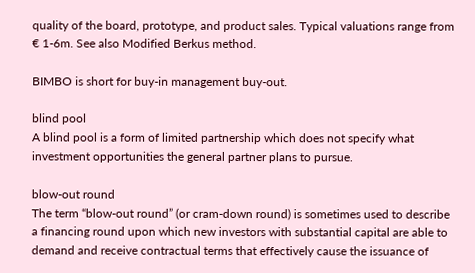quality of the board, prototype, and product sales. Typical valuations range from € 1-6m. See also Modified Berkus method.

BIMBO is short for buy-in management buy-out.

blind pool
A blind pool is a form of limited partnership which does not specify what investment opportunities the general partner plans to pursue.

blow-out round
The term “blow-out round” (or cram-down round) is sometimes used to describe a financing round upon which new investors with substantial capital are able to demand and receive contractual terms that effectively cause the issuance of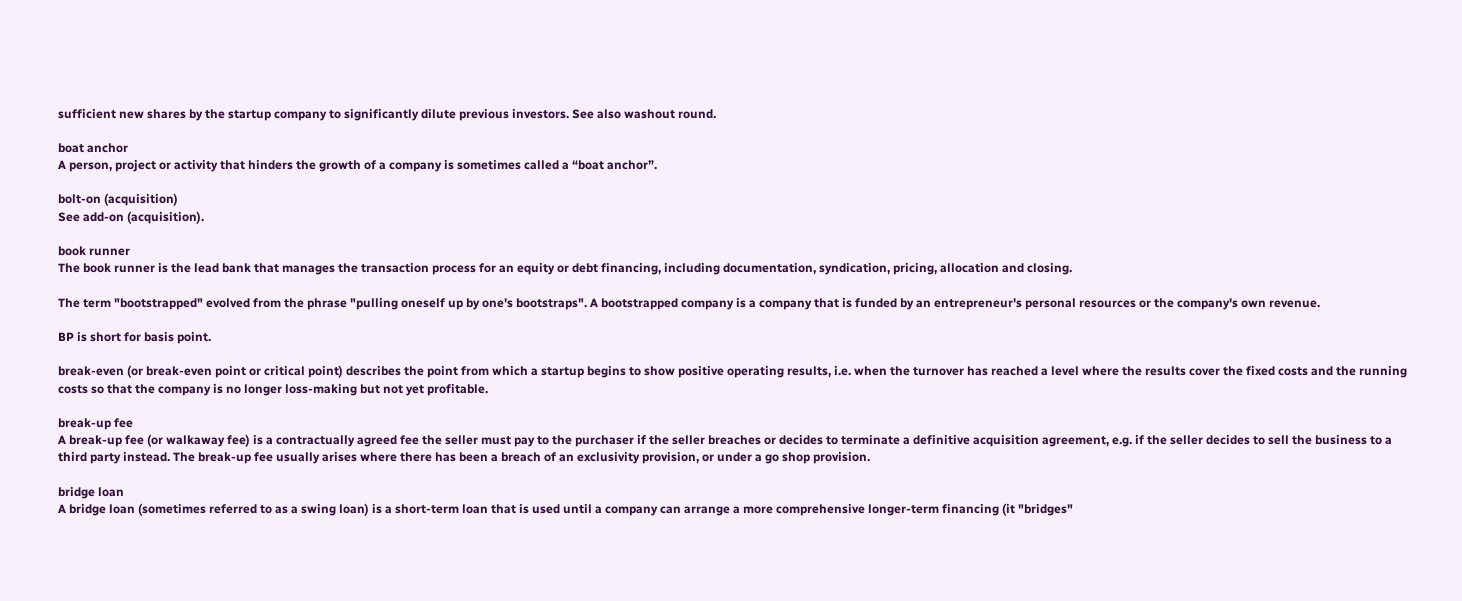sufficient new shares by the startup company to significantly dilute previous investors. See also washout round.

boat anchor
A person, project or activity that hinders the growth of a company is sometimes called a “boat anchor”.

bolt-on (acquisition)
See add-on (acquisition).

book runner
The book runner is the lead bank that manages the transaction process for an equity or debt financing, including documentation, syndication, pricing, allocation and closing.

The term "bootstrapped" evolved from the phrase "pulling oneself up by one's bootstraps". A bootstrapped company is a company that is funded by an entrepreneur's personal resources or the company's own revenue.

BP is short for basis point.

break-even (or break-even point or critical point) describes the point from which a startup begins to show positive operating results, i.e. when the turnover has reached a level where the results cover the fixed costs and the running costs so that the company is no longer loss-making but not yet profitable.

break-up fee
A break-up fee (or walkaway fee) is a contractually agreed fee the seller must pay to the purchaser if the seller breaches or decides to terminate a definitive acquisition agreement, e.g. if the seller decides to sell the business to a third party instead. The break-up fee usually arises where there has been a breach of an exclusivity provision, or under a go shop provision.

bridge loan
A bridge loan (sometimes referred to as a swing loan) is a short-term loan that is used until a company can arrange a more comprehensive longer-term financing (it "bridges"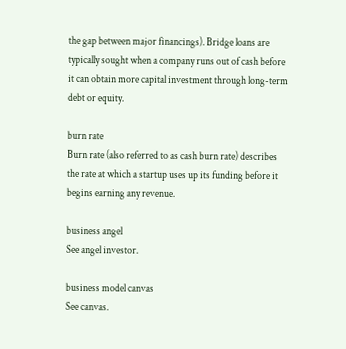the gap between major financings). Bridge loans are typically sought when a company runs out of cash before it can obtain more capital investment through long-term debt or equity.

burn rate
Burn rate (also referred to as cash burn rate) describes the rate at which a startup uses up its funding before it begins earning any revenue.

business angel
See angel investor.

business model canvas
See canvas.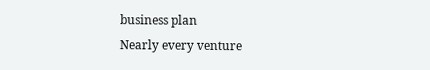business plan
Nearly every venture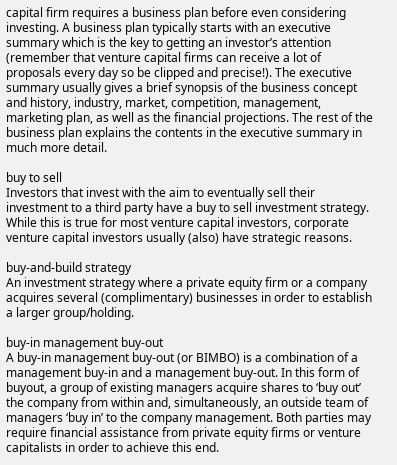capital firm requires a business plan before even considering investing. A business plan typically starts with an executive summary which is the key to getting an investor’s attention (remember that venture capital firms can receive a lot of proposals every day so be clipped and precise!). The executive summary usually gives a brief synopsis of the business concept and history, industry, market, competition, management, marketing plan, as well as the financial projections. The rest of the business plan explains the contents in the executive summary in much more detail.

buy to sell
Investors that invest with the aim to eventually sell their investment to a third party have a buy to sell investment strategy. While this is true for most venture capital investors, corporate venture capital investors usually (also) have strategic reasons.

buy-and-build strategy
An investment strategy where a private equity firm or a company acquires several (complimentary) businesses in order to establish a larger group/holding.

buy-in management buy-out
A buy-in management buy-out (or BIMBO) is a combination of a management buy-in and a management buy-out. In this form of buyout, a group of existing managers acquire shares to ‘buy out’ the company from within and, simultaneously, an outside team of managers ‘buy in’ to the company management. Both parties may require financial assistance from private equity firms or venture capitalists in order to achieve this end.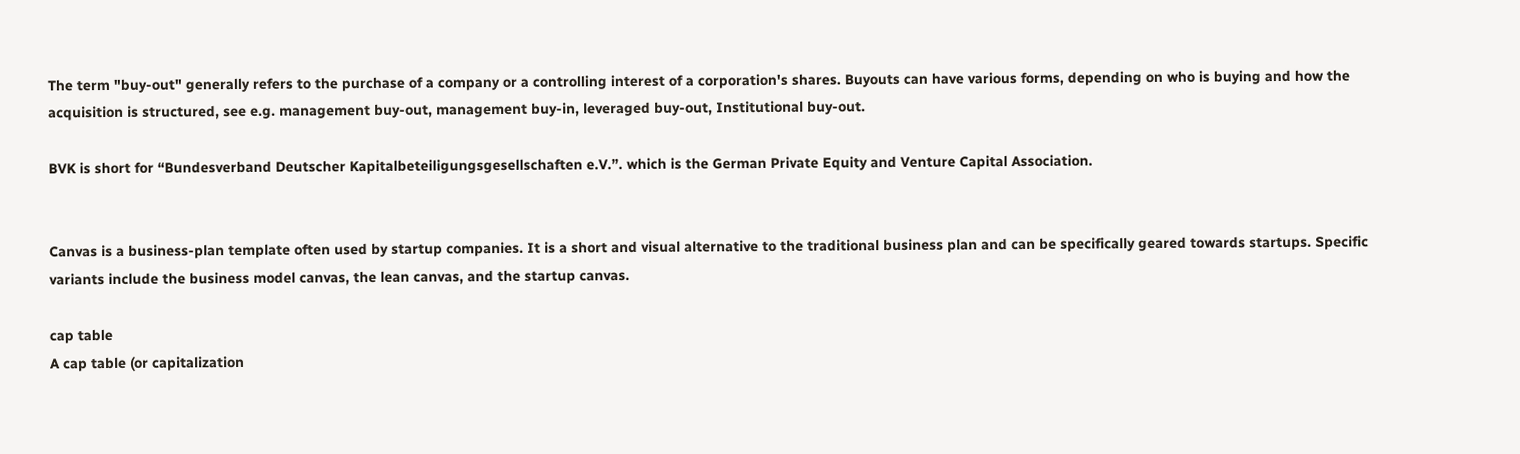The term "buy-out" generally refers to the purchase of a company or a controlling interest of a corporation's shares. Buyouts can have various forms, depending on who is buying and how the acquisition is structured, see e.g. management buy-out, management buy-in, leveraged buy-out, Institutional buy-out.

BVK is short for “Bundesverband Deutscher Kapitalbeteiligungsgesellschaften e.V.”. which is the German Private Equity and Venture Capital Association.


Canvas is a business-plan template often used by startup companies. It is a short and visual alternative to the traditional business plan and can be specifically geared towards startups. Specific variants include the business model canvas, the lean canvas, and the startup canvas.

cap table
A cap table (or capitalization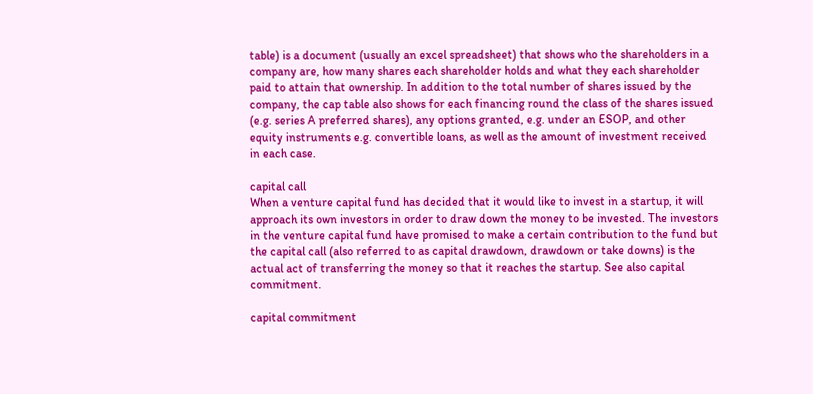table) is a document (usually an excel spreadsheet) that shows who the shareholders in a company are, how many shares each shareholder holds and what they each shareholder paid to attain that ownership. In addition to the total number of shares issued by the company, the cap table also shows for each financing round the class of the shares issued (e.g. series A preferred shares), any options granted, e.g. under an ESOP, and other equity instruments e.g. convertible loans, as well as the amount of investment received in each case.

capital call
When a venture capital fund has decided that it would like to invest in a startup, it will approach its own investors in order to draw down the money to be invested. The investors in the venture capital fund have promised to make a certain contribution to the fund but the capital call (also referred to as capital drawdown, drawdown or take downs) is the actual act of transferring the money so that it reaches the startup. See also capital commitment.

capital commitment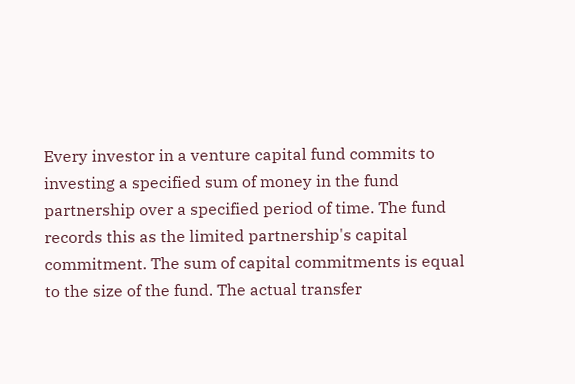Every investor in a venture capital fund commits to investing a specified sum of money in the fund partnership over a specified period of time. The fund records this as the limited partnership's capital commitment. The sum of capital commitments is equal to the size of the fund. The actual transfer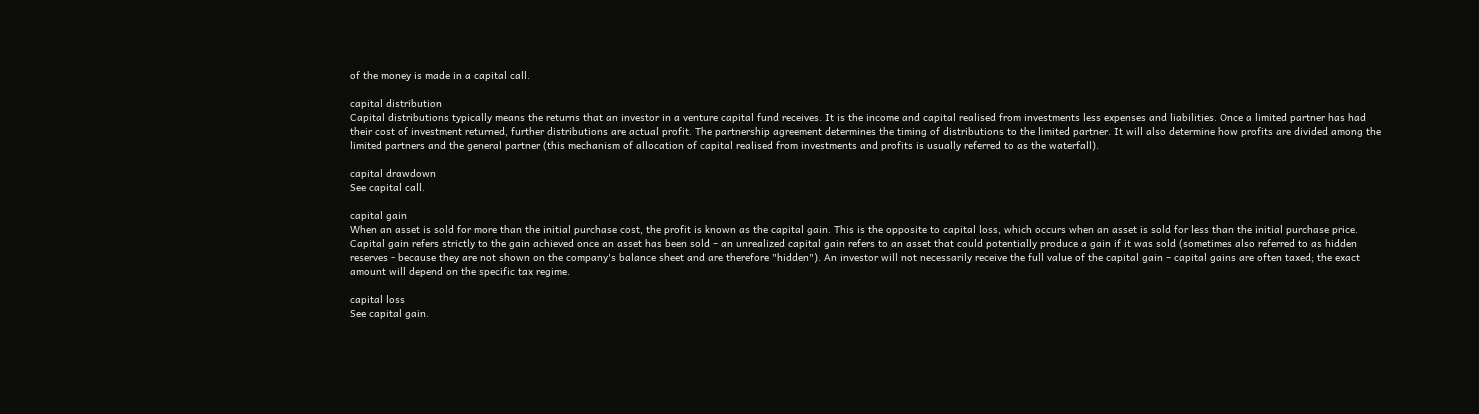of the money is made in a capital call.

capital distribution
Capital distributions typically means the returns that an investor in a venture capital fund receives. It is the income and capital realised from investments less expenses and liabilities. Once a limited partner has had their cost of investment returned, further distributions are actual profit. The partnership agreement determines the timing of distributions to the limited partner. It will also determine how profits are divided among the limited partners and the general partner (this mechanism of allocation of capital realised from investments and profits is usually referred to as the waterfall).

capital drawdown
See capital call.

capital gain
When an asset is sold for more than the initial purchase cost, the profit is known as the capital gain. This is the opposite to capital loss, which occurs when an asset is sold for less than the initial purchase price. Capital gain refers strictly to the gain achieved once an asset has been sold – an unrealized capital gain refers to an asset that could potentially produce a gain if it was sold (sometimes also referred to as hidden reserves - because they are not shown on the company's balance sheet and are therefore "hidden"). An investor will not necessarily receive the full value of the capital gain – capital gains are often taxed; the exact amount will depend on the specific tax regime.

capital loss
See capital gain.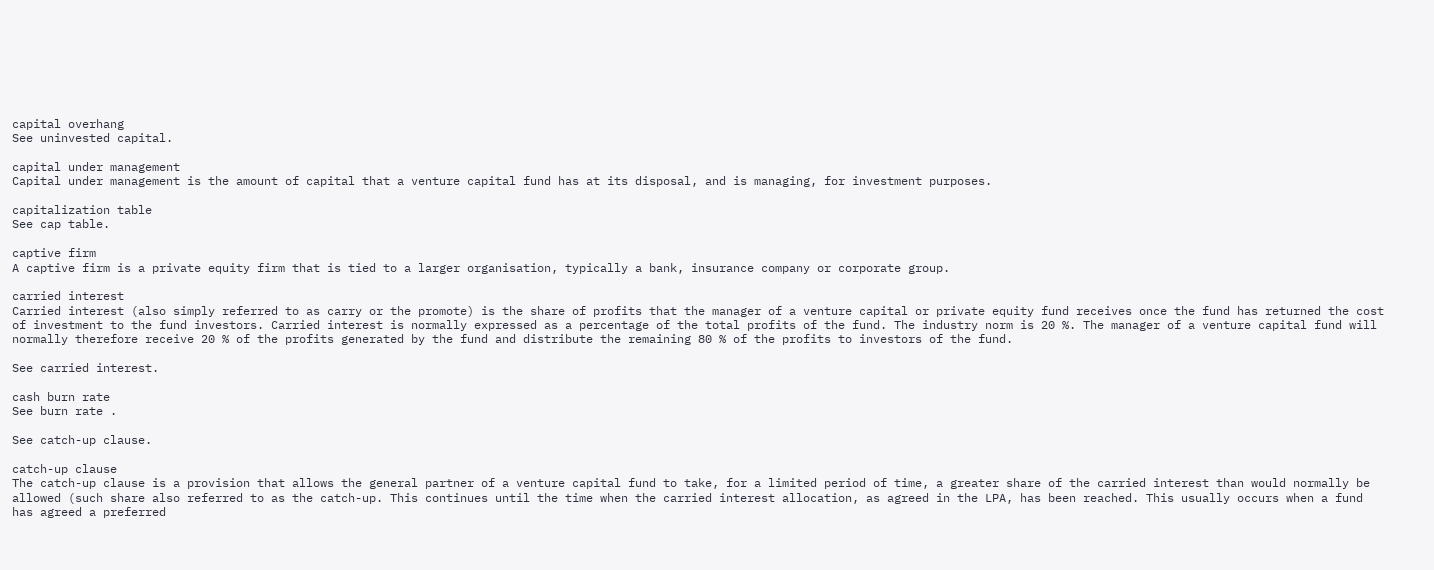capital overhang
See uninvested capital.

capital under management
Capital under management is the amount of capital that a venture capital fund has at its disposal, and is managing, for investment purposes.

capitalization table
See cap table.

captive firm
A captive firm is a private equity firm that is tied to a larger organisation, typically a bank, insurance company or corporate group.

carried interest
Carried interest (also simply referred to as carry or the promote) is the share of profits that the manager of a venture capital or private equity fund receives once the fund has returned the cost of investment to the fund investors. Carried interest is normally expressed as a percentage of the total profits of the fund. The industry norm is 20 %. The manager of a venture capital fund will normally therefore receive 20 % of the profits generated by the fund and distribute the remaining 80 % of the profits to investors of the fund.

See carried interest.

cash burn rate
See burn rate .

See catch-up clause.

catch-up clause
The catch-up clause is a provision that allows the general partner of a venture capital fund to take, for a limited period of time, a greater share of the carried interest than would normally be allowed (such share also referred to as the catch-up. This continues until the time when the carried interest allocation, as agreed in the LPA, has been reached. This usually occurs when a fund has agreed a preferred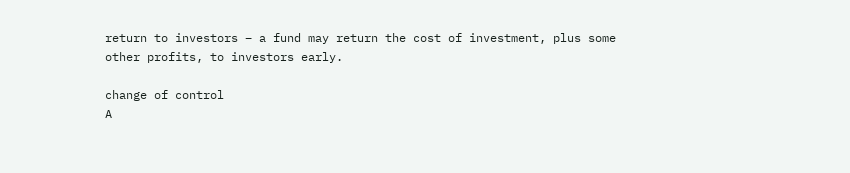return to investors – a fund may return the cost of investment, plus some other profits, to investors early.

change of control
A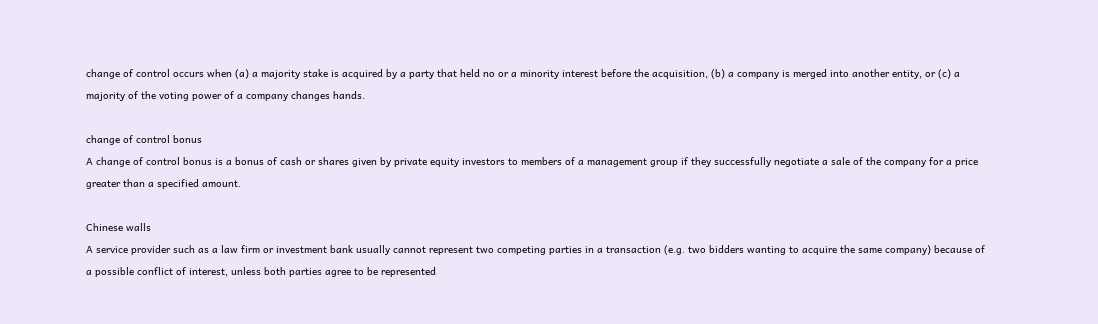change of control occurs when (a) a majority stake is acquired by a party that held no or a minority interest before the acquisition, (b) a company is merged into another entity, or (c) a majority of the voting power of a company changes hands.

change of control bonus
A change of control bonus is a bonus of cash or shares given by private equity investors to members of a management group if they successfully negotiate a sale of the company for a price greater than a specified amount.

Chinese walls
A service provider such as a law firm or investment bank usually cannot represent two competing parties in a transaction (e.g. two bidders wanting to acquire the same company) because of a possible conflict of interest, unless both parties agree to be represented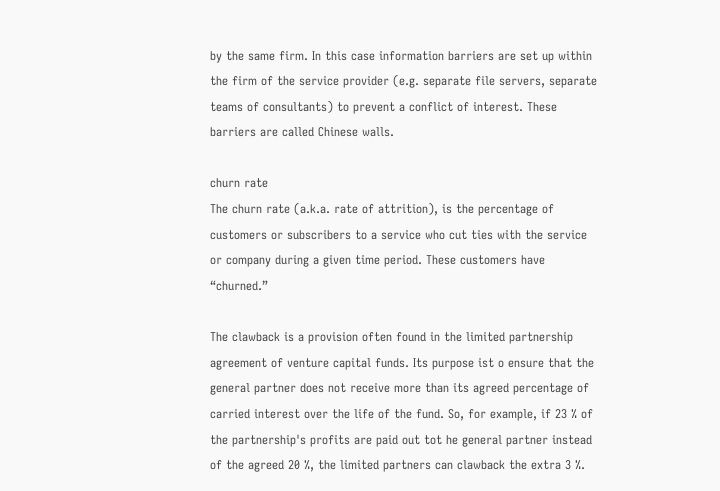by the same firm. In this case information barriers are set up within the firm of the service provider (e.g. separate file servers, separate teams of consultants) to prevent a conflict of interest. These barriers are called Chinese walls.

churn rate
The churn rate (a.k.a. rate of attrition), is the percentage of customers or subscribers to a service who cut ties with the service or company during a given time period. These customers have “churned.”

The clawback is a provision often found in the limited partnership agreement of venture capital funds. Its purpose ist o ensure that the general partner does not receive more than its agreed percentage of carried interest over the life of the fund. So, for example, if 23 % of the partnership's profits are paid out tot he general partner instead of the agreed 20 %, the limited partners can clawback the extra 3 %.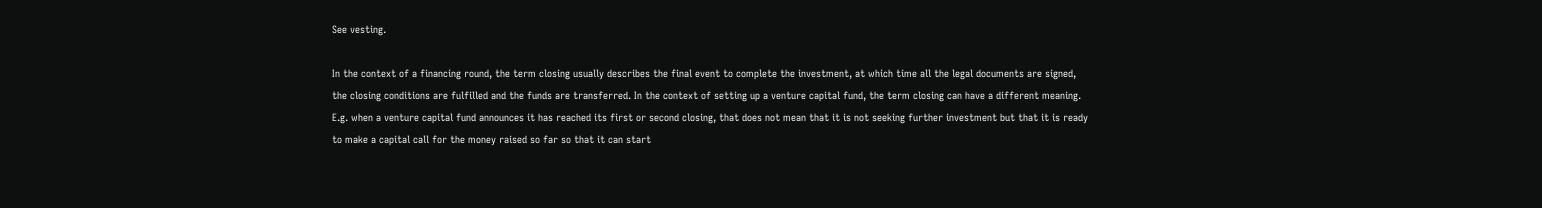See vesting.

In the context of a financing round, the term closing usually describes the final event to complete the investment, at which time all the legal documents are signed, the closing conditions are fulfilled and the funds are transferred. In the context of setting up a venture capital fund, the term closing can have a different meaning. E.g. when a venture capital fund announces it has reached its first or second closing, that does not mean that it is not seeking further investment but that it is ready to make a capital call for the money raised so far so that it can start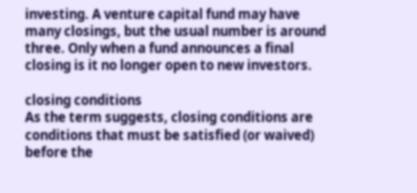investing. A venture capital fund may have many closings, but the usual number is around three. Only when a fund announces a final closing is it no longer open to new investors.

closing conditions
As the term suggests, closing conditions are conditions that must be satisfied (or waived) before the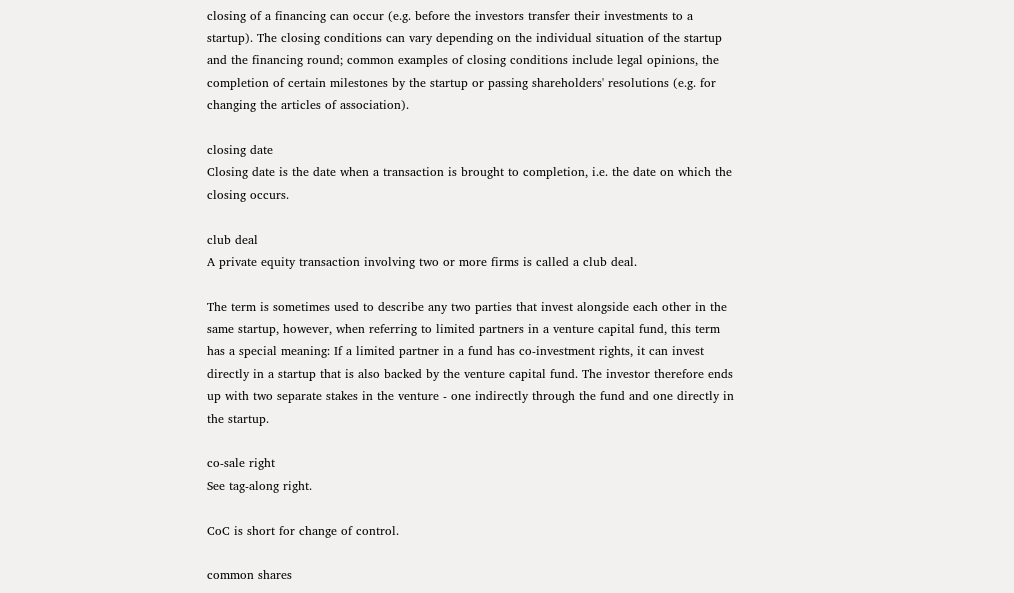closing of a financing can occur (e.g. before the investors transfer their investments to a startup). The closing conditions can vary depending on the individual situation of the startup and the financing round; common examples of closing conditions include legal opinions, the completion of certain milestones by the startup or passing shareholders' resolutions (e.g. for changing the articles of association).

closing date
Closing date is the date when a transaction is brought to completion, i.e. the date on which the closing occurs.

club deal
A private equity transaction involving two or more firms is called a club deal.

The term is sometimes used to describe any two parties that invest alongside each other in the same startup, however, when referring to limited partners in a venture capital fund, this term has a special meaning: If a limited partner in a fund has co-investment rights, it can invest directly in a startup that is also backed by the venture capital fund. The investor therefore ends up with two separate stakes in the venture - one indirectly through the fund and one directly in the startup.

co-sale right
See tag-along right.

CoC is short for change of control.

common shares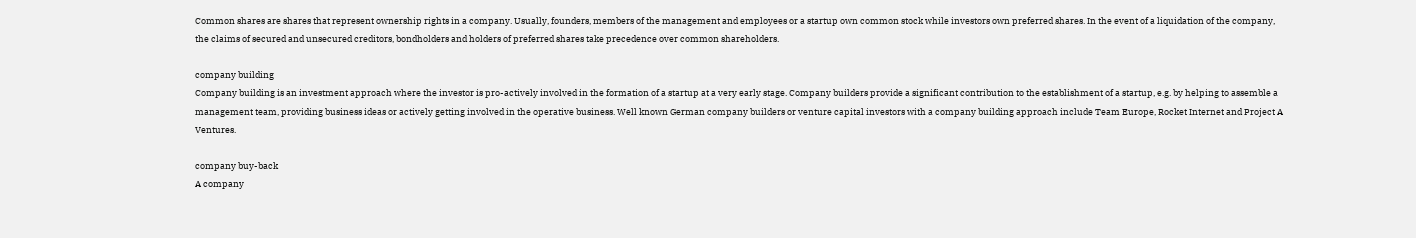Common shares are shares that represent ownership rights in a company. Usually, founders, members of the management and employees or a startup own common stock while investors own preferred shares. In the event of a liquidation of the company, the claims of secured and unsecured creditors, bondholders and holders of preferred shares take precedence over common shareholders.

company building
Company building is an investment approach where the investor is pro-actively involved in the formation of a startup at a very early stage. Company builders provide a significant contribution to the establishment of a startup, e.g. by helping to assemble a management team, providing business ideas or actively getting involved in the operative business. Well known German company builders or venture capital investors with a company building approach include Team Europe, Rocket Internet and Project A Ventures.

company buy-back
A company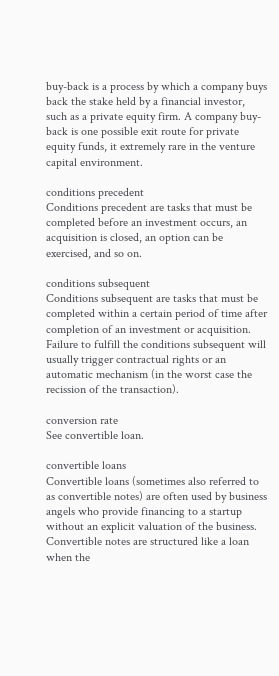buy-back is a process by which a company buys back the stake held by a financial investor, such as a private equity firm. A company buy-back is one possible exit route for private equity funds, it extremely rare in the venture capital environment.

conditions precedent
Conditions precedent are tasks that must be completed before an investment occurs, an acquisition is closed, an option can be exercised, and so on.

conditions subsequent
Conditions subsequent are tasks that must be completed within a certain period of time after completion of an investment or acquisition. Failure to fulfill the conditions subsequent will usually trigger contractual rights or an automatic mechanism (in the worst case the recission of the transaction).

conversion rate
See convertible loan.

convertible loans
Convertible loans (sometimes also referred to as convertible notes) are often used by business angels who provide financing to a startup without an explicit valuation of the business. Convertible notes are structured like a loan when the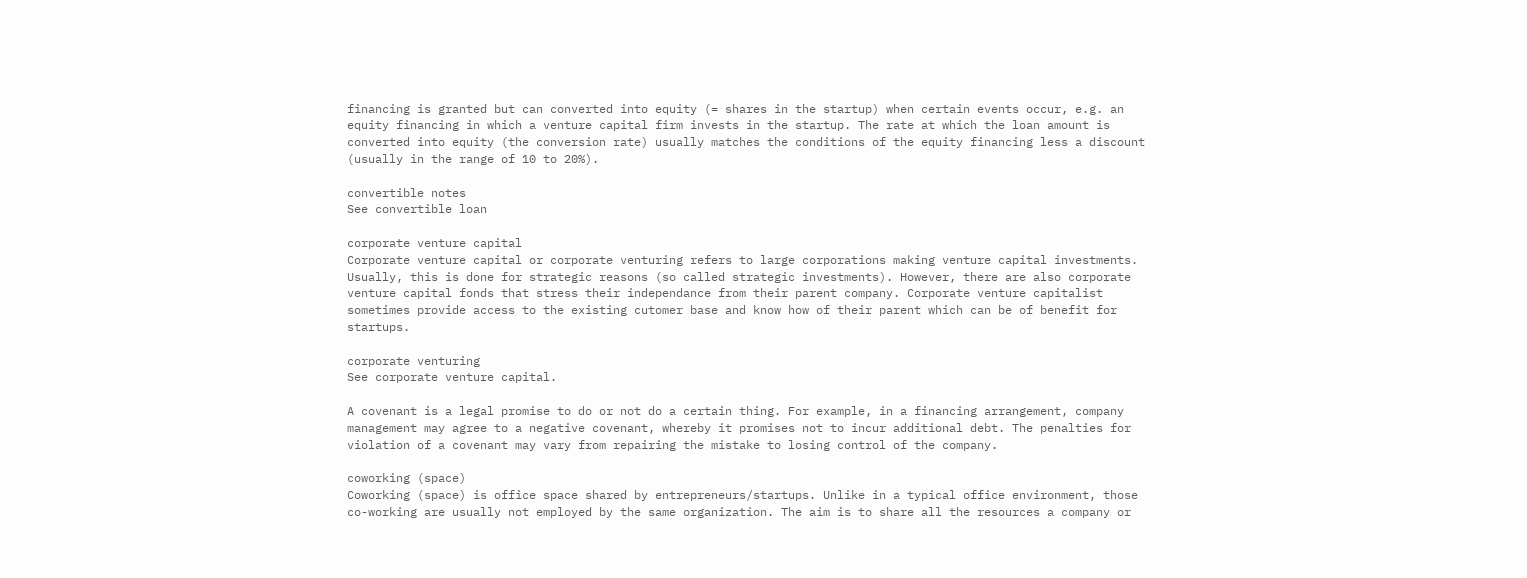financing is granted but can converted into equity (= shares in the startup) when certain events occur, e.g. an equity financing in which a venture capital firm invests in the startup. The rate at which the loan amount is converted into equity (the conversion rate) usually matches the conditions of the equity financing less a discount (usually in the range of 10 to 20%).

convertible notes
See convertible loan

corporate venture capital
Corporate venture capital or corporate venturing refers to large corporations making venture capital investments. Usually, this is done for strategic reasons (so called strategic investments). However, there are also corporate venture capital fonds that stress their independance from their parent company. Corporate venture capitalist sometimes provide access to the existing cutomer base and know how of their parent which can be of benefit for startups.

corporate venturing
See corporate venture capital.

A covenant is a legal promise to do or not do a certain thing. For example, in a financing arrangement, company management may agree to a negative covenant, whereby it promises not to incur additional debt. The penalties for violation of a covenant may vary from repairing the mistake to losing control of the company.

coworking (space)
Coworking (space) is office space shared by entrepreneurs/startups. Unlike in a typical office environment, those co-working are usually not employed by the same organization. The aim is to share all the resources a company or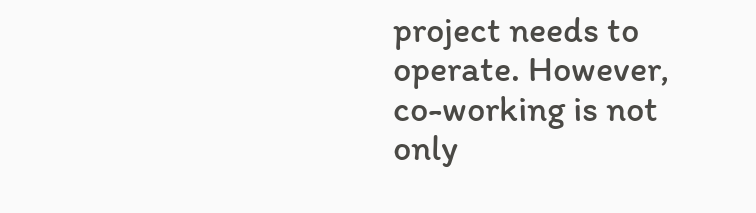project needs to operate. However, co-working is not only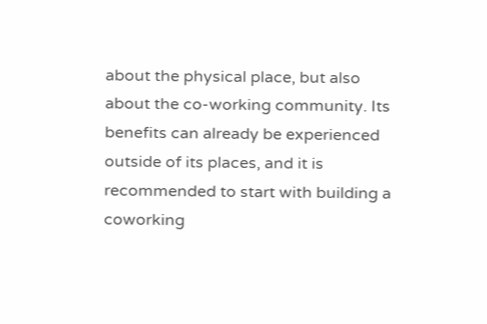about the physical place, but also about the co-working community. Its benefits can already be experienced outside of its places, and it is recommended to start with building a coworking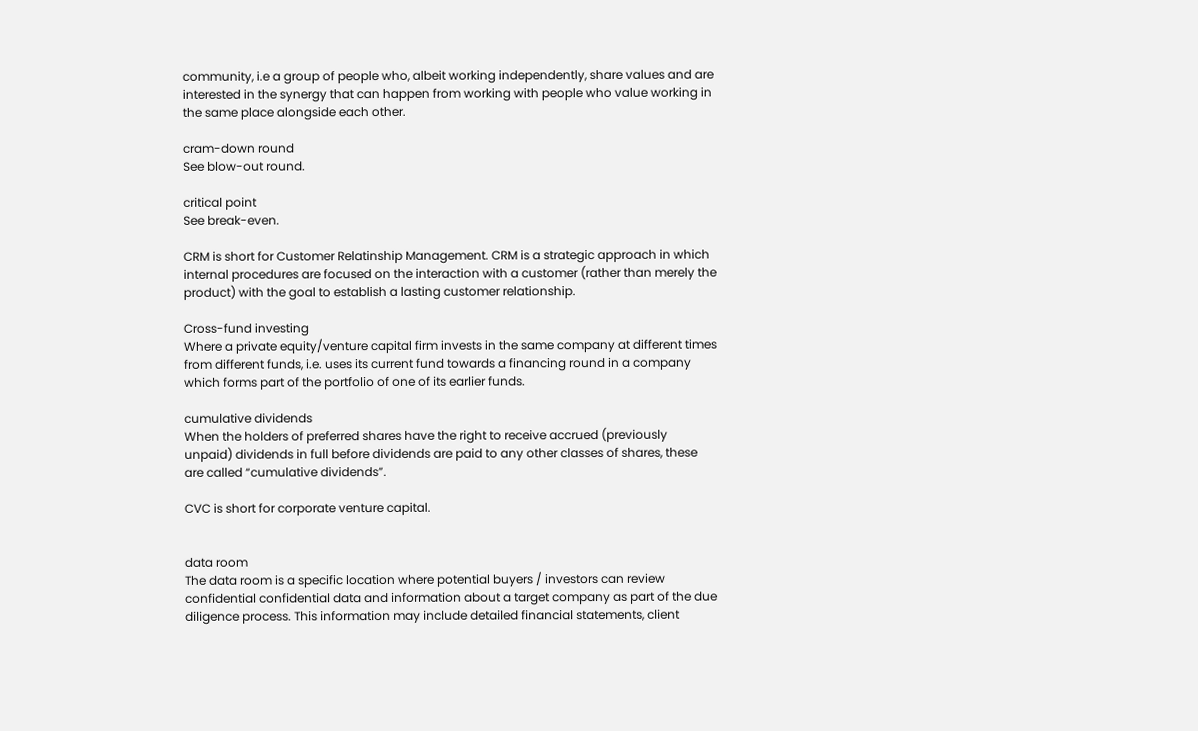community, i.e a group of people who, albeit working independently, share values and are interested in the synergy that can happen from working with people who value working in the same place alongside each other.

cram-down round
See blow-out round.

critical point
See break-even.

CRM is short for Customer Relatinship Management. CRM is a strategic approach in which internal procedures are focused on the interaction with a customer (rather than merely the product) with the goal to establish a lasting customer relationship.

Cross-fund investing
Where a private equity/venture capital firm invests in the same company at different times from different funds, i.e. uses its current fund towards a financing round in a company which forms part of the portfolio of one of its earlier funds.

cumulative dividends
When the holders of preferred shares have the right to receive accrued (previously unpaid) dividends in full before dividends are paid to any other classes of shares, these are called “cumulative dividends”.

CVC is short for corporate venture capital.


data room
The data room is a specific location where potential buyers / investors can review confidential confidential data and information about a target company as part of the due diligence process. This information may include detailed financial statements, client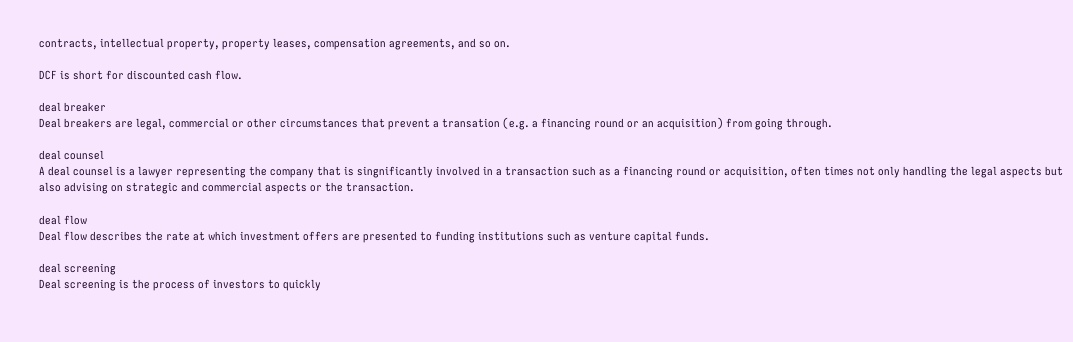contracts, intellectual property, property leases, compensation agreements, and so on.

DCF is short for discounted cash flow.

deal breaker
Deal breakers are legal, commercial or other circumstances that prevent a transation (e.g. a financing round or an acquisition) from going through.

deal counsel
A deal counsel is a lawyer representing the company that is singnificantly involved in a transaction such as a financing round or acquisition, often times not only handling the legal aspects but also advising on strategic and commercial aspects or the transaction.

deal flow
Deal flow describes the rate at which investment offers are presented to funding institutions such as venture capital funds.

deal screening
Deal screening is the process of investors to quickly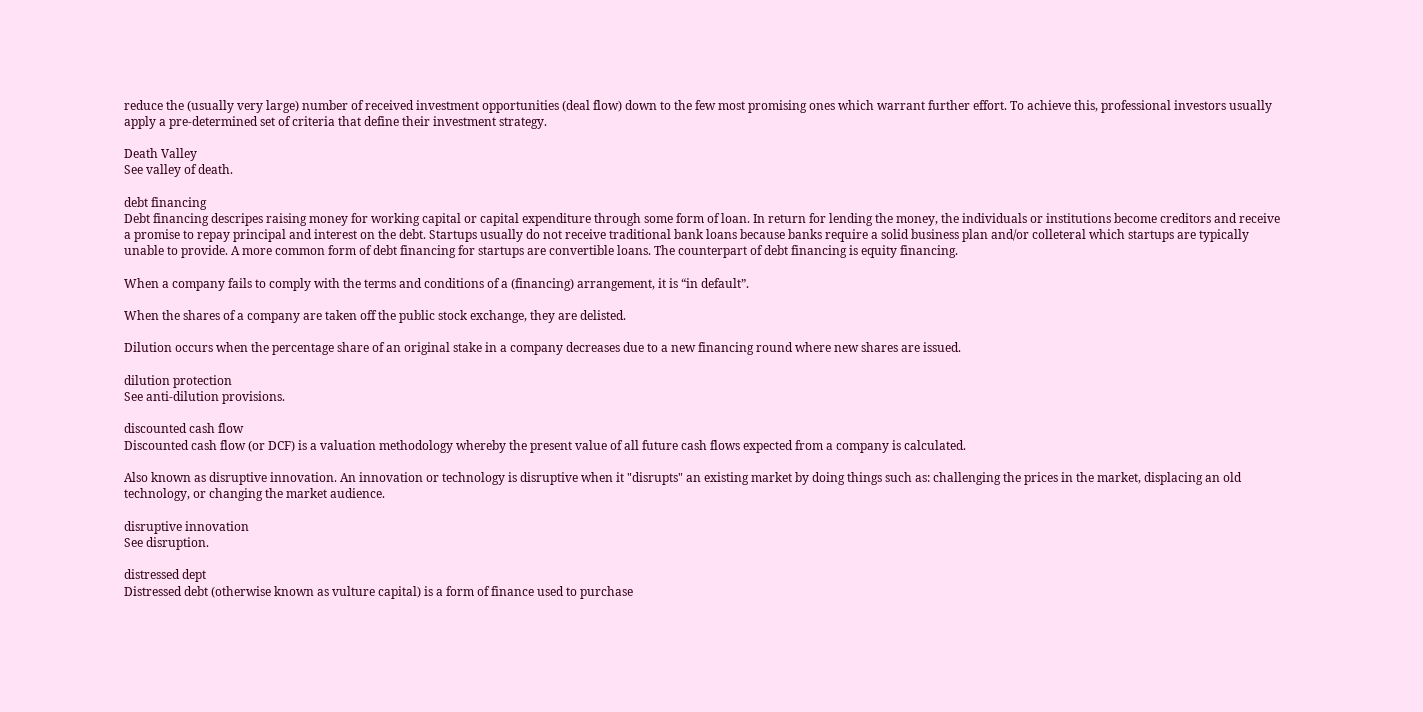reduce the (usually very large) number of received investment opportunities (deal flow) down to the few most promising ones which warrant further effort. To achieve this, professional investors usually apply a pre-determined set of criteria that define their investment strategy.

Death Valley
See valley of death.

debt financing
Debt financing descripes raising money for working capital or capital expenditure through some form of loan. In return for lending the money, the individuals or institutions become creditors and receive a promise to repay principal and interest on the debt. Startups usually do not receive traditional bank loans because banks require a solid business plan and/or colleteral which startups are typically unable to provide. A more common form of debt financing for startups are convertible loans. The counterpart of debt financing is equity financing.

When a company fails to comply with the terms and conditions of a (financing) arrangement, it is “in default”.

When the shares of a company are taken off the public stock exchange, they are delisted.

Dilution occurs when the percentage share of an original stake in a company decreases due to a new financing round where new shares are issued.

dilution protection
See anti-dilution provisions.

discounted cash flow
Discounted cash flow (or DCF) is a valuation methodology whereby the present value of all future cash flows expected from a company is calculated.

Also known as disruptive innovation. An innovation or technology is disruptive when it "disrupts" an existing market by doing things such as: challenging the prices in the market, displacing an old technology, or changing the market audience.

disruptive innovation
See disruption.

distressed dept
Distressed debt (otherwise known as vulture capital) is a form of finance used to purchase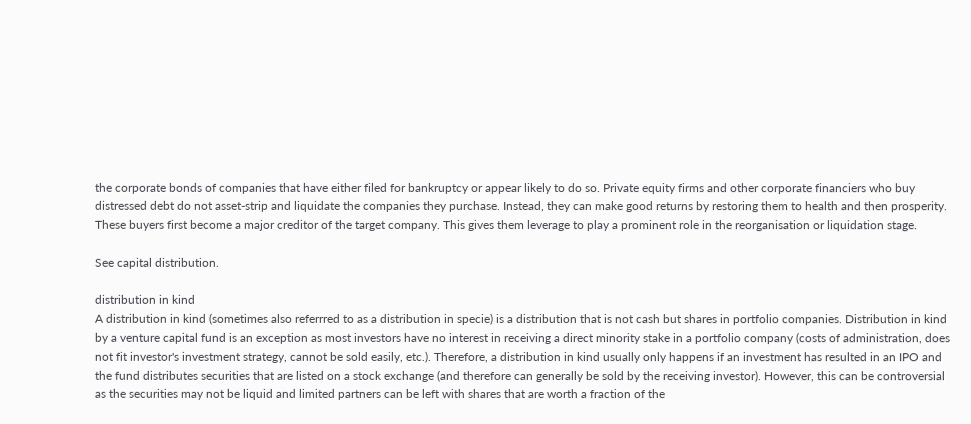the corporate bonds of companies that have either filed for bankruptcy or appear likely to do so. Private equity firms and other corporate financiers who buy distressed debt do not asset-strip and liquidate the companies they purchase. Instead, they can make good returns by restoring them to health and then prosperity. These buyers first become a major creditor of the target company. This gives them leverage to play a prominent role in the reorganisation or liquidation stage.

See capital distribution.

distribution in kind
A distribution in kind (sometimes also referrred to as a distribution in specie) is a distribution that is not cash but shares in portfolio companies. Distribution in kind by a venture capital fund is an exception as most investors have no interest in receiving a direct minority stake in a portfolio company (costs of administration, does not fit investor's investment strategy, cannot be sold easily, etc.). Therefore, a distribution in kind usually only happens if an investment has resulted in an IPO and the fund distributes securities that are listed on a stock exchange (and therefore can generally be sold by the receiving investor). However, this can be controversial as the securities may not be liquid and limited partners can be left with shares that are worth a fraction of the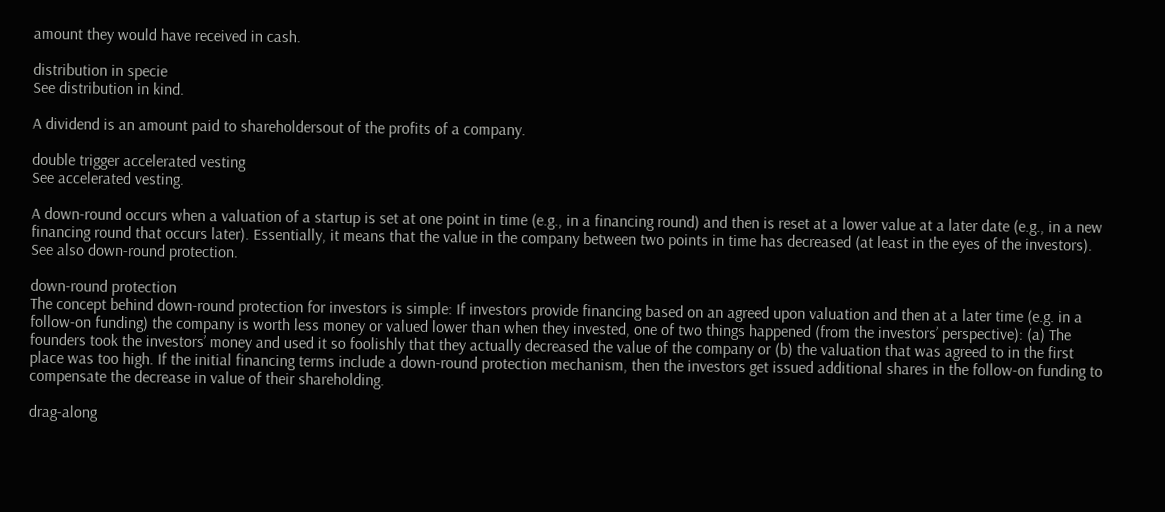amount they would have received in cash.

distribution in specie
See distribution in kind.

A dividend is an amount paid to shareholdersout of the profits of a company.

double trigger accelerated vesting
See accelerated vesting.

A down-round occurs when a valuation of a startup is set at one point in time (e.g., in a financing round) and then is reset at a lower value at a later date (e.g., in a new financing round that occurs later). Essentially, it means that the value in the company between two points in time has decreased (at least in the eyes of the investors). See also down-round protection.

down-round protection
The concept behind down-round protection for investors is simple: If investors provide financing based on an agreed upon valuation and then at a later time (e.g. in a follow-on funding) the company is worth less money or valued lower than when they invested, one of two things happened (from the investors’ perspective): (a) The founders took the investors’ money and used it so foolishly that they actually decreased the value of the company or (b) the valuation that was agreed to in the first place was too high. If the initial financing terms include a down-round protection mechanism, then the investors get issued additional shares in the follow-on funding to compensate the decrease in value of their shareholding.

drag-along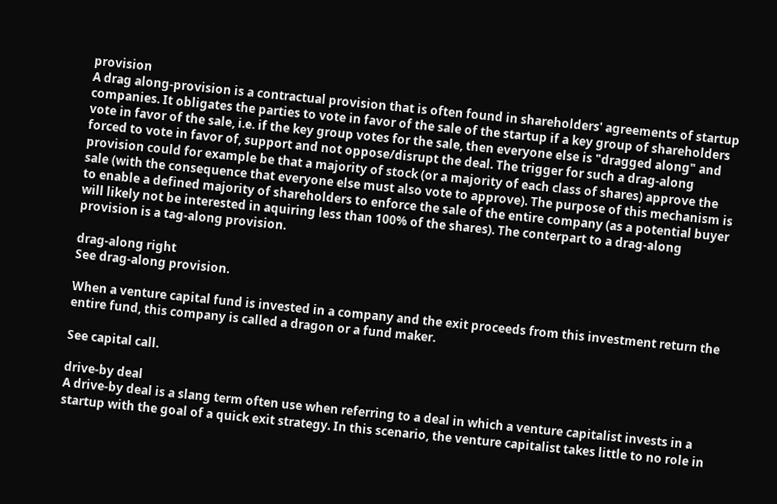provision
A drag along-provision is a contractual provision that is often found in shareholders' agreements of startup companies. It obligates the parties to vote in favor of the sale of the startup if a key group of shareholders vote in favor of the sale, i.e. if the key group votes for the sale, then everyone else is "dragged along" and forced to vote in favor of, support and not oppose/disrupt the deal. The trigger for such a drag-along provision could for example be that a majority of stock (or a majority of each class of shares) approve the sale (with the consequence that everyone else must also vote to approve). The purpose of this mechanism is to enable a defined majority of shareholders to enforce the sale of the entire company (as a potential buyer will likely not be interested in aquiring less than 100% of the shares). The conterpart to a drag-along provision is a tag-along provision.

drag-along right
See drag-along provision.

When a venture capital fund is invested in a company and the exit proceeds from this investment return the entire fund, this company is called a dragon or a fund maker.

See capital call.

drive-by deal
A drive-by deal is a slang term often use when referring to a deal in which a venture capitalist invests in a startup with the goal of a quick exit strategy. In this scenario, the venture capitalist takes little to no role in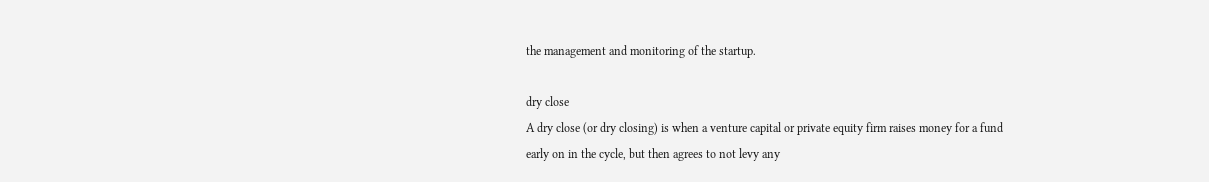the management and monitoring of the startup.

dry close
A dry close (or dry closing) is when a venture capital or private equity firm raises money for a fund early on in the cycle, but then agrees to not levy any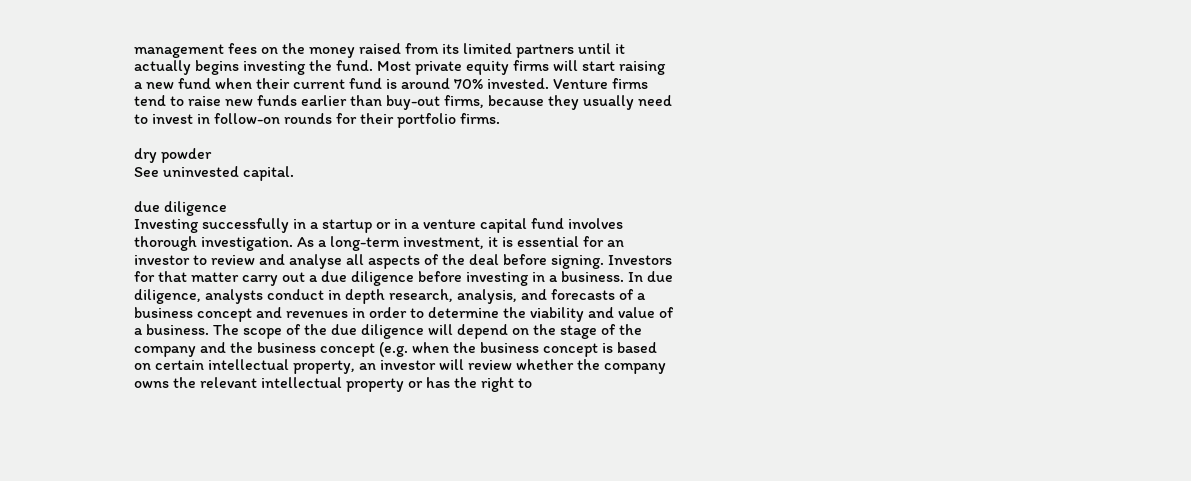management fees on the money raised from its limited partners until it actually begins investing the fund. Most private equity firms will start raising a new fund when their current fund is around 70% invested. Venture firms tend to raise new funds earlier than buy-out firms, because they usually need to invest in follow-on rounds for their portfolio firms.

dry powder
See uninvested capital.

due diligence
Investing successfully in a startup or in a venture capital fund involves thorough investigation. As a long-term investment, it is essential for an investor to review and analyse all aspects of the deal before signing. Investors for that matter carry out a due diligence before investing in a business. In due diligence, analysts conduct in depth research, analysis, and forecasts of a business concept and revenues in order to determine the viability and value of a business. The scope of the due diligence will depend on the stage of the company and the business concept (e.g. when the business concept is based on certain intellectual property, an investor will review whether the company owns the relevant intellectual property or has the right to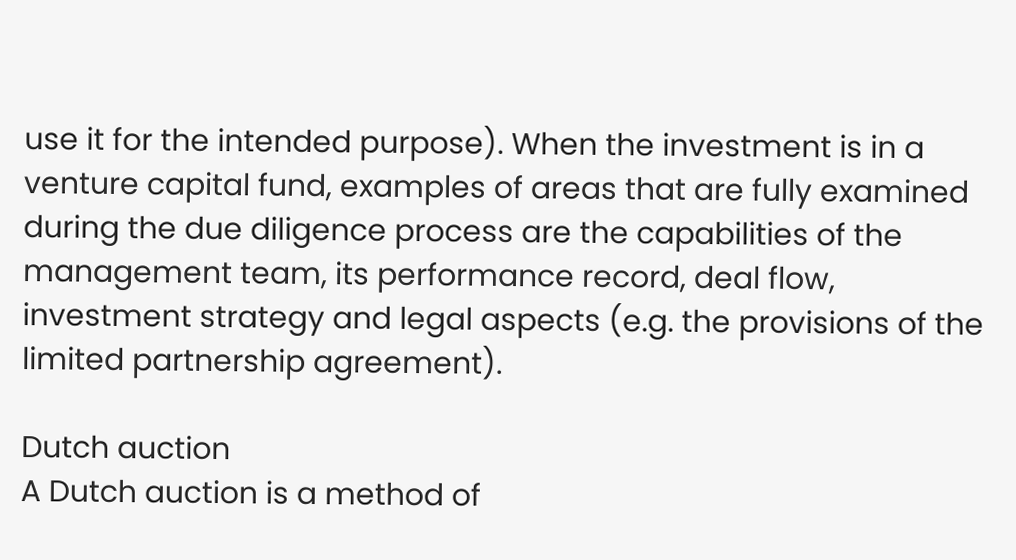use it for the intended purpose). When the investment is in a venture capital fund, examples of areas that are fully examined during the due diligence process are the capabilities of the management team, its performance record, deal flow, investment strategy and legal aspects (e.g. the provisions of the limited partnership agreement).

Dutch auction
A Dutch auction is a method of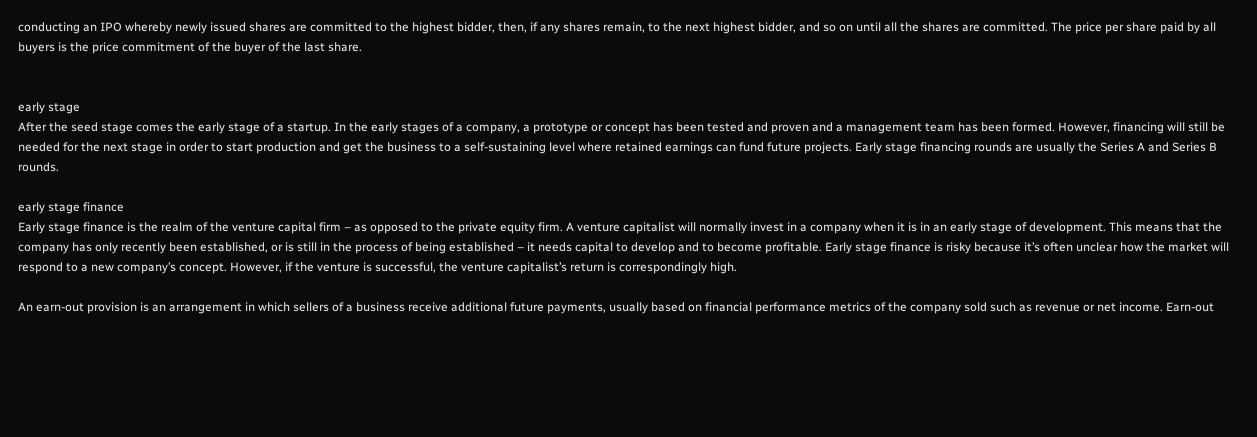conducting an IPO whereby newly issued shares are committed to the highest bidder, then, if any shares remain, to the next highest bidder, and so on until all the shares are committed. The price per share paid by all buyers is the price commitment of the buyer of the last share.


early stage
After the seed stage comes the early stage of a startup. In the early stages of a company, a prototype or concept has been tested and proven and a management team has been formed. However, financing will still be needed for the next stage in order to start production and get the business to a self-sustaining level where retained earnings can fund future projects. Early stage financing rounds are usually the Series A and Series B rounds.

early stage finance
Early stage finance is the realm of the venture capital firm – as opposed to the private equity firm. A venture capitalist will normally invest in a company when it is in an early stage of development. This means that the company has only recently been established, or is still in the process of being established – it needs capital to develop and to become profitable. Early stage finance is risky because it’s often unclear how the market will respond to a new company’s concept. However, if the venture is successful, the venture capitalist’s return is correspondingly high.

An earn-out provision is an arrangement in which sellers of a business receive additional future payments, usually based on financial performance metrics of the company sold such as revenue or net income. Earn-out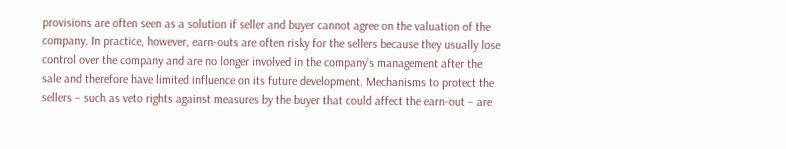provisions are often seen as a solution if seller and buyer cannot agree on the valuation of the company. In practice, however, earn-outs are often risky for the sellers because they usually lose control over the company and are no longer involved in the company’s management after the sale and therefore have limited influence on its future development. Mechanisms to protect the sellers – such as veto rights against measures by the buyer that could affect the earn-out – are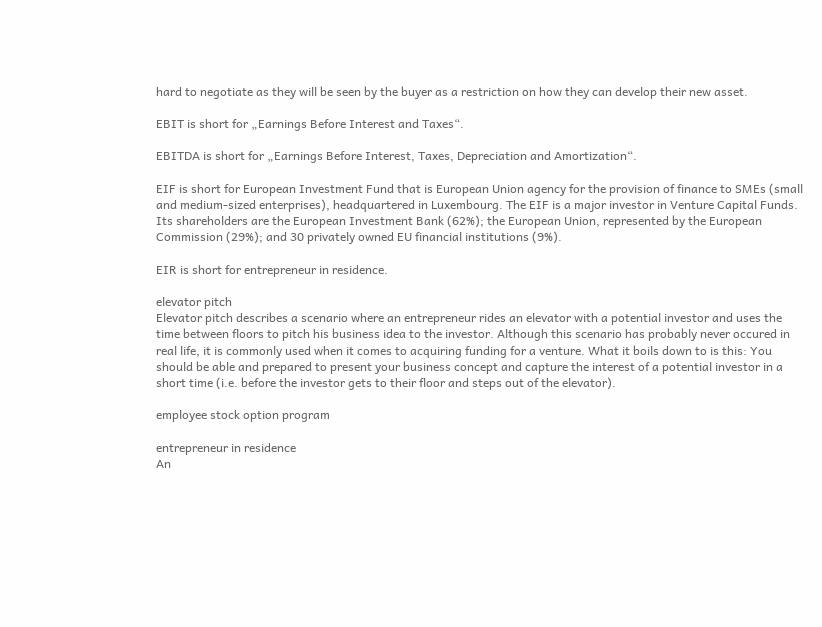hard to negotiate as they will be seen by the buyer as a restriction on how they can develop their new asset.

EBIT is short for „Earnings Before Interest and Taxes“.

EBITDA is short for „Earnings Before Interest, Taxes, Depreciation and Amortization“.

EIF is short for European Investment Fund that is European Union agency for the provision of finance to SMEs (small and medium-sized enterprises), headquartered in Luxembourg. The EIF is a major investor in Venture Capital Funds. Its shareholders are the European Investment Bank (62%); the European Union, represented by the European Commission (29%); and 30 privately owned EU financial institutions (9%).

EIR is short for entrepreneur in residence.

elevator pitch
Elevator pitch describes a scenario where an entrepreneur rides an elevator with a potential investor and uses the time between floors to pitch his business idea to the investor. Although this scenario has probably never occured in real life, it is commonly used when it comes to acquiring funding for a venture. What it boils down to is this: You should be able and prepared to present your business concept and capture the interest of a potential investor in a short time (i.e. before the investor gets to their floor and steps out of the elevator).

employee stock option program

entrepreneur in residence
An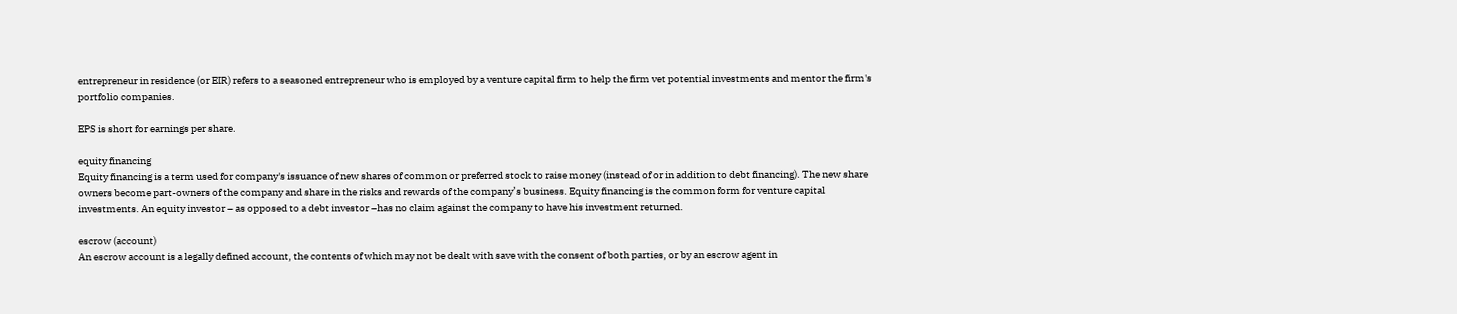entrepreneur in residence (or EIR) refers to a seasoned entrepreneur who is employed by a venture capital firm to help the firm vet potential investments and mentor the firm's portfolio companies.

EPS is short for earnings per share.

equity financing
Equity financing is a term used for company's issuance of new shares of common or preferred stock to raise money (instead of or in addition to debt financing). The new share owners become part-owners of the company and share in the risks and rewards of the company’s business. Equity financing is the common form for venture capital investments. An equity investor – as opposed to a debt investor –has no claim against the company to have his investment returned.

escrow (account)
An escrow account is a legally defined account, the contents of which may not be dealt with save with the consent of both parties, or by an escrow agent in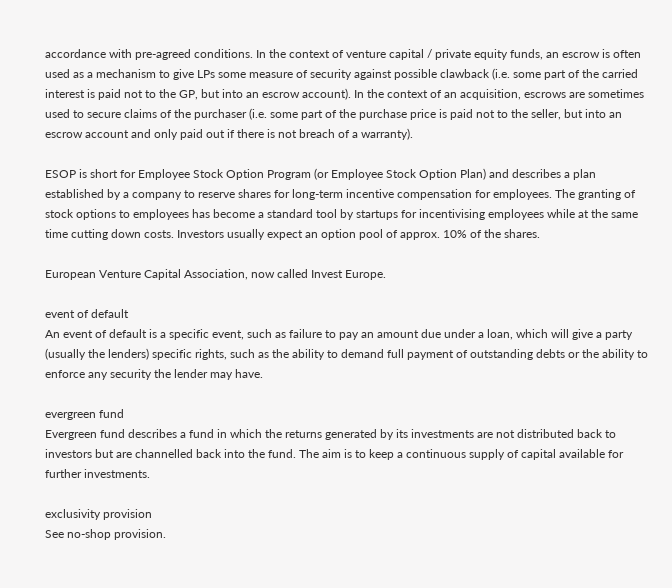accordance with pre-agreed conditions. In the context of venture capital / private equity funds, an escrow is often used as a mechanism to give LPs some measure of security against possible clawback (i.e. some part of the carried interest is paid not to the GP, but into an escrow account). In the context of an acquisition, escrows are sometimes used to secure claims of the purchaser (i.e. some part of the purchase price is paid not to the seller, but into an escrow account and only paid out if there is not breach of a warranty).

ESOP is short for Employee Stock Option Program (or Employee Stock Option Plan) and describes a plan established by a company to reserve shares for long-term incentive compensation for employees. The granting of stock options to employees has become a standard tool by startups for incentivising employees while at the same time cutting down costs. Investors usually expect an option pool of approx. 10% of the shares.

European Venture Capital Association, now called Invest Europe.

event of default
An event of default is a specific event, such as failure to pay an amount due under a loan, which will give a party (usually the lenders) specific rights, such as the ability to demand full payment of outstanding debts or the ability to enforce any security the lender may have.

evergreen fund
Evergreen fund describes a fund in which the returns generated by its investments are not distributed back to investors but are channelled back into the fund. The aim is to keep a continuous supply of capital available for further investments.

exclusivity provision
See no-shop provision.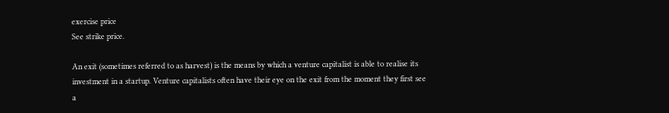exercise price
See strike price.

An exit (sometimes referred to as harvest) is the means by which a venture capitalist is able to realise its investment in a startup. Venture capitalists often have their eye on the exit from the moment they first see a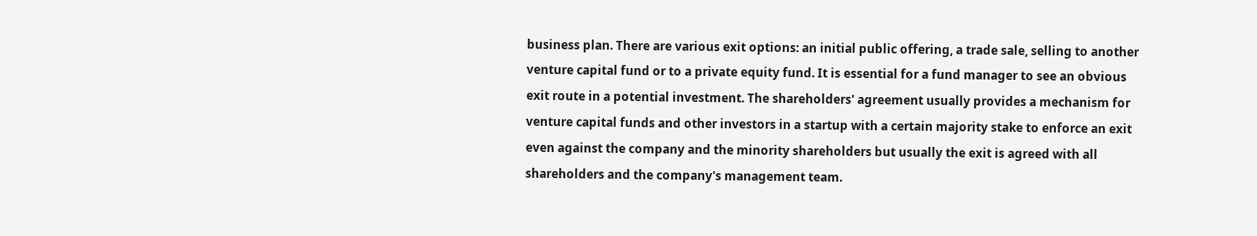business plan. There are various exit options: an initial public offering, a trade sale, selling to another venture capital fund or to a private equity fund. It is essential for a fund manager to see an obvious exit route in a potential investment. The shareholders' agreement usually provides a mechanism for venture capital funds and other investors in a startup with a certain majority stake to enforce an exit even against the company and the minority shareholders but usually the exit is agreed with all shareholders and the company's management team.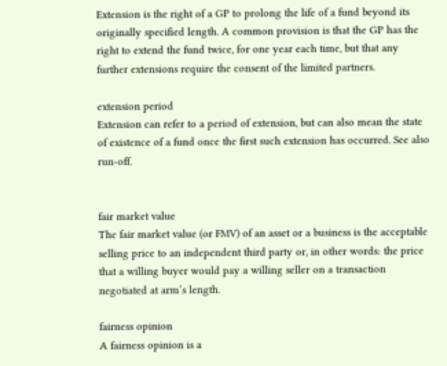Extension is the right of a GP to prolong the life of a fund beyond its originally specified length. A common provision is that the GP has the right to extend the fund twice, for one year each time, but that any further extensions require the consent of the limited partners.

extension period
Extension can refer to a period of extension, but can also mean the state of existence of a fund once the first such extension has occurred. See also run-off.


fair market value
The fair market value (or FMV) of an asset or a business is the acceptable selling price to an independent third party or, in other words: the price that a willing buyer would pay a willing seller on a transaction negotiated at arm’s length.

fairness opinion
A fairness opinion is a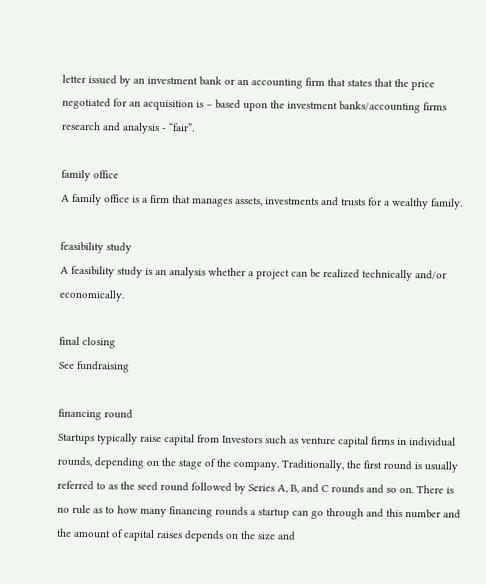letter issued by an investment bank or an accounting firm that states that the price negotiated for an acquisition is – based upon the investment banks/accounting firms research and analysis - “fair”.

family office
A family office is a firm that manages assets, investments and trusts for a wealthy family.

feasibility study
A feasibility study is an analysis whether a project can be realized technically and/or economically.

final closing
See fundraising

financing round
Startups typically raise capital from Investors such as venture capital firms in individual rounds, depending on the stage of the company. Traditionally, the first round is usually referred to as the seed round followed by Series A, B, and C rounds and so on. There is no rule as to how many financing rounds a startup can go through and this number and the amount of capital raises depends on the size and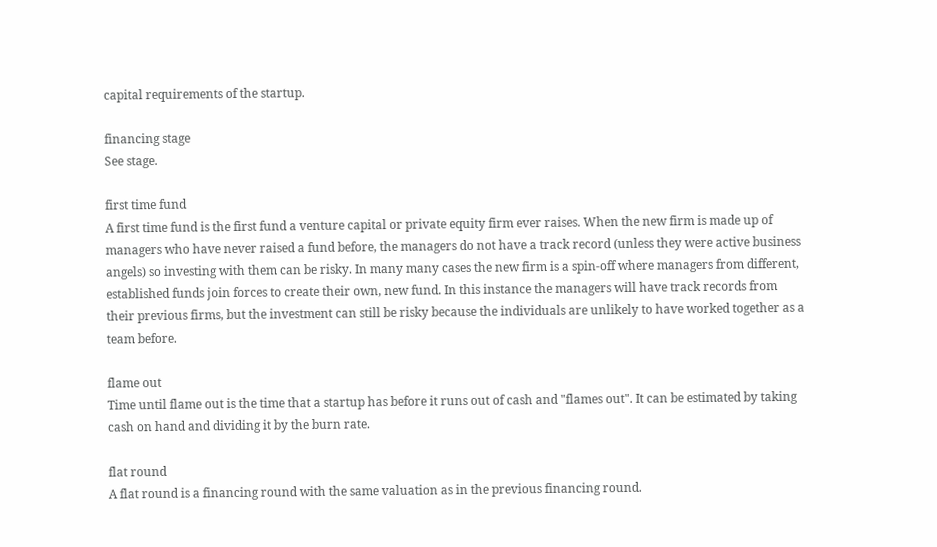capital requirements of the startup.

financing stage
See stage.

first time fund
A first time fund is the first fund a venture capital or private equity firm ever raises. When the new firm is made up of managers who have never raised a fund before, the managers do not have a track record (unless they were active business angels) so investing with them can be risky. In many many cases the new firm is a spin-off where managers from different, established funds join forces to create their own, new fund. In this instance the managers will have track records from their previous firms, but the investment can still be risky because the individuals are unlikely to have worked together as a team before.

flame out
Time until flame out is the time that a startup has before it runs out of cash and "flames out". It can be estimated by taking cash on hand and dividing it by the burn rate.

flat round
A flat round is a financing round with the same valuation as in the previous financing round.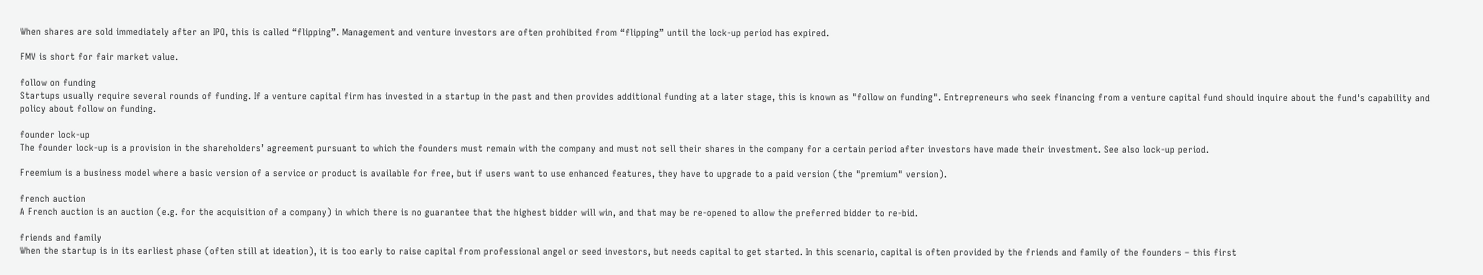When shares are sold immediately after an IPO, this is called “flipping”. Management and venture investors are often prohibited from “flipping” until the lock-up period has expired.

FMV is short for fair market value.

follow on funding
Startups usually require several rounds of funding. If a venture capital firm has invested in a startup in the past and then provides additional funding at a later stage, this is known as "follow on funding". Entrepreneurs who seek financing from a venture capital fund should inquire about the fund's capability and policy about follow on funding.

founder lock-up
The founder lock-up is a provision in the shareholders’ agreement pursuant to which the founders must remain with the company and must not sell their shares in the company for a certain period after investors have made their investment. See also lock-up period.

Freemium is a business model where a basic version of a service or product is available for free, but if users want to use enhanced features, they have to upgrade to a paid version (the "premium" version).

french auction
A French auction is an auction (e.g. for the acquisition of a company) in which there is no guarantee that the highest bidder will win, and that may be re-opened to allow the preferred bidder to re-bid.

friends and family
When the startup is in its earliest phase (often still at ideation), it is too early to raise capital from professional angel or seed investors, but needs capital to get started. In this scenario, capital is often provided by the friends and family of the founders – this first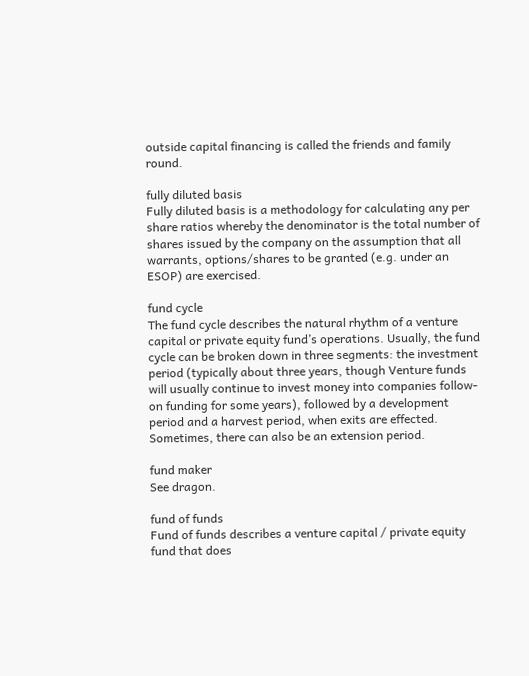outside capital financing is called the friends and family round.

fully diluted basis
Fully diluted basis is a methodology for calculating any per share ratios whereby the denominator is the total number of shares issued by the company on the assumption that all warrants, options/shares to be granted (e.g. under an ESOP) are exercised.

fund cycle
The fund cycle describes the natural rhythm of a venture capital or private equity fund’s operations. Usually, the fund cycle can be broken down in three segments: the investment period (typically about three years, though Venture funds will usually continue to invest money into companies follow-on funding for some years), followed by a development period and a harvest period, when exits are effected. Sometimes, there can also be an extension period.

fund maker
See dragon.

fund of funds
Fund of funds describes a venture capital / private equity fund that does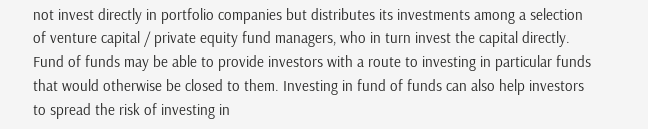not invest directly in portfolio companies but distributes its investments among a selection of venture capital / private equity fund managers, who in turn invest the capital directly. Fund of funds may be able to provide investors with a route to investing in particular funds that would otherwise be closed to them. Investing in fund of funds can also help investors to spread the risk of investing in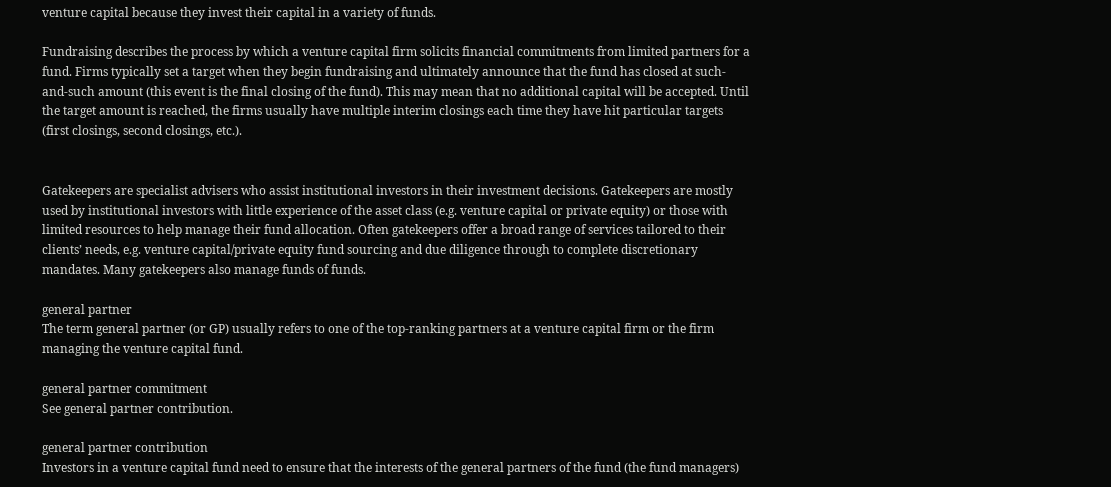venture capital because they invest their capital in a variety of funds.

Fundraising describes the process by which a venture capital firm solicits financial commitments from limited partners for a fund. Firms typically set a target when they begin fundraising and ultimately announce that the fund has closed at such-and-such amount (this event is the final closing of the fund). This may mean that no additional capital will be accepted. Until the target amount is reached, the firms usually have multiple interim closings each time they have hit particular targets (first closings, second closings, etc.).


Gatekeepers are specialist advisers who assist institutional investors in their investment decisions. Gatekeepers are mostly used by institutional investors with little experience of the asset class (e.g. venture capital or private equity) or those with limited resources to help manage their fund allocation. Often gatekeepers offer a broad range of services tailored to their clients’ needs, e.g. venture capital/private equity fund sourcing and due diligence through to complete discretionary mandates. Many gatekeepers also manage funds of funds.

general partner
The term general partner (or GP) usually refers to one of the top-ranking partners at a venture capital firm or the firm managing the venture capital fund.

general partner commitment
See general partner contribution.

general partner contribution
Investors in a venture capital fund need to ensure that the interests of the general partners of the fund (the fund managers)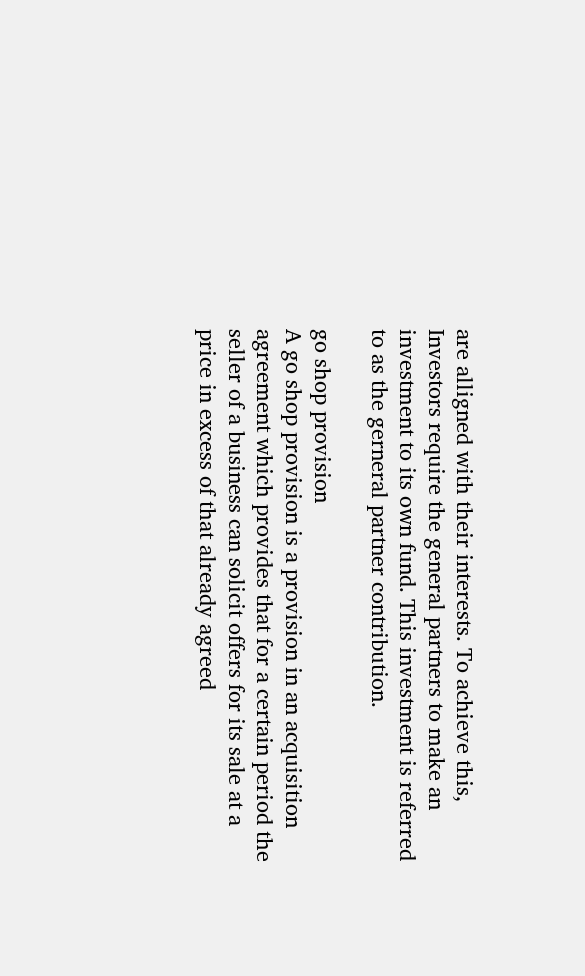are alligned with their interests. To achieve this, Investors require the general partners to make an investment to its own fund. This investment is referred to as the gerneral partner contribution.

go shop provision
A go shop provision is a provision in an acquisition agreement which provides that for a certain period the seller of a business can solicit offers for its sale at a price in excess of that already agreed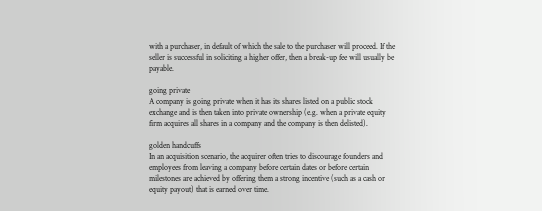with a purchaser, in default of which the sale to the purchaser will proceed. If the seller is successful in soliciting a higher offer, then a break-up fee will usually be payable.

going private
A company is going private when it has its shares listed on a public stock exchange and is then taken into private ownership (e.g. when a private equity firm acquires all shares in a company and the company is then delisted).

golden handcuffs
In an acquisition scenario, the acquirer often tries to discourage founders and employees from leaving a company before certain dates or before certain milestones are achieved by offering them a strong incentive (such as a cash or equity payout) that is earned over time.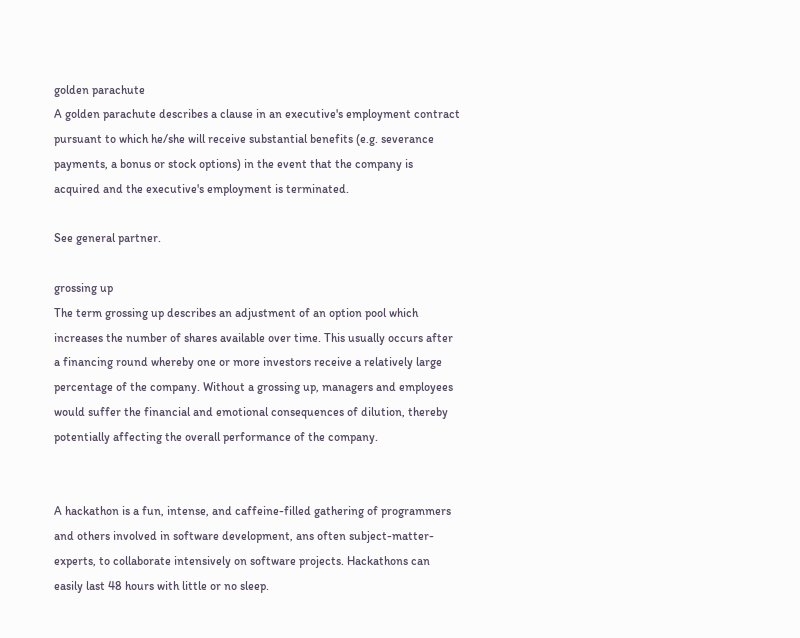golden parachute
A golden parachute describes a clause in an executive's employment contract pursuant to which he/she will receive substantial benefits (e.g. severance payments, a bonus or stock options) in the event that the company is acquired and the executive's employment is terminated.

See general partner.

grossing up
The term grossing up describes an adjustment of an option pool which increases the number of shares available over time. This usually occurs after a financing round whereby one or more investors receive a relatively large percentage of the company. Without a grossing up, managers and employees would suffer the financial and emotional consequences of dilution, thereby potentially affecting the overall performance of the company.


A hackathon is a fun, intense, and caffeine-filled gathering of programmers and others involved in software development, ans often subject-matter-experts, to collaborate intensively on software projects. Hackathons can easily last 48 hours with little or no sleep.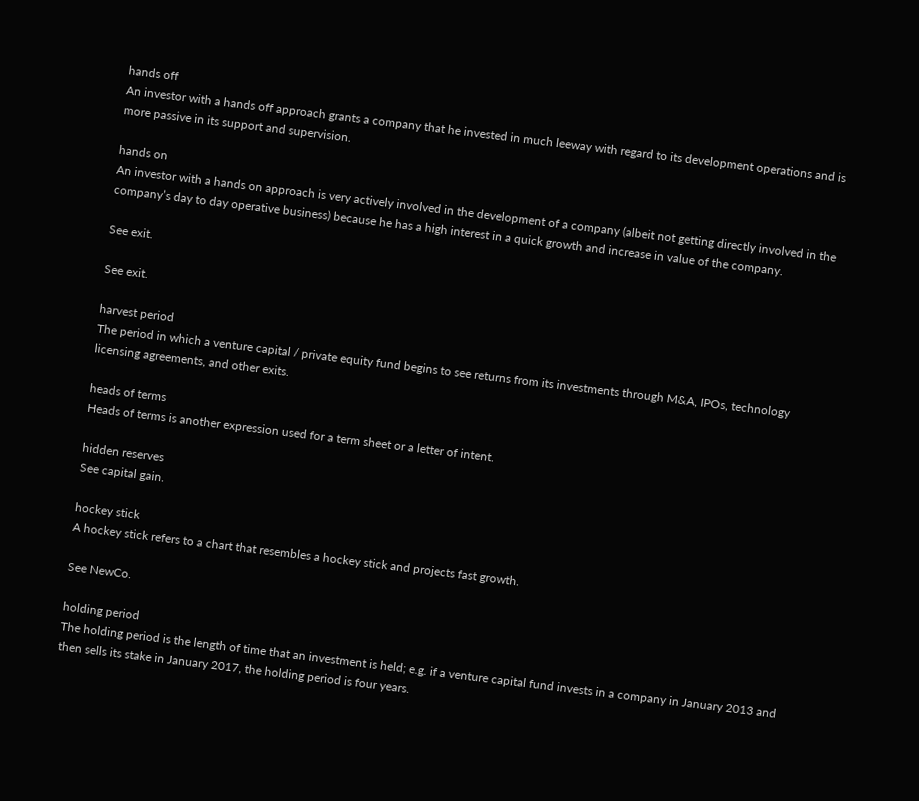hands off
An investor with a hands off approach grants a company that he invested in much leeway with regard to its development operations and is more passive in its support and supervision.

hands on
An investor with a hands on approach is very actively involved in the development of a company (albeit not getting directly involved in the company’s day to day operative business) because he has a high interest in a quick growth and increase in value of the company.

See exit.

See exit.

harvest period
The period in which a venture capital / private equity fund begins to see returns from its investments through M&A, IPOs, technology licensing agreements, and other exits.

heads of terms
Heads of terms is another expression used for a term sheet or a letter of intent.

hidden reserves
See capital gain.

hockey stick
A hockey stick refers to a chart that resembles a hockey stick and projects fast growth.

See NewCo.

holding period
The holding period is the length of time that an investment is held; e.g. if a venture capital fund invests in a company in January 2013 and then sells its stake in January 2017, the holding period is four years.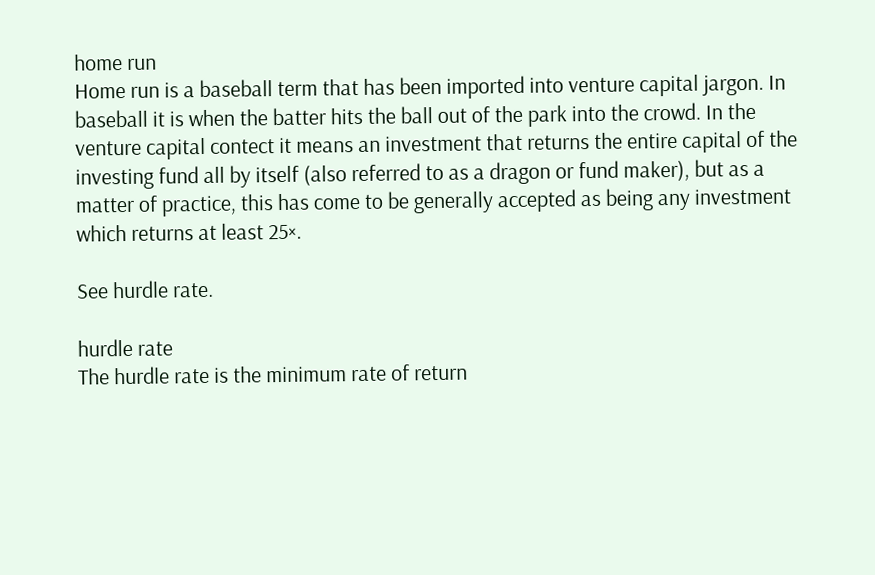home run
Home run is a baseball term that has been imported into venture capital jargon. In baseball it is when the batter hits the ball out of the park into the crowd. In the venture capital contect it means an investment that returns the entire capital of the investing fund all by itself (also referred to as a dragon or fund maker), but as a matter of practice, this has come to be generally accepted as being any investment which returns at least 25×.

See hurdle rate.

hurdle rate
The hurdle rate is the minimum rate of return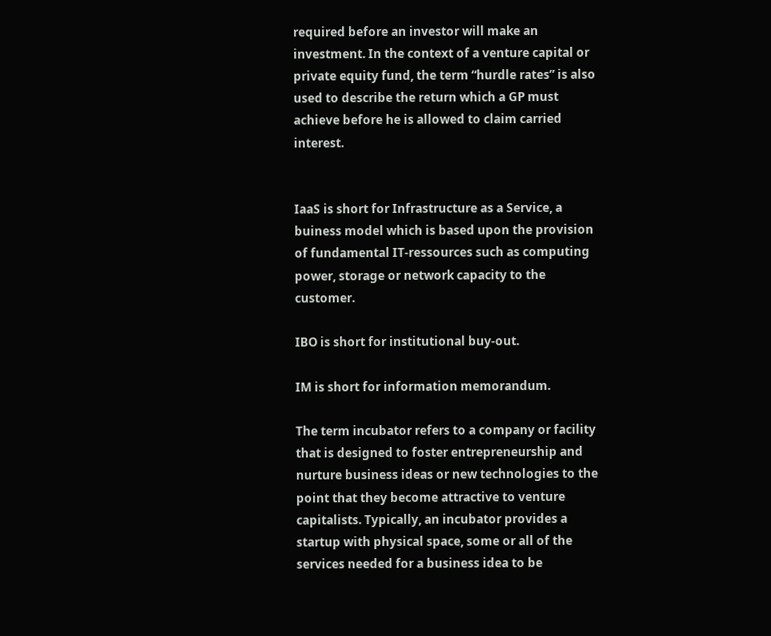required before an investor will make an investment. In the context of a venture capital or private equity fund, the term “hurdle rates” is also used to describe the return which a GP must achieve before he is allowed to claim carried interest.


IaaS is short for Infrastructure as a Service, a buiness model which is based upon the provision of fundamental IT-ressources such as computing power, storage or network capacity to the customer.

IBO is short for institutional buy-out.

IM is short for information memorandum.

The term incubator refers to a company or facility that is designed to foster entrepreneurship and nurture business ideas or new technologies to the point that they become attractive to venture capitalists. Typically, an incubator provides a startup with physical space, some or all of the services needed for a business idea to be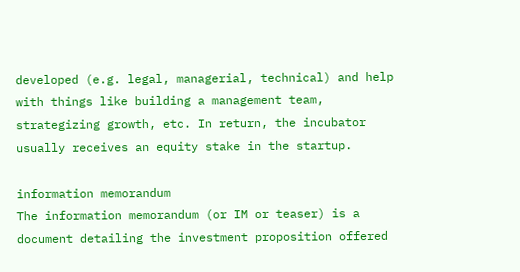developed (e.g. legal, managerial, technical) and help with things like building a management team, strategizing growth, etc. In return, the incubator usually receives an equity stake in the startup.

information memorandum
The information memorandum (or IM or teaser) is a document detailing the investment proposition offered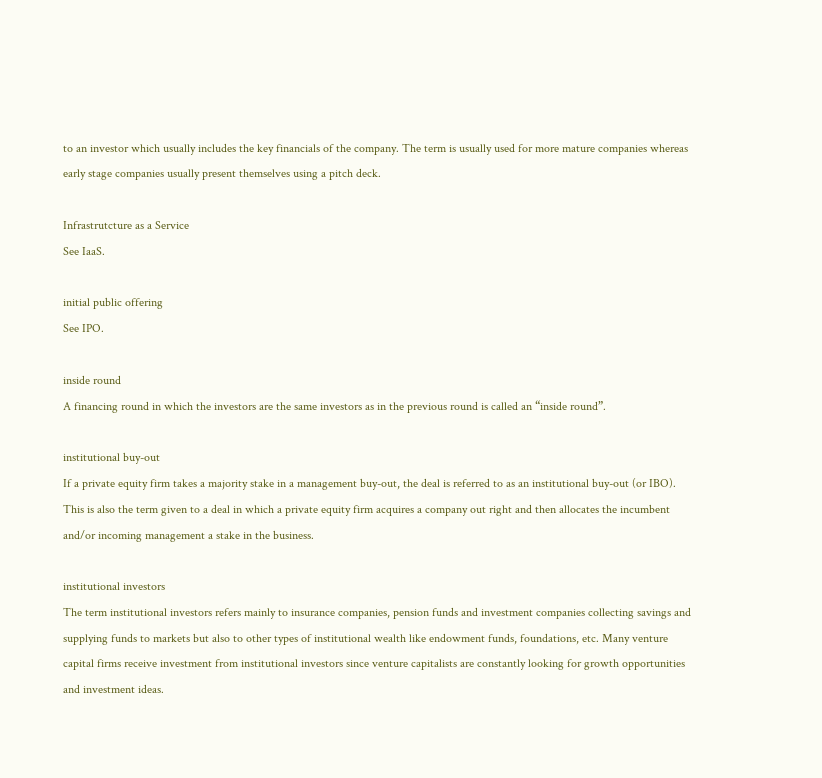to an investor which usually includes the key financials of the company. The term is usually used for more mature companies whereas early stage companies usually present themselves using a pitch deck.

Infrastrutcture as a Service
See IaaS.

initial public offering
See IPO.

inside round
A financing round in which the investors are the same investors as in the previous round is called an “inside round”.

institutional buy-out
If a private equity firm takes a majority stake in a management buy-out, the deal is referred to as an institutional buy-out (or IBO). This is also the term given to a deal in which a private equity firm acquires a company out right and then allocates the incumbent and/or incoming management a stake in the business.

institutional investors
The term institutional investors refers mainly to insurance companies, pension funds and investment companies collecting savings and supplying funds to markets but also to other types of institutional wealth like endowment funds, foundations, etc. Many venture capital firms receive investment from institutional investors since venture capitalists are constantly looking for growth opportunities and investment ideas.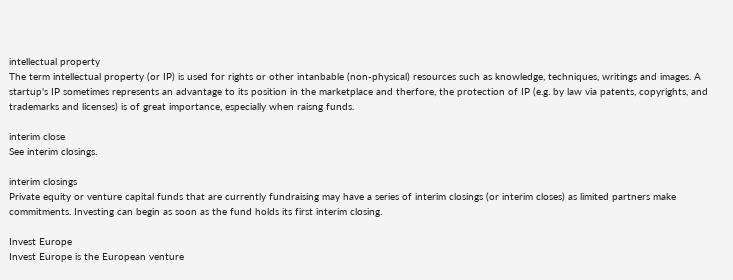intellectual property
The term intellectual property (or IP) is used for rights or other intanbable (non-physical) resources such as knowledge, techniques, writings and images. A startup's IP sometimes represents an advantage to its position in the marketplace and therfore, the protection of IP (e.g. by law via patents, copyrights, and trademarks and licenses) is of great importance, especially when raisng funds.

interim close
See interim closings.

interim closings
Private equity or venture capital funds that are currently fundraising may have a series of interim closings (or interim closes) as limited partners make commitments. Investing can begin as soon as the fund holds its first interim closing.

Invest Europe
Invest Europe is the European venture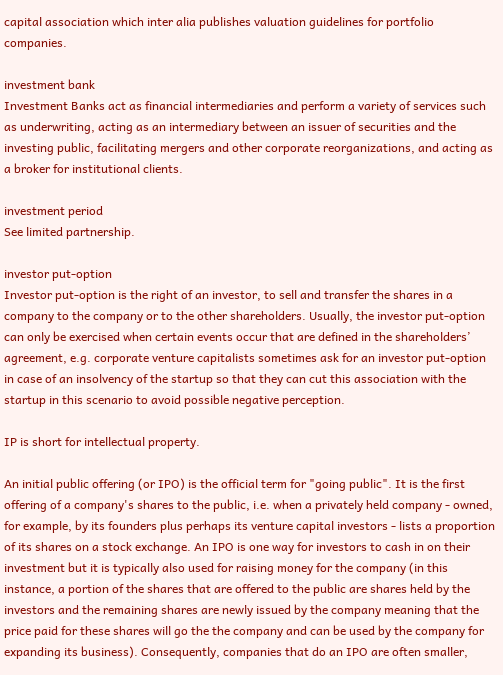capital association which inter alia publishes valuation guidelines for portfolio companies.

investment bank
Investment Banks act as financial intermediaries and perform a variety of services such as underwriting, acting as an intermediary between an issuer of securities and the investing public, facilitating mergers and other corporate reorganizations, and acting as a broker for institutional clients.

investment period
See limited partnership.

investor put-option
Investor put-option is the right of an investor, to sell and transfer the shares in a company to the company or to the other shareholders. Usually, the investor put-option can only be exercised when certain events occur that are defined in the shareholders’ agreement, e.g. corporate venture capitalists sometimes ask for an investor put-option in case of an insolvency of the startup so that they can cut this association with the startup in this scenario to avoid possible negative perception.

IP is short for intellectual property.

An initial public offering (or IPO) is the official term for "going public". It is the first offering of a company's shares to the public, i.e. when a privately held company - owned, for example, by its founders plus perhaps its venture capital investors - lists a proportion of its shares on a stock exchange. An IPO is one way for investors to cash in on their investment but it is typically also used for raising money for the company (in this instance, a portion of the shares that are offered to the public are shares held by the investors and the remaining shares are newly issued by the company meaning that the price paid for these shares will go the the company and can be used by the company for expanding its business). Consequently, companies that do an IPO are often smaller,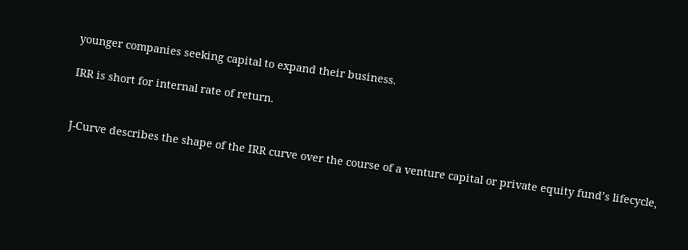younger companies seeking capital to expand their business.

IRR is short for internal rate of return.


J-Curve describes the shape of the IRR curve over the course of a venture capital or private equity fund’s lifecycle,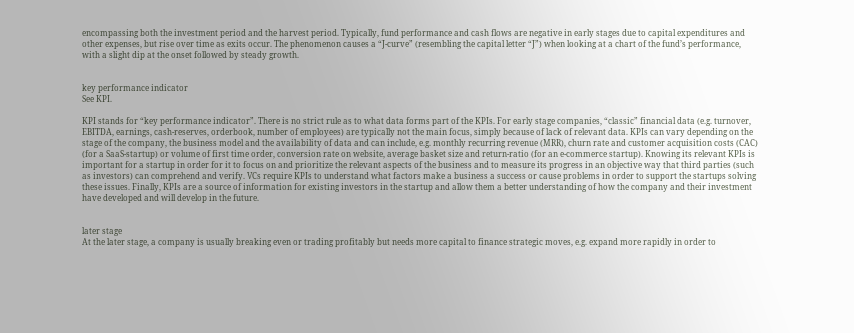encompassing both the investment period and the harvest period. Typically, fund performance and cash flows are negative in early stages due to capital expenditures and other expenses, but rise over time as exits occur. The phenomenon causes a “J-curve” (resembling the capital letter “J”) when looking at a chart of the fund’s performance, with a slight dip at the onset followed by steady growth.


key performance indicator
See KPI.

KPI stands for “key performance indicator”. There is no strict rule as to what data forms part of the KPIs. For early stage companies, “classic” financial data (e.g. turnover, EBITDA, earnings, cash-reserves, orderbook, number of employees) are typically not the main focus, simply because of lack of relevant data. KPIs can vary depending on the stage of the company, the business model and the availability of data and can include, e.g. monthly recurring revenue (MRR), churn rate and customer acquisition costs (CAC) (for a SaaS-startup) or volume of first time order, conversion rate on website, average basket size and return-ratio (for an e-commerce startup). Knowing its relevant KPIs is important for a startup in order for it to focus on and prioritize the relevant aspects of the business and to measure its progress in an objective way that third parties (such as investors) can comprehend and verify. VCs require KPIs to understand what factors make a business a success or cause problems in order to support the startups solving these issues. Finally, KPIs are a source of information for existing investors in the startup and allow them a better understanding of how the company and their investment have developed and will develop in the future.


later stage
At the later stage, a company is usually breaking even or trading profitably but needs more capital to finance strategic moves, e.g. expand more rapidly in order to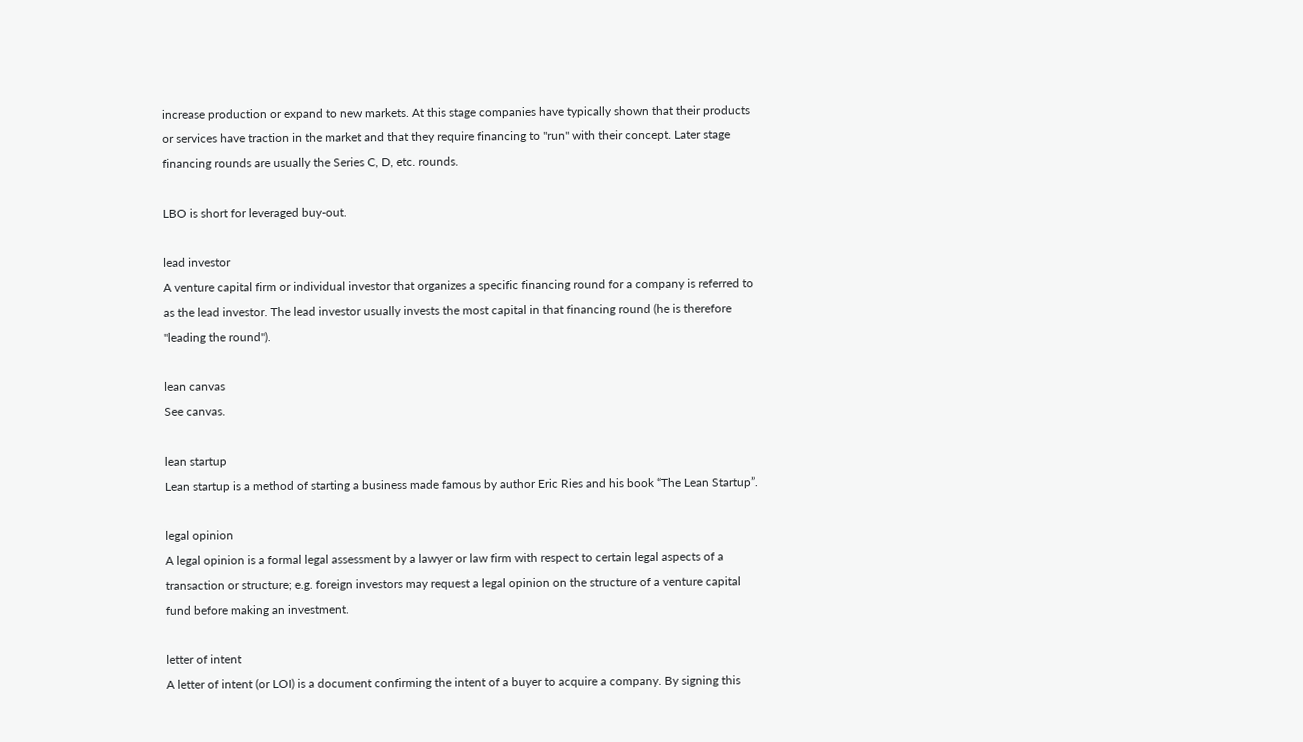increase production or expand to new markets. At this stage companies have typically shown that their products or services have traction in the market and that they require financing to "run" with their concept. Later stage financing rounds are usually the Series C, D, etc. rounds.

LBO is short for leveraged buy-out.

lead investor
A venture capital firm or individual investor that organizes a specific financing round for a company is referred to as the lead investor. The lead investor usually invests the most capital in that financing round (he is therefore "leading the round").

lean canvas
See canvas.

lean startup
Lean startup is a method of starting a business made famous by author Eric Ries and his book “The Lean Startup”.

legal opinion
A legal opinion is a formal legal assessment by a lawyer or law firm with respect to certain legal aspects of a transaction or structure; e.g. foreign investors may request a legal opinion on the structure of a venture capital fund before making an investment.

letter of intent
A letter of intent (or LOI) is a document confirming the intent of a buyer to acquire a company. By signing this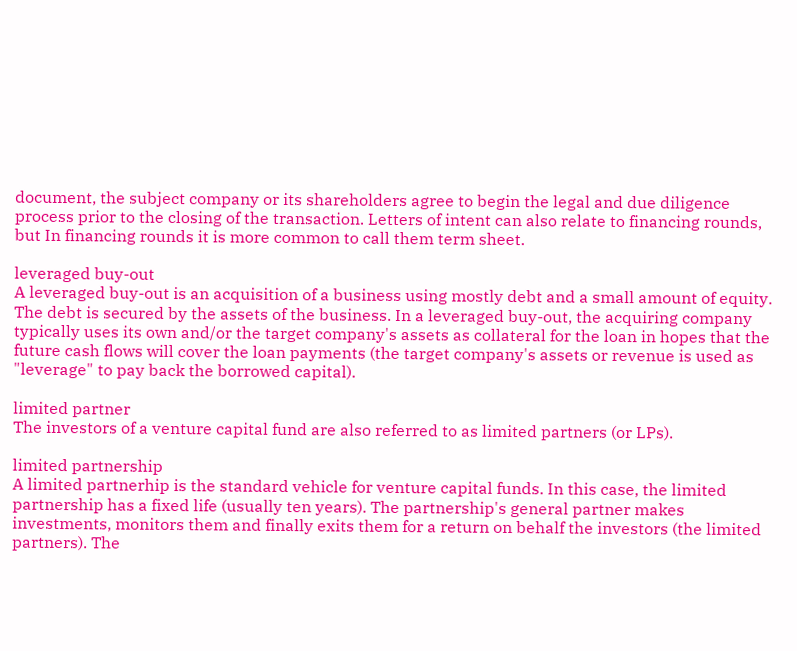document, the subject company or its shareholders agree to begin the legal and due diligence process prior to the closing of the transaction. Letters of intent can also relate to financing rounds, but In financing rounds it is more common to call them term sheet.

leveraged buy-out
A leveraged buy-out is an acquisition of a business using mostly debt and a small amount of equity. The debt is secured by the assets of the business. In a leveraged buy-out, the acquiring company typically uses its own and/or the target company's assets as collateral for the loan in hopes that the future cash flows will cover the loan payments (the target company's assets or revenue is used as "leverage" to pay back the borrowed capital).

limited partner
The investors of a venture capital fund are also referred to as limited partners (or LPs).

limited partnership
A limited partnerhip is the standard vehicle for venture capital funds. In this case, the limited partnership has a fixed life (usually ten years). The partnership's general partner makes investments, monitors them and finally exits them for a return on behalf the investors (the limited partners). The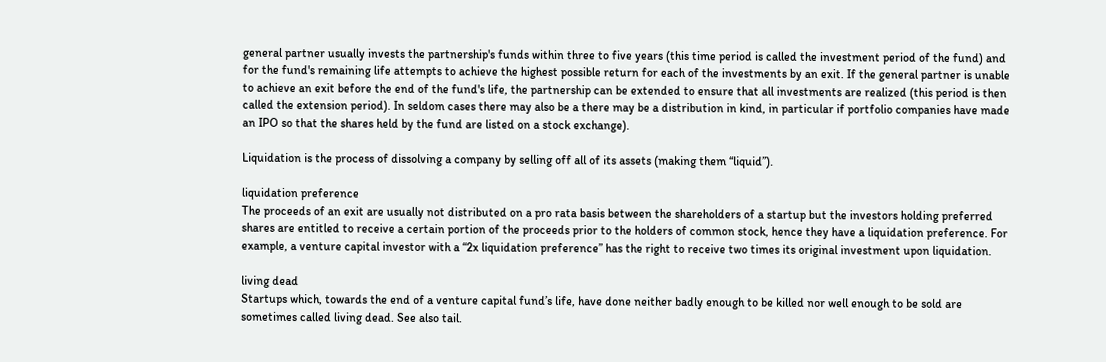general partner usually invests the partnership's funds within three to five years (this time period is called the investment period of the fund) and for the fund's remaining life attempts to achieve the highest possible return for each of the investments by an exit. If the general partner is unable to achieve an exit before the end of the fund's life, the partnership can be extended to ensure that all investments are realized (this period is then called the extension period). In seldom cases there may also be a there may be a distribution in kind, in particular if portfolio companies have made an IPO so that the shares held by the fund are listed on a stock exchange).

Liquidation is the process of dissolving a company by selling off all of its assets (making them “liquid”).

liquidation preference
The proceeds of an exit are usually not distributed on a pro rata basis between the shareholders of a startup but the investors holding preferred shares are entitled to receive a certain portion of the proceeds prior to the holders of common stock, hence they have a liquidation preference. For example, a venture capital investor with a “2x liquidation preference” has the right to receive two times its original investment upon liquidation.

living dead
Startups which, towards the end of a venture capital fund’s life, have done neither badly enough to be killed nor well enough to be sold are sometimes called living dead. See also tail.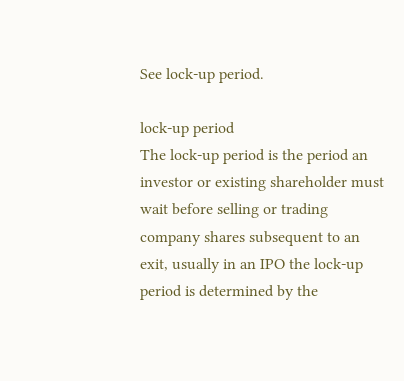See lock-up period.

lock-up period
The lock-up period is the period an investor or existing shareholder must wait before selling or trading company shares subsequent to an exit, usually in an IPO the lock-up period is determined by the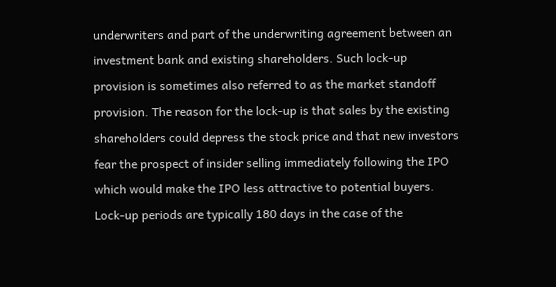underwriters and part of the underwriting agreement between an investment bank and existing shareholders. Such lock-up provision is sometimes also referred to as the market standoff provision. The reason for the lock-up is that sales by the existing shareholders could depress the stock price and that new investors fear the prospect of insider selling immediately following the IPO which would make the IPO less attractive to potential buyers. Lock-up periods are typically 180 days in the case of the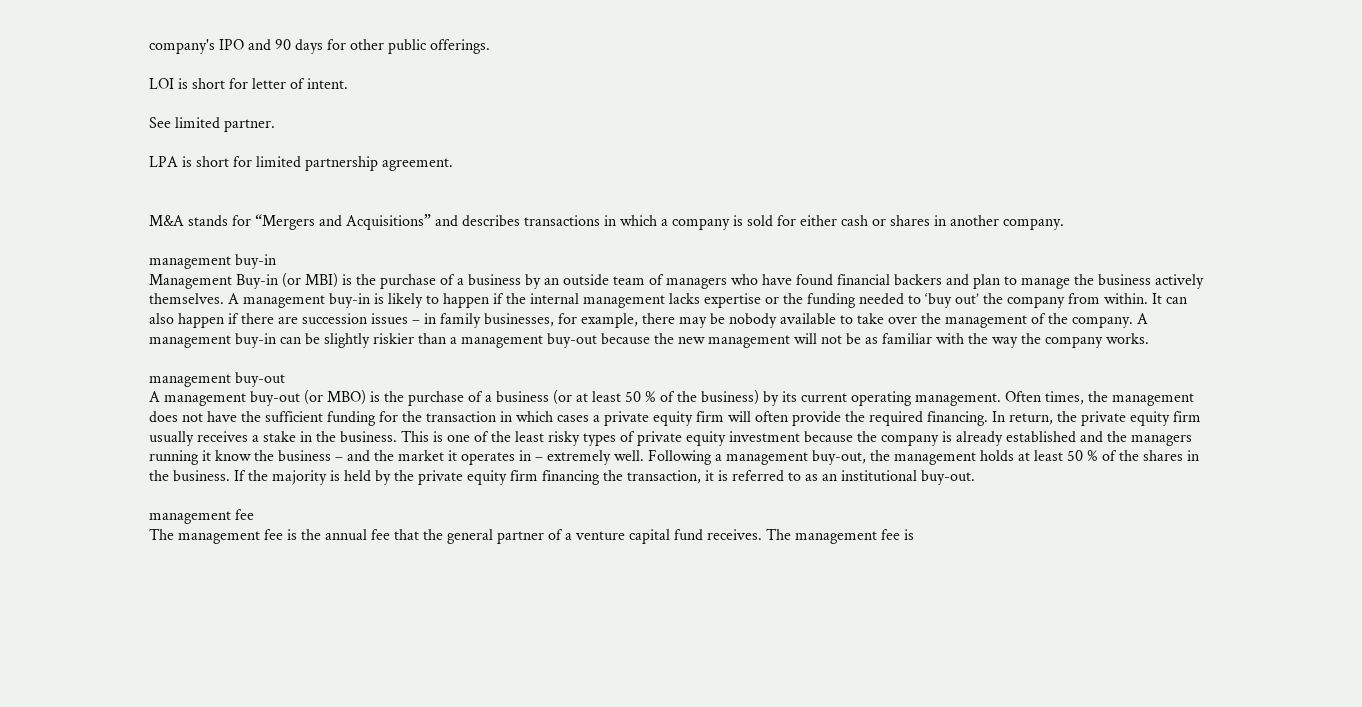company's IPO and 90 days for other public offerings.

LOI is short for letter of intent.

See limited partner.

LPA is short for limited partnership agreement.


M&A stands for “Mergers and Acquisitions” and describes transactions in which a company is sold for either cash or shares in another company.

management buy-in
Management Buy-in (or MBI) is the purchase of a business by an outside team of managers who have found financial backers and plan to manage the business actively themselves. A management buy-in is likely to happen if the internal management lacks expertise or the funding needed to ‘buy out’ the company from within. It can also happen if there are succession issues – in family businesses, for example, there may be nobody available to take over the management of the company. A management buy-in can be slightly riskier than a management buy-out because the new management will not be as familiar with the way the company works.

management buy-out
A management buy-out (or MBO) is the purchase of a business (or at least 50 % of the business) by its current operating management. Often times, the management does not have the sufficient funding for the transaction in which cases a private equity firm will often provide the required financing. In return, the private equity firm usually receives a stake in the business. This is one of the least risky types of private equity investment because the company is already established and the managers running it know the business – and the market it operates in – extremely well. Following a management buy-out, the management holds at least 50 % of the shares in the business. If the majority is held by the private equity firm financing the transaction, it is referred to as an institutional buy-out.

management fee
The management fee is the annual fee that the general partner of a venture capital fund receives. The management fee is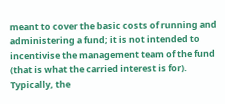meant to cover the basic costs of running and administering a fund; it is not intended to incentivise the management team of the fund (that is what the carried interest is for). Typically, the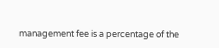management fee is a percentage of the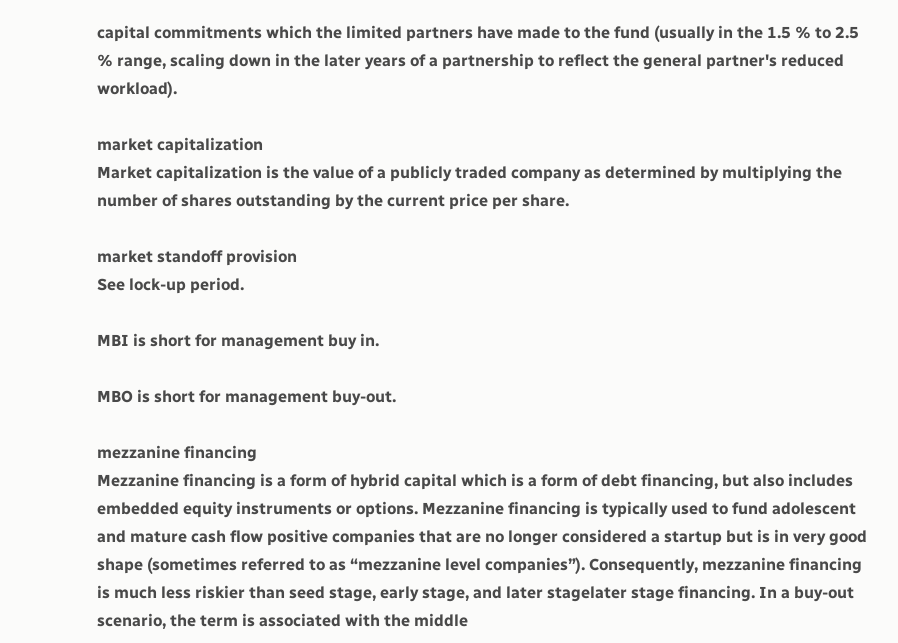capital commitments which the limited partners have made to the fund (usually in the 1.5 % to 2.5 % range, scaling down in the later years of a partnership to reflect the general partner's reduced workload).

market capitalization
Market capitalization is the value of a publicly traded company as determined by multiplying the number of shares outstanding by the current price per share.

market standoff provision
See lock-up period.

MBI is short for management buy in.

MBO is short for management buy-out.

mezzanine financing
Mezzanine financing is a form of hybrid capital which is a form of debt financing, but also includes embedded equity instruments or options. Mezzanine financing is typically used to fund adolescent and mature cash flow positive companies that are no longer considered a startup but is in very good shape (sometimes referred to as “mezzanine level companies”). Consequently, mezzanine financing is much less riskier than seed stage, early stage, and later stagelater stage financing. In a buy-out scenario, the term is associated with the middle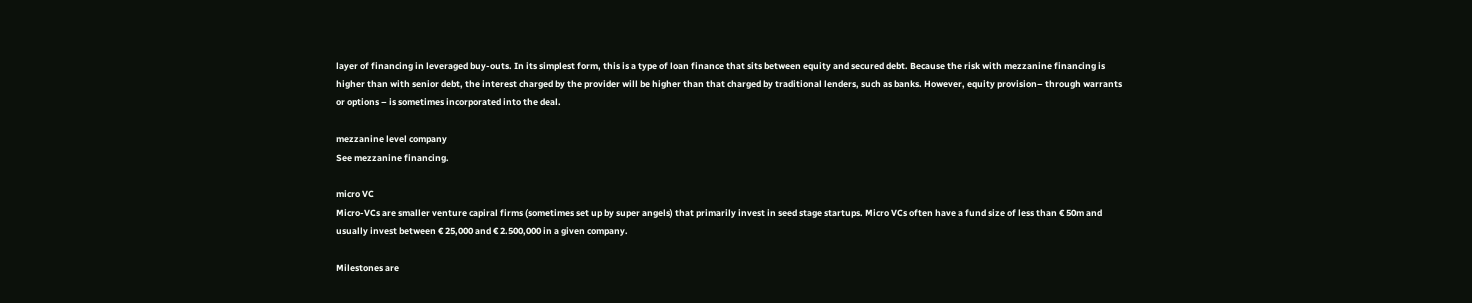layer of financing in leveraged buy-outs. In its simplest form, this is a type of loan finance that sits between equity and secured debt. Because the risk with mezzanine financing is higher than with senior debt, the interest charged by the provider will be higher than that charged by traditional lenders, such as banks. However, equity provision– through warrants or options – is sometimes incorporated into the deal.

mezzanine level company
See mezzanine financing.

micro VC
Micro-VCs are smaller venture capiral firms (sometimes set up by super angels) that primarily invest in seed stage startups. Micro VCs often have a fund size of less than € 50m and usually invest between € 25,000 and € 2.500,000 in a given company.

Milestones are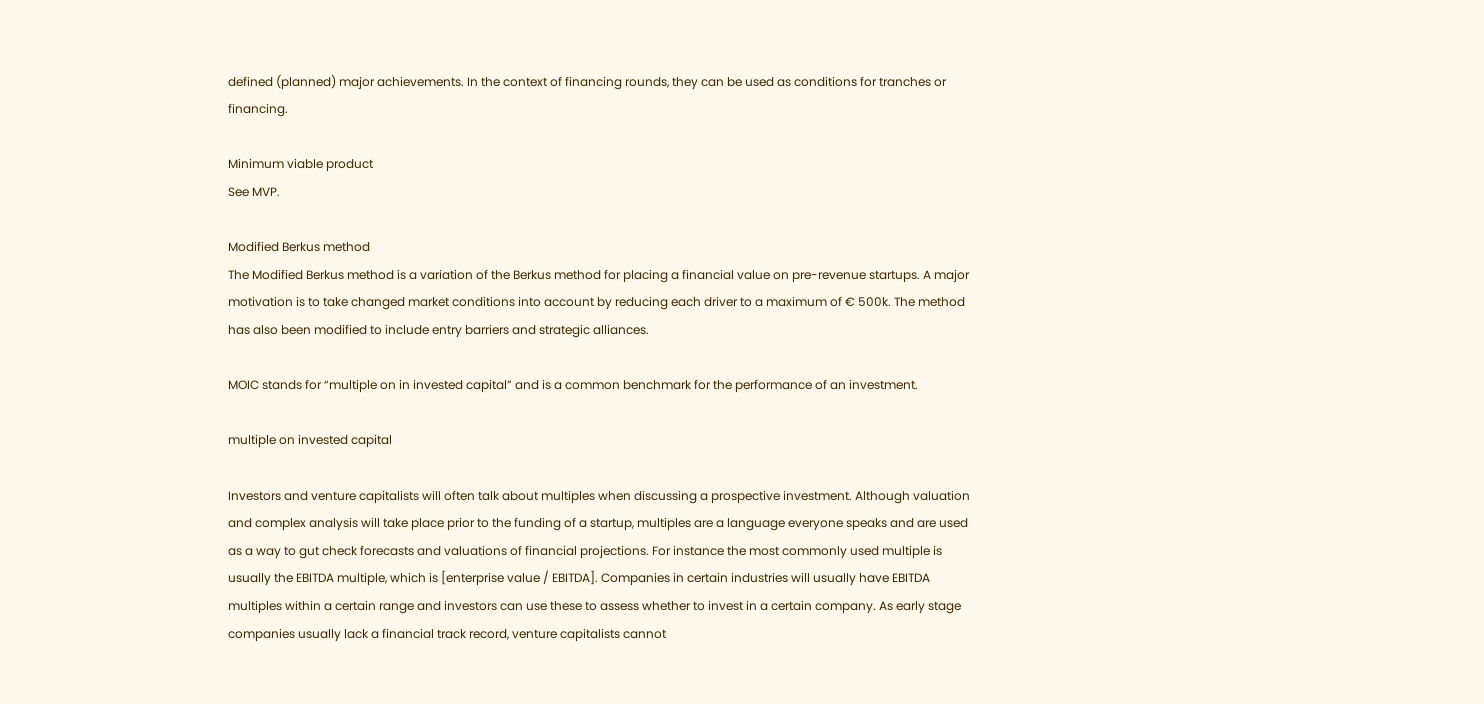defined (planned) major achievements. In the context of financing rounds, they can be used as conditions for tranches or financing.

Minimum viable product
See MVP.

Modified Berkus method
The Modified Berkus method is a variation of the Berkus method for placing a financial value on pre-revenue startups. A major motivation is to take changed market conditions into account by reducing each driver to a maximum of € 500k. The method has also been modified to include entry barriers and strategic alliances.

MOIC stands for “multiple on in invested capital” and is a common benchmark for the performance of an investment.

multiple on invested capital

Investors and venture capitalists will often talk about multiples when discussing a prospective investment. Although valuation and complex analysis will take place prior to the funding of a startup, multiples are a language everyone speaks and are used as a way to gut check forecasts and valuations of financial projections. For instance the most commonly used multiple is usually the EBITDA multiple, which is [enterprise value / EBITDA]. Companies in certain industries will usually have EBITDA multiples within a certain range and investors can use these to assess whether to invest in a certain company. As early stage companies usually lack a financial track record, venture capitalists cannot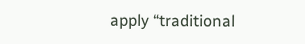apply “traditional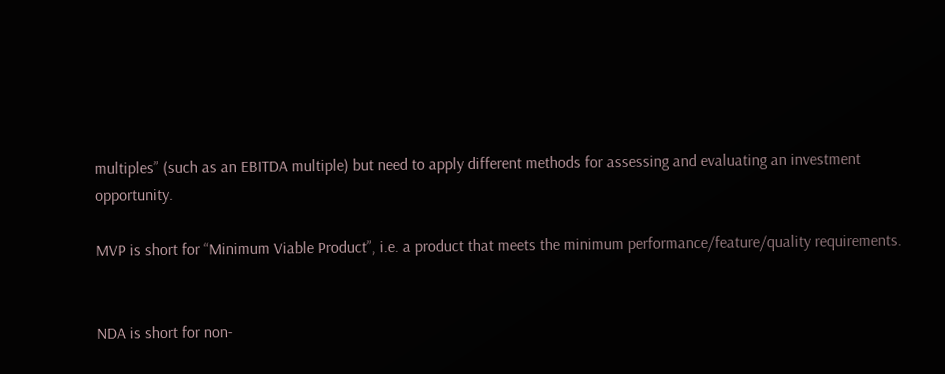multiples” (such as an EBITDA multiple) but need to apply different methods for assessing and evaluating an investment opportunity.

MVP is short for “Minimum Viable Product”, i.e. a product that meets the minimum performance/feature/quality requirements.


NDA is short for non-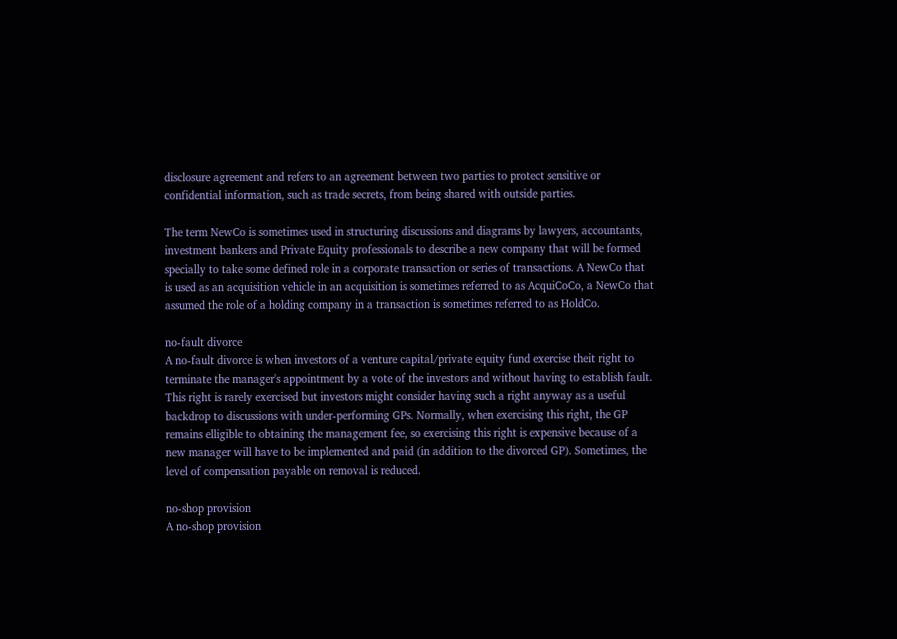disclosure agreement and refers to an agreement between two parties to protect sensitive or confidential information, such as trade secrets, from being shared with outside parties.

The term NewCo is sometimes used in structuring discussions and diagrams by lawyers, accountants, investment bankers and Private Equity professionals to describe a new company that will be formed specially to take some defined role in a corporate transaction or series of transactions. A NewCo that is used as an acquisition vehicle in an acquisition is sometimes referred to as AcquiCoCo, a NewCo that assumed the role of a holding company in a transaction is sometimes referred to as HoldCo.

no-fault divorce
A no-fault divorce is when investors of a venture capital/private equity fund exercise theit right to terminate the manager's appointment by a vote of the investors and without having to establish fault. This right is rarely exercised but investors might consider having such a right anyway as a useful backdrop to discussions with under-performing GPs. Normally, when exercising this right, the GP remains elligible to obtaining the management fee, so exercising this right is expensive because of a new manager will have to be implemented and paid (in addition to the divorced GP). Sometimes, the level of compensation payable on removal is reduced.

no-shop provision
A no-shop provision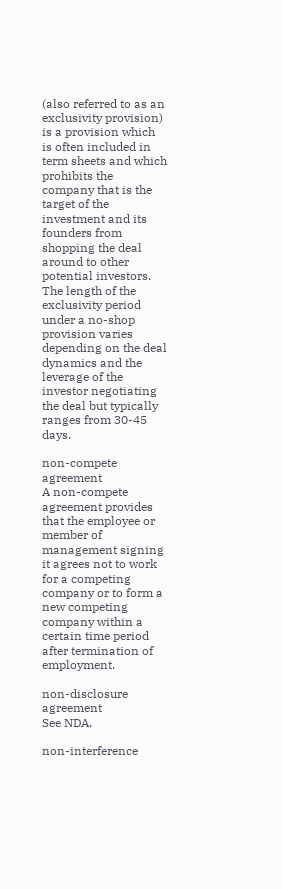(also referred to as an exclusivity provision) is a provision which is often included in term sheets and which prohibits the company that is the target of the investment and its founders from shopping the deal around to other potential investors. The length of the exclusivity period under a no-shop provision varies depending on the deal dynamics and the leverage of the investor negotiating the deal but typically ranges from 30-45 days.

non-compete agreement
A non-compete agreement provides that the employee or member of management signing it agrees not to work for a competing company or to form a new competing company within a certain time period after termination of employment.

non-disclosure agreement
See NDA.

non-interference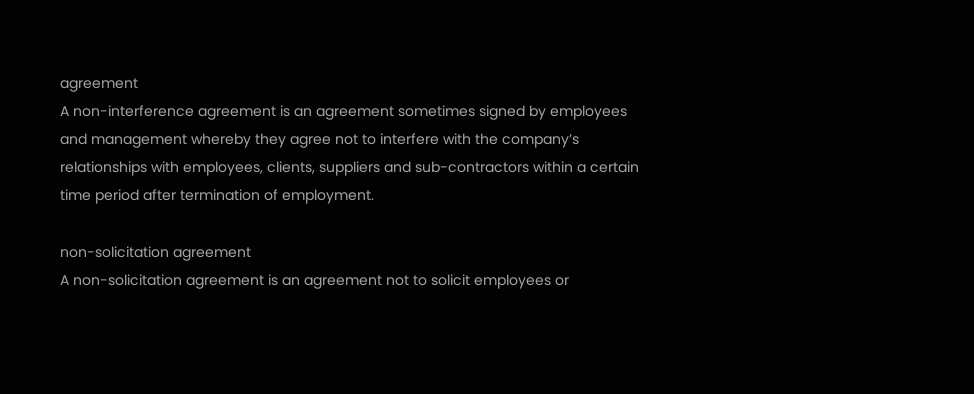agreement
A non-interference agreement is an agreement sometimes signed by employees and management whereby they agree not to interfere with the company’s relationships with employees, clients, suppliers and sub-contractors within a certain time period after termination of employment.

non-solicitation agreement
A non-solicitation agreement is an agreement not to solicit employees or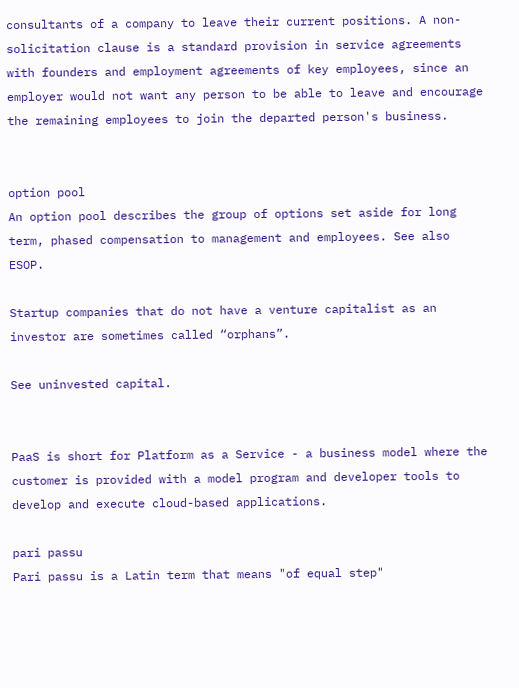consultants of a company to leave their current positions. A non-solicitation clause is a standard provision in service agreements with founders and employment agreements of key employees, since an employer would not want any person to be able to leave and encourage the remaining employees to join the departed person's business.


option pool
An option pool describes the group of options set aside for long term, phased compensation to management and employees. See also ESOP.

Startup companies that do not have a venture capitalist as an investor are sometimes called “orphans”.

See uninvested capital.


PaaS is short for Platform as a Service - a business model where the customer is provided with a model program and developer tools to develop and execute cloud-based applications.

pari passu
Pari passu is a Latin term that means "of equal step"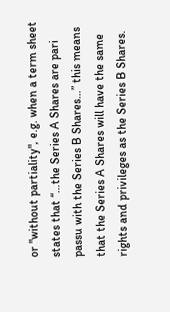or "without partiality", e.g. when a term sheet states that “…the Series A Shares are pari passu with the Series B Shares…” this means that the Series A Shares will have the same rights and privileges as the Series B Shares.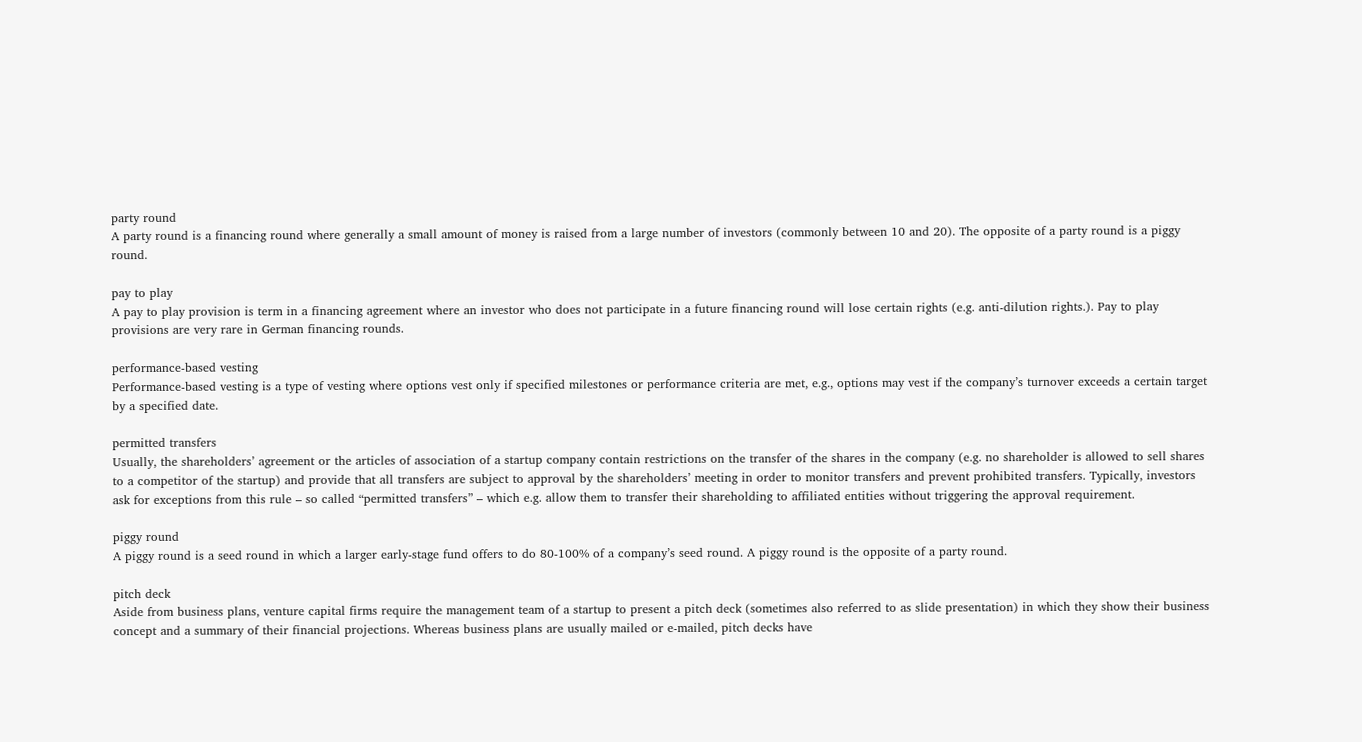party round
A party round is a financing round where generally a small amount of money is raised from a large number of investors (commonly between 10 and 20). The opposite of a party round is a piggy round.

pay to play
A pay to play provision is term in a financing agreement where an investor who does not participate in a future financing round will lose certain rights (e.g. anti-dilution rights.). Pay to play provisions are very rare in German financing rounds.

performance-based vesting
Performance-based vesting is a type of vesting where options vest only if specified milestones or performance criteria are met, e.g., options may vest if the company’s turnover exceeds a certain target by a specified date.

permitted transfers
Usually, the shareholders’ agreement or the articles of association of a startup company contain restrictions on the transfer of the shares in the company (e.g. no shareholder is allowed to sell shares to a competitor of the startup) and provide that all transfers are subject to approval by the shareholders’ meeting in order to monitor transfers and prevent prohibited transfers. Typically, investors ask for exceptions from this rule – so called “permitted transfers” – which e.g. allow them to transfer their shareholding to affiliated entities without triggering the approval requirement.

piggy round
A piggy round is a seed round in which a larger early-stage fund offers to do 80-100% of a company’s seed round. A piggy round is the opposite of a party round.

pitch deck
Aside from business plans, venture capital firms require the management team of a startup to present a pitch deck (sometimes also referred to as slide presentation) in which they show their business concept and a summary of their financial projections. Whereas business plans are usually mailed or e-mailed, pitch decks have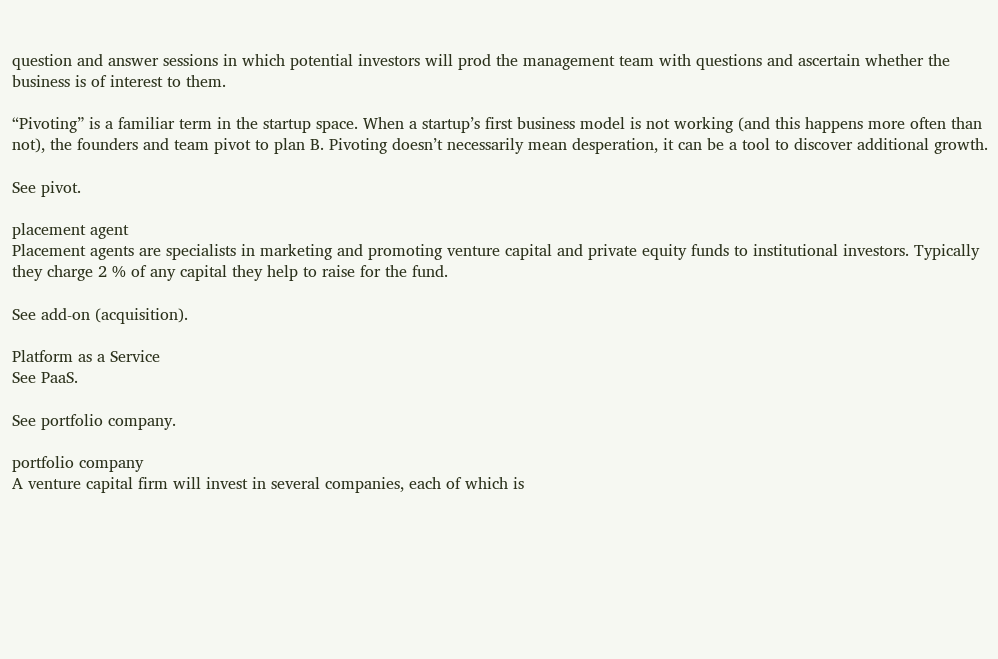question and answer sessions in which potential investors will prod the management team with questions and ascertain whether the business is of interest to them.

“Pivoting” is a familiar term in the startup space. When a startup’s first business model is not working (and this happens more often than not), the founders and team pivot to plan B. Pivoting doesn’t necessarily mean desperation, it can be a tool to discover additional growth.

See pivot.

placement agent
Placement agents are specialists in marketing and promoting venture capital and private equity funds to institutional investors. Typically they charge 2 % of any capital they help to raise for the fund.

See add-on (acquisition).

Platform as a Service
See PaaS.

See portfolio company.

portfolio company
A venture capital firm will invest in several companies, each of which is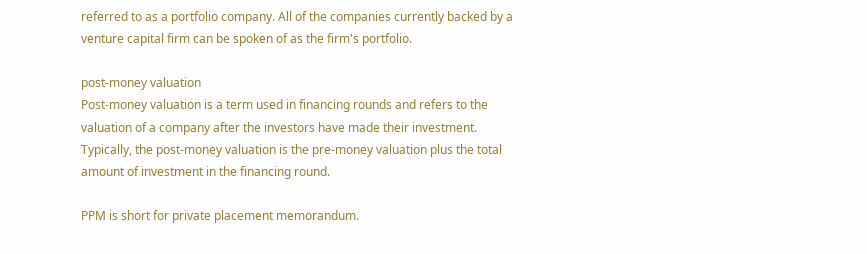referred to as a portfolio company. All of the companies currently backed by a venture capital firm can be spoken of as the firm's portfolio.

post-money valuation
Post-money valuation is a term used in financing rounds and refers to the valuation of a company after the investors have made their investment. Typically, the post-money valuation is the pre-money valuation plus the total amount of investment in the financing round.

PPM is short for private placement memorandum.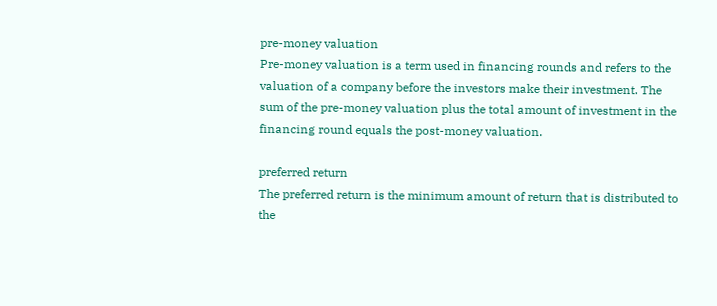pre-money valuation
Pre-money valuation is a term used in financing rounds and refers to the valuation of a company before the investors make their investment. The sum of the pre-money valuation plus the total amount of investment in the financing round equals the post-money valuation.

preferred return
The preferred return is the minimum amount of return that is distributed to the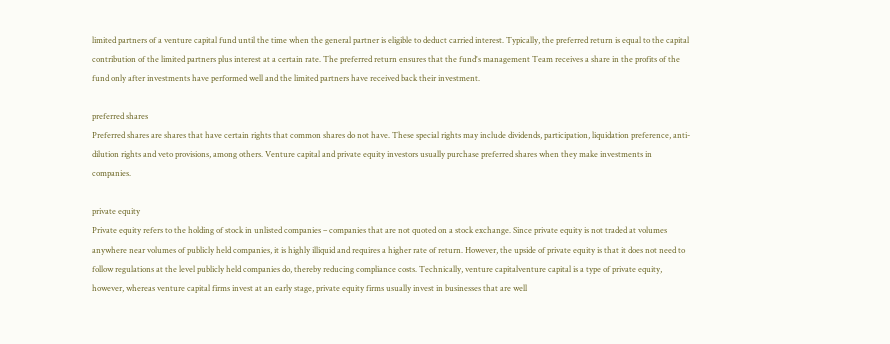limited partners of a venture capital fund until the time when the general partner is eligible to deduct carried interest. Typically, the preferred return is equal to the capital contribution of the limited partners plus interest at a certain rate. The preferred return ensures that the fund's management Team receives a share in the profits of the fund only after investments have performed well and the limited partners have received back their investment.

preferred shares
Preferred shares are shares that have certain rights that common shares do not have. These special rights may include dividends, participation, liquidation preference, anti-dilution rights and veto provisions, among others. Venture capital and private equity investors usually purchase preferred shares when they make investments in companies.

private equity
Private equity refers to the holding of stock in unlisted companies – companies that are not quoted on a stock exchange. Since private equity is not traded at volumes anywhere near volumes of publicly held companies, it is highly illiquid and requires a higher rate of return. However, the upside of private equity is that it does not need to follow regulations at the level publicly held companies do, thereby reducing compliance costs. Technically, venture capitalventure capital is a type of private equity, however, whereas venture capital firms invest at an early stage, private equity firms usually invest in businesses that are well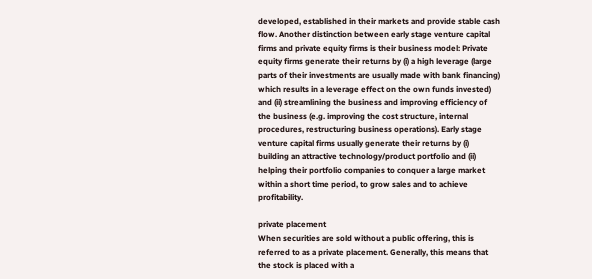developed, established in their markets and provide stable cash flow. Another distinction between early stage venture capital firms and private equity firms is their business model: Private equity firms generate their returns by (i) a high leverage (large parts of their investments are usually made with bank financing) which results in a leverage effect on the own funds invested) and (ii) streamlining the business and improving efficiency of the business (e.g. improving the cost structure, internal procedures, restructuring business operations). Early stage venture capital firms usually generate their returns by (i) building an attractive technology/product portfolio and (ii) helping their portfolio companies to conquer a large market within a short time period, to grow sales and to achieve profitability.

private placement
When securities are sold without a public offering, this is referred to as a private placement. Generally, this means that the stock is placed with a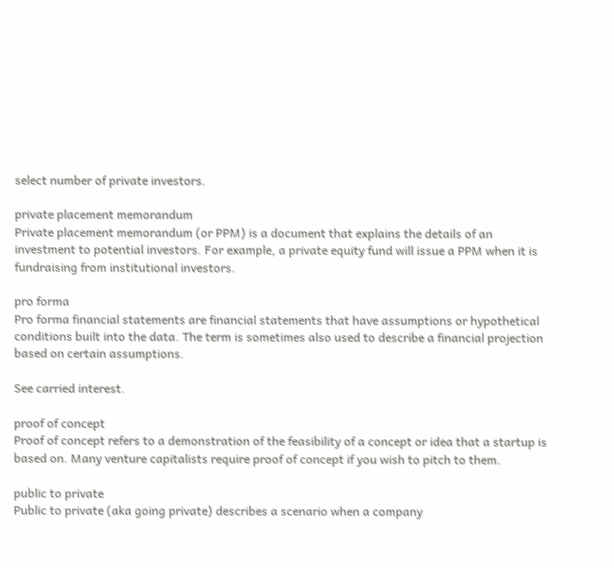select number of private investors.

private placement memorandum
Private placement memorandum (or PPM) is a document that explains the details of an investment to potential investors. For example, a private equity fund will issue a PPM when it is fundraising from institutional investors.

pro forma
Pro forma financial statements are financial statements that have assumptions or hypothetical conditions built into the data. The term is sometimes also used to describe a financial projection based on certain assumptions.

See carried interest.

proof of concept
Proof of concept refers to a demonstration of the feasibility of a concept or idea that a startup is based on. Many venture capitalists require proof of concept if you wish to pitch to them.

public to private
Public to private (aka going private) describes a scenario when a company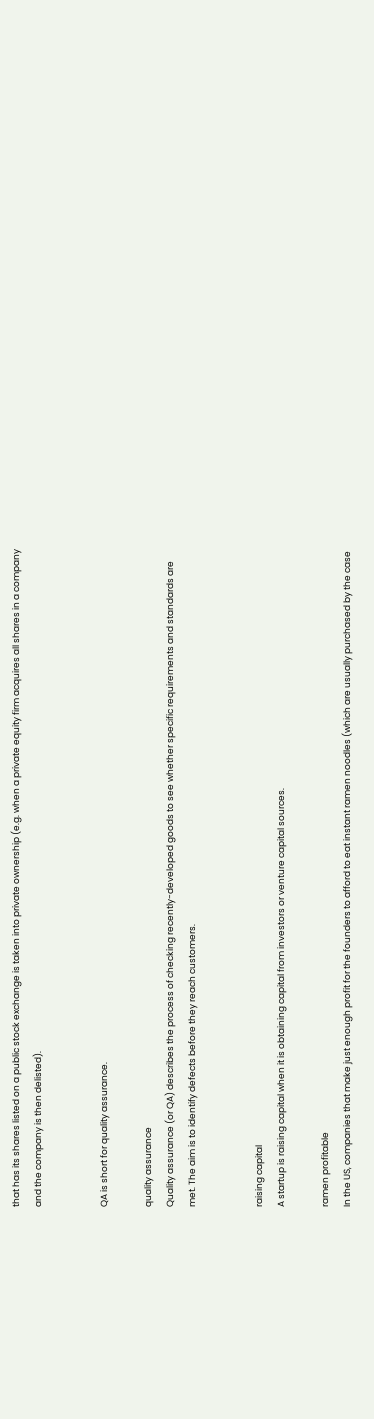that has its shares listed on a public stock exchange is taken into private ownership (e.g. when a private equity firm acquires all shares in a company and the company is then delisted).


QA is short for quality assurance.

quality assurance
Quality assurance (or QA) describes the process of checking recently-developed goods to see whether specific requirements and standards are met. The aim is to identify defects before they reach customers.


raising capital
A startup is raising capital when it is obtaining capital from investors or venture capital sources.

ramen profitable
In the US, companies that make just enough profit for the founders to afford to eat instant ramen noodles (which are usually purchased by the case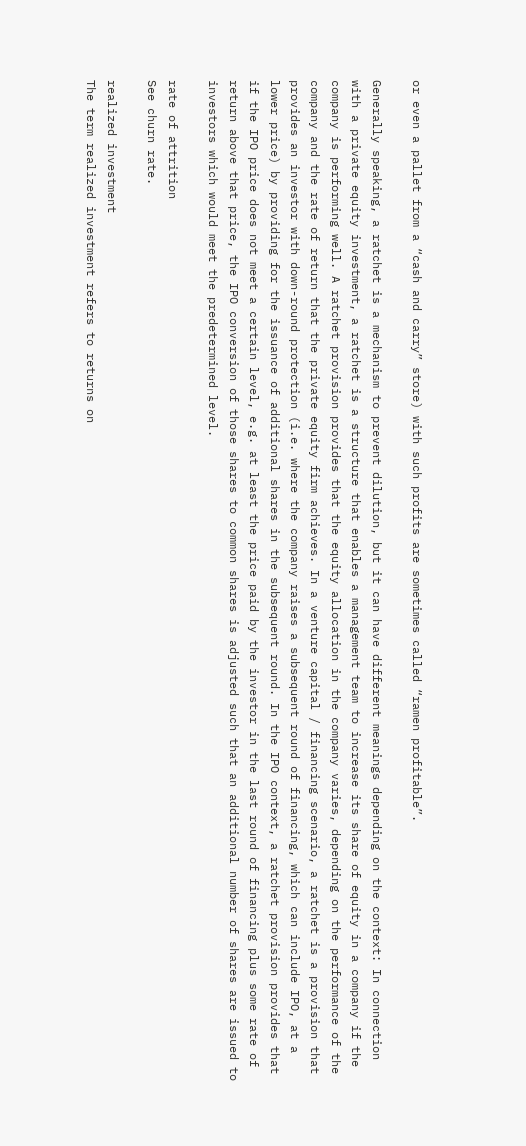or even a pallet from a “cash and carry” store) with such profits are sometimes called “ramen profitable”.

Generally speaking, a ratchet is a mechanism to prevent dilution, but it can have different meanings depending on the context: In connection with a private equity investment, a ratchet is a structure that enables a management team to increase its share of equity in a company if the company is performing well. A ratchet provision provides that the equity allocation in the company varies, depending on the performance of the company and the rate of return that the private equity firm achieves. In a venture capital / financing scenario, a ratchet is a provision that provides an investor with down-round protection (i.e. where the company raises a subsequent round of financing, which can include IPO, at a lower price) by providing for the issuance of additional shares in the subsequent round. In the IPO context, a ratchet provision provides that if the IPO price does not meet a certain level, e.g. at least the price paid by the investor in the last round of financing plus some rate of return above that price, the IPO conversion of those shares to common shares is adjusted such that an additional number of shares are issued to investors which would meet the predetermined level.

rate of attrition
See churn rate.

realized investment
The term realized investment refers to returns on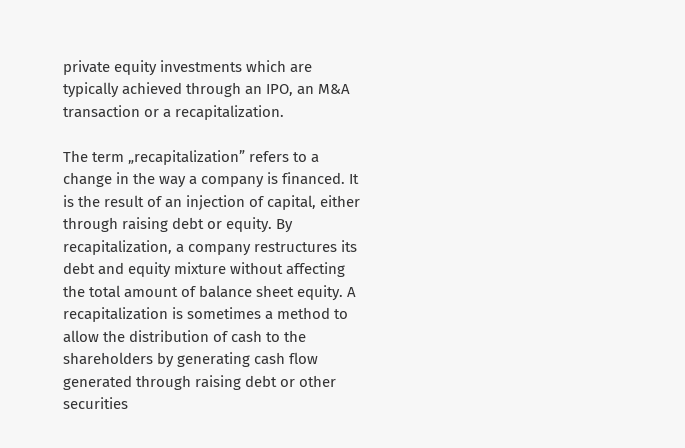private equity investments which are typically achieved through an IPO, an M&A transaction or a recapitalization.

The term „recapitalization” refers to a change in the way a company is financed. It is the result of an injection of capital, either through raising debt or equity. By recapitalization, a company restructures its debt and equity mixture without affecting the total amount of balance sheet equity. A recapitalization is sometimes a method to allow the distribution of cash to the shareholders by generating cash flow generated through raising debt or other securities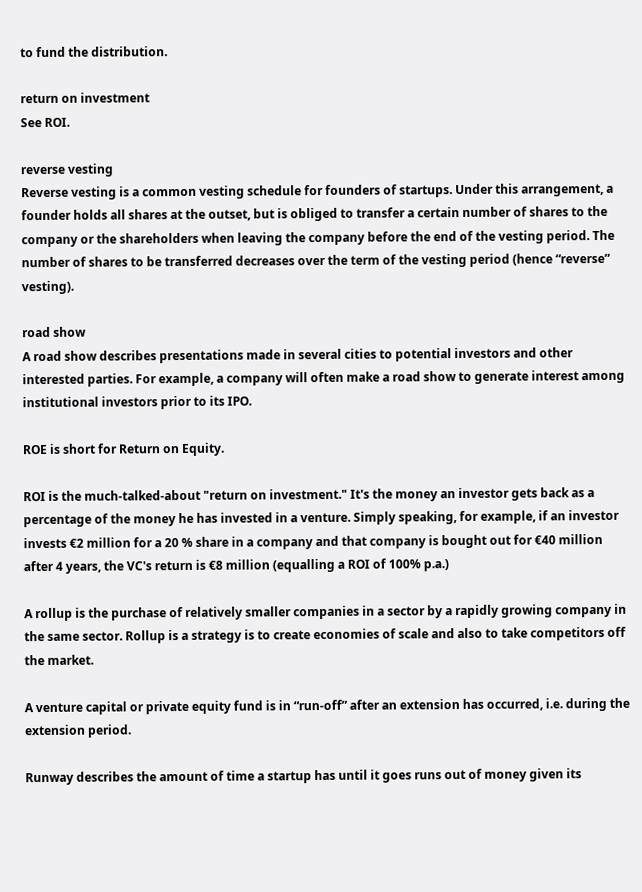to fund the distribution.

return on investment
See ROI.

reverse vesting
Reverse vesting is a common vesting schedule for founders of startups. Under this arrangement, a founder holds all shares at the outset, but is obliged to transfer a certain number of shares to the company or the shareholders when leaving the company before the end of the vesting period. The number of shares to be transferred decreases over the term of the vesting period (hence “reverse” vesting).

road show
A road show describes presentations made in several cities to potential investors and other interested parties. For example, a company will often make a road show to generate interest among institutional investors prior to its IPO.

ROE is short for Return on Equity.

ROI is the much-talked-about "return on investment." It's the money an investor gets back as a percentage of the money he has invested in a venture. Simply speaking, for example, if an investor invests €2 million for a 20 % share in a company and that company is bought out for €40 million after 4 years, the VC's return is €8 million (equalling a ROI of 100% p.a.)

A rollup is the purchase of relatively smaller companies in a sector by a rapidly growing company in the same sector. Rollup is a strategy is to create economies of scale and also to take competitors off the market.

A venture capital or private equity fund is in “run-off” after an extension has occurred, i.e. during the extension period.

Runway describes the amount of time a startup has until it goes runs out of money given its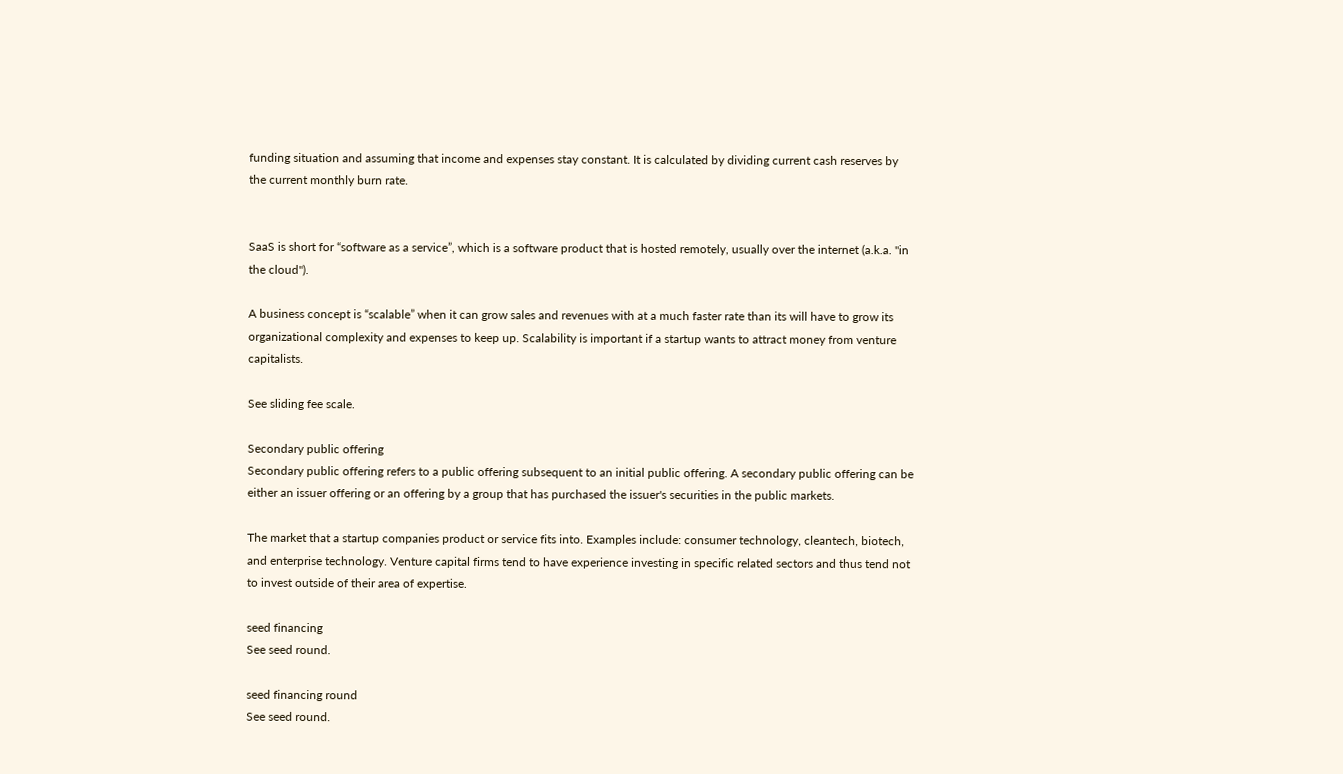funding situation and assuming that income and expenses stay constant. It is calculated by dividing current cash reserves by the current monthly burn rate.


SaaS is short for “software as a service”, which is a software product that is hosted remotely, usually over the internet (a.k.a. "in the cloud").

A business concept is “scalable” when it can grow sales and revenues with at a much faster rate than its will have to grow its organizational complexity and expenses to keep up. Scalability is important if a startup wants to attract money from venture capitalists.

See sliding fee scale.

Secondary public offering
Secondary public offering refers to a public offering subsequent to an initial public offering. A secondary public offering can be either an issuer offering or an offering by a group that has purchased the issuer's securities in the public markets.

The market that a startup companies product or service fits into. Examples include: consumer technology, cleantech, biotech, and enterprise technology. Venture capital firms tend to have experience investing in specific related sectors and thus tend not to invest outside of their area of expertise.

seed financing
See seed round.

seed financing round
See seed round.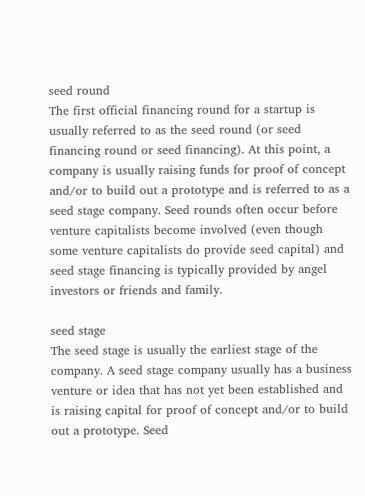seed round
The first official financing round for a startup is usually referred to as the seed round (or seed financing round or seed financing). At this point, a company is usually raising funds for proof of concept and/or to build out a prototype and is referred to as a seed stage company. Seed rounds often occur before venture capitalists become involved (even though some venture capitalists do provide seed capital) and seed stage financing is typically provided by angel investors or friends and family.

seed stage
The seed stage is usually the earliest stage of the company. A seed stage company usually has a business venture or idea that has not yet been established and is raising capital for proof of concept and/or to build out a prototype. Seed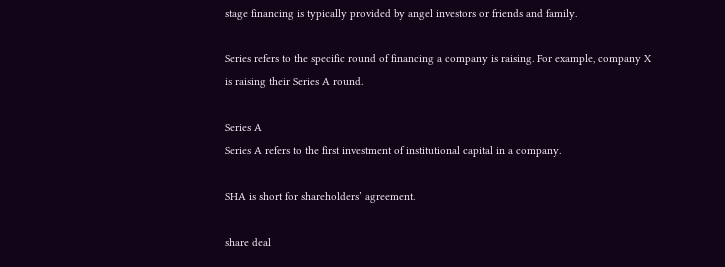stage financing is typically provided by angel investors or friends and family.

Series refers to the specific round of financing a company is raising. For example, company X is raising their Series A round.

Series A
Series A refers to the first investment of institutional capital in a company.

SHA is short for shareholders’ agreement.

share deal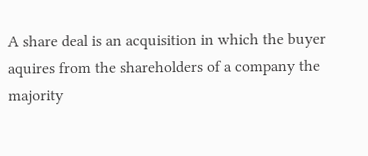A share deal is an acquisition in which the buyer aquires from the shareholders of a company the majority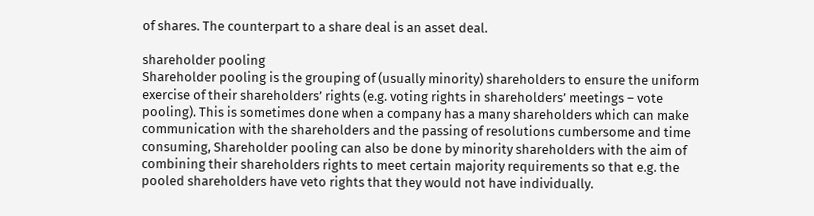of shares. The counterpart to a share deal is an asset deal.

shareholder pooling
Shareholder pooling is the grouping of (usually minority) shareholders to ensure the uniform exercise of their shareholders’ rights (e.g. voting rights in shareholders’ meetings – vote pooling). This is sometimes done when a company has a many shareholders which can make communication with the shareholders and the passing of resolutions cumbersome and time consuming, Shareholder pooling can also be done by minority shareholders with the aim of combining their shareholders rights to meet certain majority requirements so that e.g. the pooled shareholders have veto rights that they would not have individually.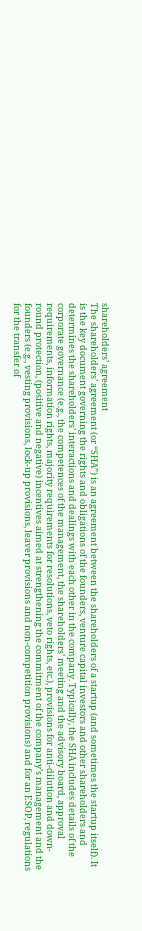shareholders’ agreement
The shareholders’ agreement (or “SHA”) is an agreement between the shareholders of a startup (and sometimes the startup itself). It is the key document governing the rights and obligations of the founders, venture capital investors and other shareholders and determines the shareholders’ interactions and dealings with each other in the company. Typically, the SHA includes details of the corporate governance (e.g., the competences of the management, the shareholders’ meeting and the advisory board, approval requirements, information rights, majority requirements for resolutions, veto rights, etc.), provisions for anti-dilution and down-round protection, (positive and negative) incentives aimed at strengthening the commitment of the company’s management and the founders (e.g., vesting provisions, lock-up provisions, leaver provisions and non-competition provisions) and for an ESOP, regulations for the transfer of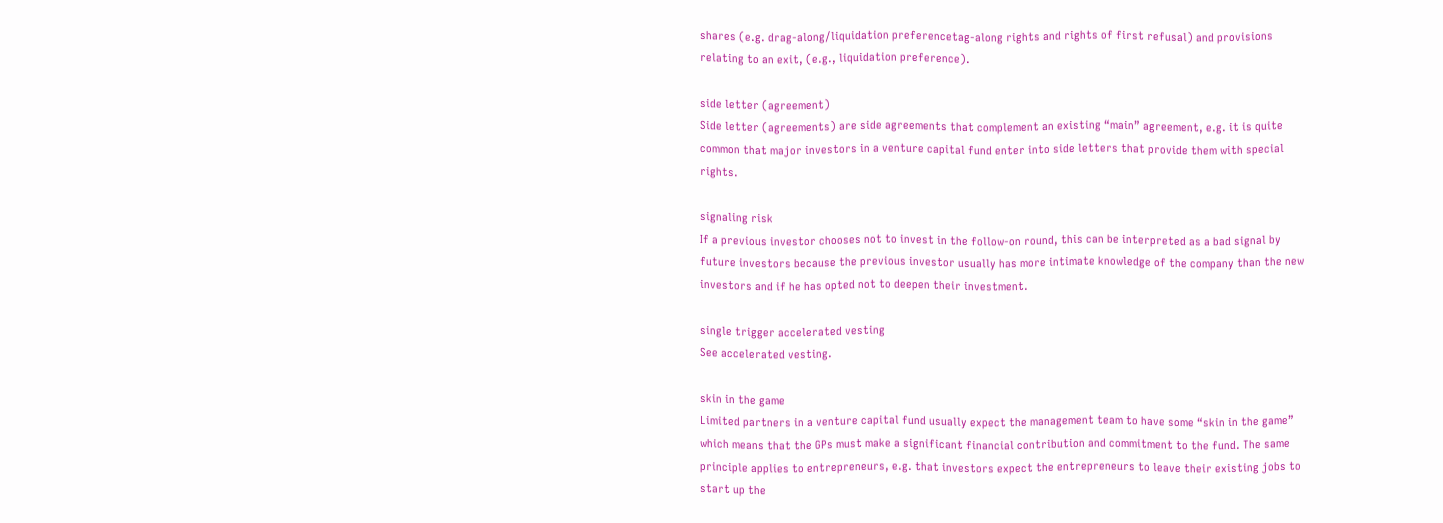shares (e.g. drag-along/liquidation preferencetag-along rights and rights of first refusal) and provisions relating to an exit, (e.g., liquidation preference).

side letter (agreement)
Side letter (agreements) are side agreements that complement an existing “main” agreement, e.g. it is quite common that major investors in a venture capital fund enter into side letters that provide them with special rights.

signaling risk
If a previous investor chooses not to invest in the follow-on round, this can be interpreted as a bad signal by future investors because the previous investor usually has more intimate knowledge of the company than the new investors and if he has opted not to deepen their investment.

single trigger accelerated vesting
See accelerated vesting.

skin in the game
Limited partners in a venture capital fund usually expect the management team to have some “skin in the game” which means that the GPs must make a significant financial contribution and commitment to the fund. The same principle applies to entrepreneurs, e.g. that investors expect the entrepreneurs to leave their existing jobs to start up the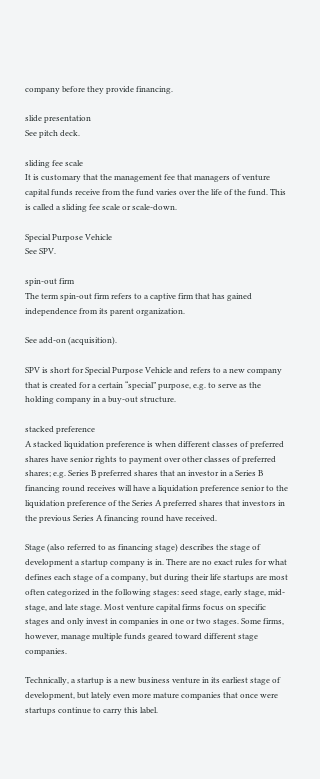company before they provide financing.

slide presentation
See pitch deck.

sliding fee scale
It is customary that the management fee that managers of venture capital funds receive from the fund varies over the life of the fund. This is called a sliding fee scale or scale-down.

Special Purpose Vehicle
See SPV.

spin-out firm
The term spin-out firm refers to a captive firm that has gained independence from its parent organization.

See add-on (acquisition).

SPV is short for Special Purpose Vehicle and refers to a new company that is created for a certain “special” purpose, e.g. to serve as the holding company in a buy-out structure.

stacked preference
A stacked liquidation preference is when different classes of preferred shares have senior rights to payment over other classes of preferred shares; e.g. Series B preferred shares that an investor in a Series B financing round receives will have a liquidation preference senior to the liquidation preference of the Series A preferred shares that investors in the previous Series A financing round have received.

Stage (also referred to as financing stage) describes the stage of development a startup company is in. There are no exact rules for what defines each stage of a company, but during their life startups are most often categorized in the following stages: seed stage, early stage, mid-stage, and late stage. Most venture capital firms focus on specific stages and only invest in companies in one or two stages. Some firms, however, manage multiple funds geared toward different stage companies.

Technically, a startup is a new business venture in its earliest stage of development, but lately even more mature companies that once were startups continue to carry this label.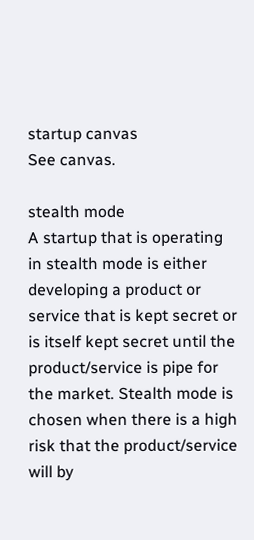startup canvas
See canvas.

stealth mode
A startup that is operating in stealth mode is either developing a product or service that is kept secret or is itself kept secret until the product/service is pipe for the market. Stealth mode is chosen when there is a high risk that the product/service will by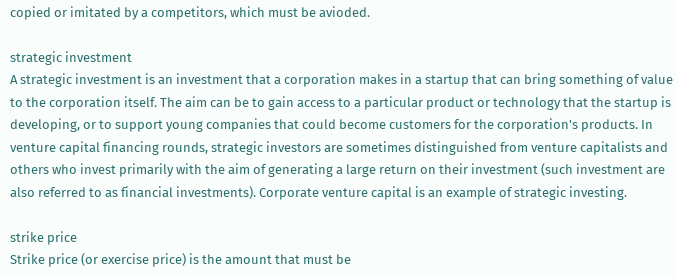copied or imitated by a competitors, which must be avioded.

strategic investment
A strategic investment is an investment that a corporation makes in a startup that can bring something of value to the corporation itself. The aim can be to gain access to a particular product or technology that the startup is developing, or to support young companies that could become customers for the corporation's products. In venture capital financing rounds, strategic investors are sometimes distinguished from venture capitalists and others who invest primarily with the aim of generating a large return on their investment (such investment are also referred to as financial investments). Corporate venture capital is an example of strategic investing.

strike price
Strike price (or exercise price) is the amount that must be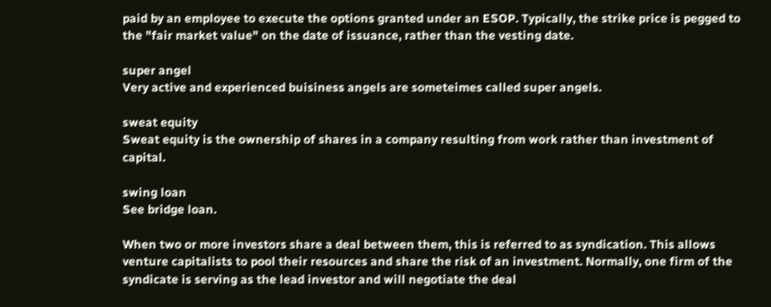paid by an employee to execute the options granted under an ESOP. Typically, the strike price is pegged to the "fair market value" on the date of issuance, rather than the vesting date.

super angel
Very active and experienced buisiness angels are someteimes called super angels.

sweat equity
Sweat equity is the ownership of shares in a company resulting from work rather than investment of capital.

swing loan
See bridge loan.

When two or more investors share a deal between them, this is referred to as syndication. This allows venture capitalists to pool their resources and share the risk of an investment. Normally, one firm of the syndicate is serving as the lead investor and will negotiate the deal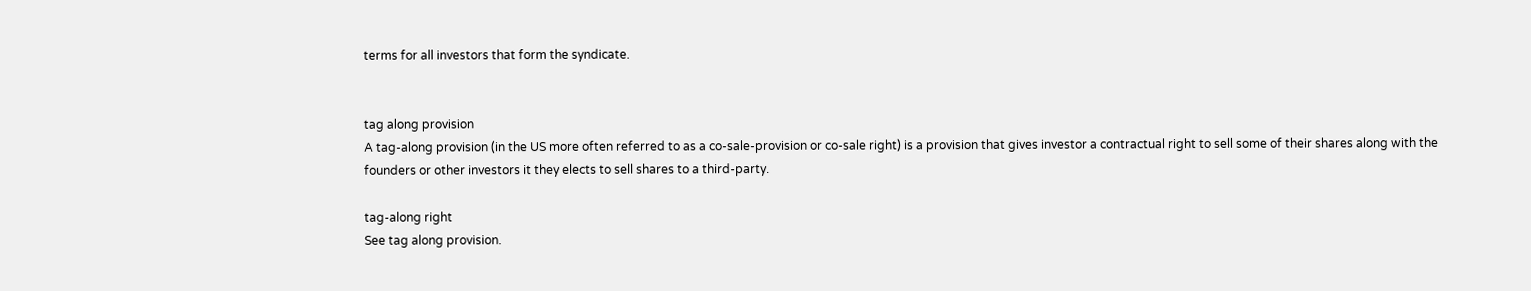terms for all investors that form the syndicate.


tag along provision
A tag-along provision (in the US more often referred to as a co-sale-provision or co-sale right) is a provision that gives investor a contractual right to sell some of their shares along with the founders or other investors it they elects to sell shares to a third-party.

tag-along right
See tag along provision.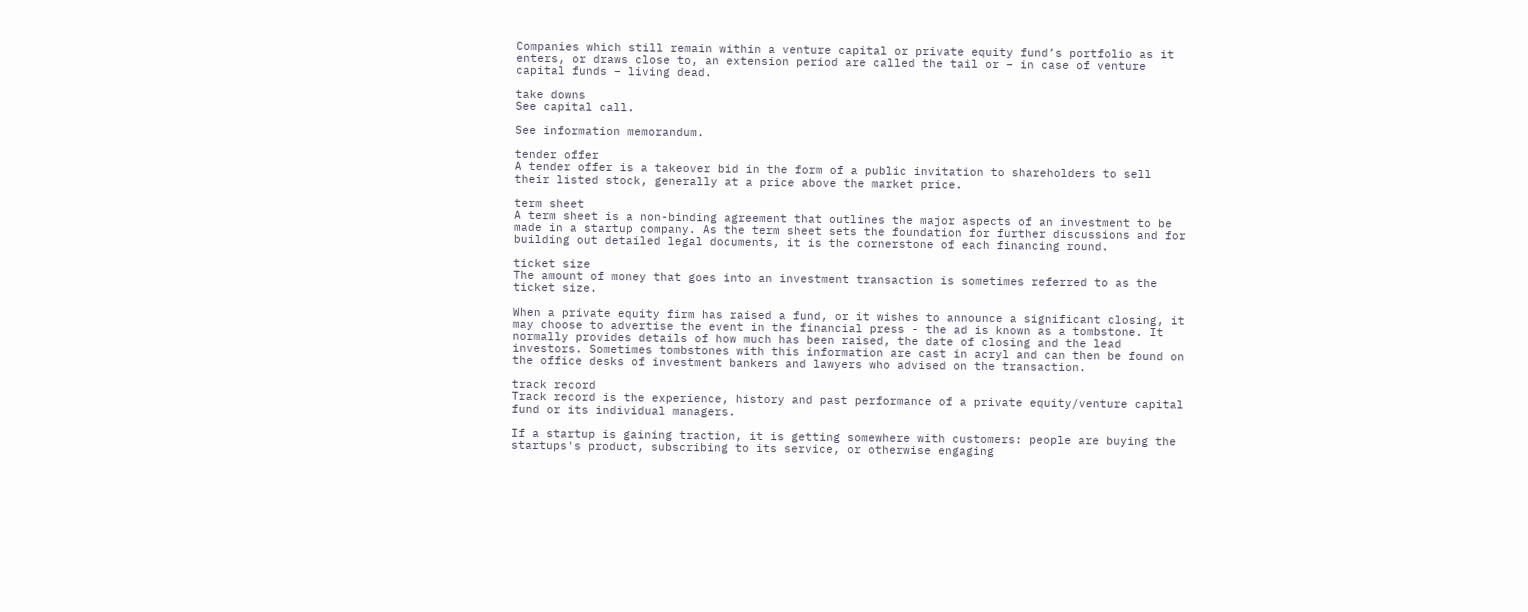Companies which still remain within a venture capital or private equity fund’s portfolio as it enters, or draws close to, an extension period are called the tail or – in case of venture capital funds – living dead.

take downs
See capital call.

See information memorandum.

tender offer
A tender offer is a takeover bid in the form of a public invitation to shareholders to sell their listed stock, generally at a price above the market price.

term sheet
A term sheet is a non-binding agreement that outlines the major aspects of an investment to be made in a startup company. As the term sheet sets the foundation for further discussions and for building out detailed legal documents, it is the cornerstone of each financing round.

ticket size
The amount of money that goes into an investment transaction is sometimes referred to as the ticket size.

When a private equity firm has raised a fund, or it wishes to announce a significant closing, it may choose to advertise the event in the financial press - the ad is known as a tombstone. It normally provides details of how much has been raised, the date of closing and the lead investors. Sometimes tombstones with this information are cast in acryl and can then be found on the office desks of investment bankers and lawyers who advised on the transaction.

track record
Track record is the experience, history and past performance of a private equity/venture capital fund or its individual managers.

If a startup is gaining traction, it is getting somewhere with customers: people are buying the startups's product, subscribing to its service, or otherwise engaging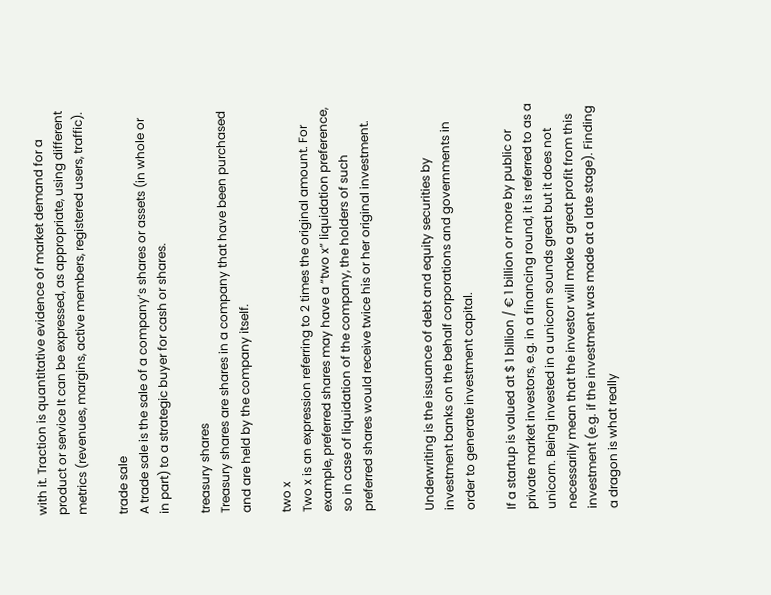with it. Traction is quantitative evidence of market demand for a product or service It can be expressed, as appropriate, using different metrics (revenues, margins, active members, registered users, traffic).

trade sale
A trade sale is the sale of a company’s shares or assets (in whole or in part) to a strategic buyer for cash or shares.

treasury shares
Treasury shares are shares in a company that have been purchased and are held by the company itself.

two x
Two x is an expression referring to 2 times the original amount. For example, preferred shares may have a “two x” liquidation preference, so in case of liquidation of the company, the holders of such preferred shares would receive twice his or her original investment.


Underwriting is the issuance of debt and equity securities by investment banks on the behalf corporations and governments in order to generate investment capital.

If a startup is valued at $ 1 billion / € 1 billion or more by public or private market investors, e.g. in a financing round, it is referred to as a unicorn. Being invested in a unicorn sounds great but it does not necessarily mean that the investor will make a great profit from this investment (e.g. if the investment was made at a late stage). Finding a dragon is what really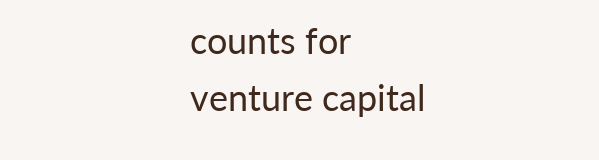counts for venture capital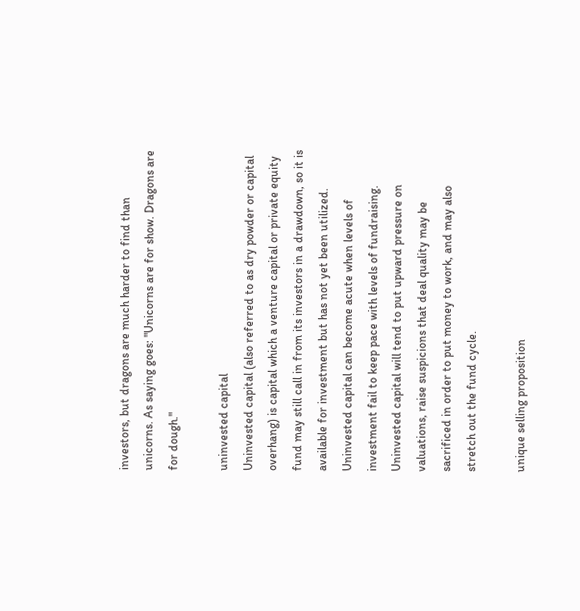investors, but dragons are much harder to find than unicorns. As saying goes: "Unicorns are for show. Dragons are for dough."

uninvested capital
Uninvested capital (also referred to as dry powder or capital overhang) is capital which a venture capital or private equity fund may still call in from its investors in a drawdown, so it is available for investment but has not yet been utilized. Uninvested capital can become acute when levels of investment fail to keep pace with levels of fundraising. Uninvested capital will tend to put upward pressure on valuations, raise suspicions that deal quality may be sacrificed in order to put money to work, and may also stretch out the fund cycle.

unique selling proposition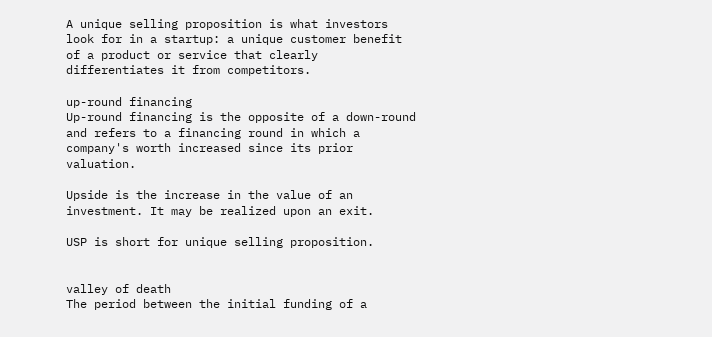A unique selling proposition is what investors look for in a startup: a unique customer benefit of a product or service that clearly differentiates it from competitors.

up-round financing
Up-round financing is the opposite of a down-round and refers to a financing round in which a company's worth increased since its prior valuation.

Upside is the increase in the value of an investment. It may be realized upon an exit.

USP is short for unique selling proposition.


valley of death
The period between the initial funding of a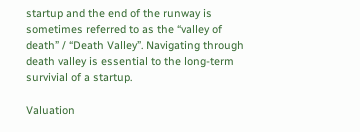startup and the end of the runway is sometimes referred to as the “valley of death” / “Death Valley”. Navigating through death valley is essential to the long-term survivial of a startup.

Valuation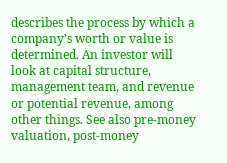describes the process by which a company’s worth or value is determined. An investor will look at capital structure, management team, and revenue or potential revenue, among other things. See also pre-money valuation, post-money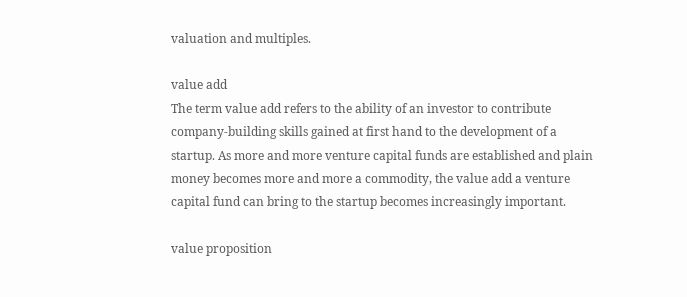valuation and multiples.

value add
The term value add refers to the ability of an investor to contribute company-building skills gained at first hand to the development of a startup. As more and more venture capital funds are established and plain money becomes more and more a commodity, the value add a venture capital fund can bring to the startup becomes increasingly important.

value proposition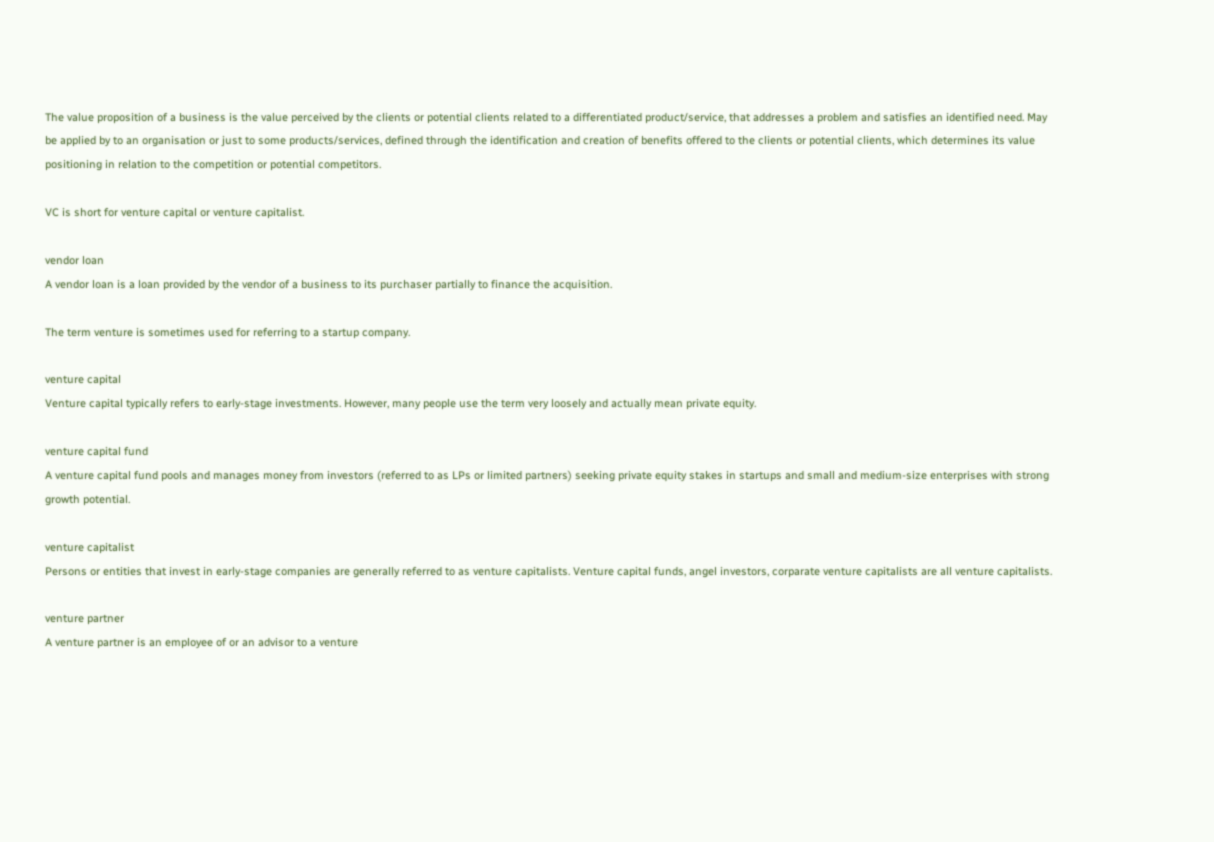The value proposition of a business is the value perceived by the clients or potential clients related to a differentiated product/service, that addresses a problem and satisfies an identified need. May be applied by to an organisation or just to some products/services, defined through the identification and creation of benefits offered to the clients or potential clients, which determines its value positioning in relation to the competition or potential competitors.

VC is short for venture capital or venture capitalist.

vendor loan
A vendor loan is a loan provided by the vendor of a business to its purchaser partially to finance the acquisition.

The term venture is sometimes used for referring to a startup company.

venture capital
Venture capital typically refers to early-stage investments. However, many people use the term very loosely and actually mean private equity.

venture capital fund
A venture capital fund pools and manages money from investors (referred to as LPs or limited partners) seeking private equity stakes in startups and small and medium-size enterprises with strong growth potential.

venture capitalist
Persons or entities that invest in early-stage companies are generally referred to as venture capitalists. Venture capital funds, angel investors, corparate venture capitalists are all venture capitalists.

venture partner
A venture partner is an employee of or an advisor to a venture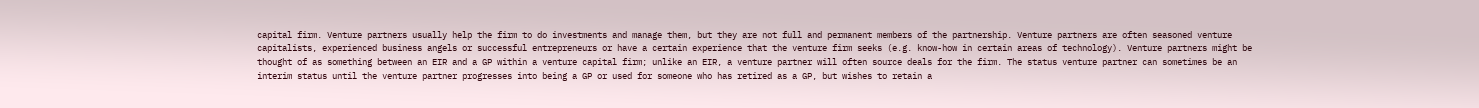capital firm. Venture partners usually help the firm to do investments and manage them, but they are not full and permanent members of the partnership. Venture partners are often seasoned venture capitalists, experienced business angels or successful entrepreneurs or have a certain experience that the venture firm seeks (e.g. know-how in certain areas of technology). Venture partners might be thought of as something between an EIR and a GP within a venture capital firm; unlike an EIR, a venture partner will often source deals for the firm. The status venture partner can sometimes be an interim status until the venture partner progresses into being a GP or used for someone who has retired as a GP, but wishes to retain a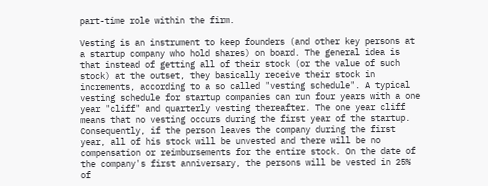part-time role within the firm.

Vesting is an instrument to keep founders (and other key persons at a startup company who hold shares) on board. The general idea is that instead of getting all of their stock (or the value of such stock) at the outset, they basically receive their stock in increments, according to a so called "vesting schedule". A typical vesting schedule for startup companies can run four years with a one year "cliff" and quarterly vesting thereafter. The one year cliff means that no vesting occurs during the first year of the startup. Consequently, if the person leaves the company during the first year, all of his stock will be unvested and there will be no compensation or reimbursements for the entire stock. On the date of the company's first anniversary, the persons will be vested in 25% of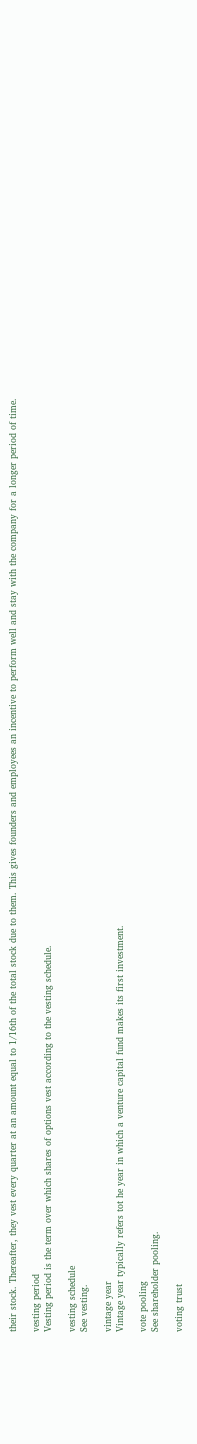their stock. Thereafter, they vest every quarter at an amount equal to 1/16th of the total stock due to them. This gives founders and employees an incentive to perform well and stay with the company for a longer period of time.

vesting period
Vesting period is the term over which shares of options vest according to the vesting schedule.

vesting schedule
See vesting.

vintage year
Vintage year typically refers tot he year in which a venture capital fund makes its first investment.

vote pooling
See shareholder pooling.

voting trust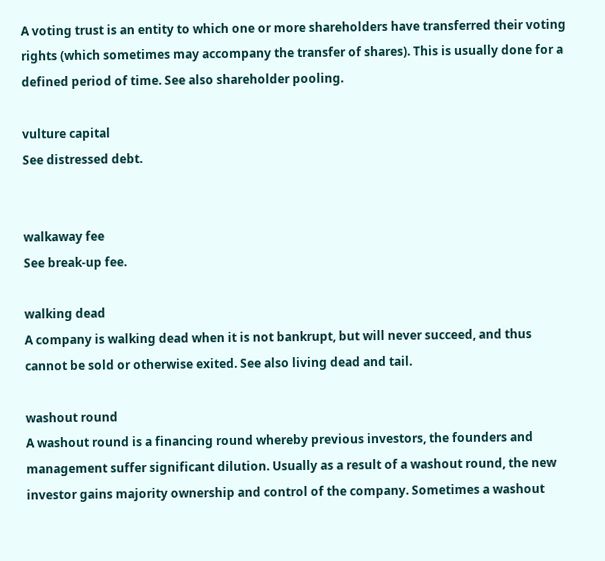A voting trust is an entity to which one or more shareholders have transferred their voting rights (which sometimes may accompany the transfer of shares). This is usually done for a defined period of time. See also shareholder pooling.

vulture capital
See distressed debt.


walkaway fee
See break-up fee.

walking dead
A company is walking dead when it is not bankrupt, but will never succeed, and thus cannot be sold or otherwise exited. See also living dead and tail.

washout round
A washout round is a financing round whereby previous investors, the founders and management suffer significant dilution. Usually as a result of a washout round, the new investor gains majority ownership and control of the company. Sometimes a washout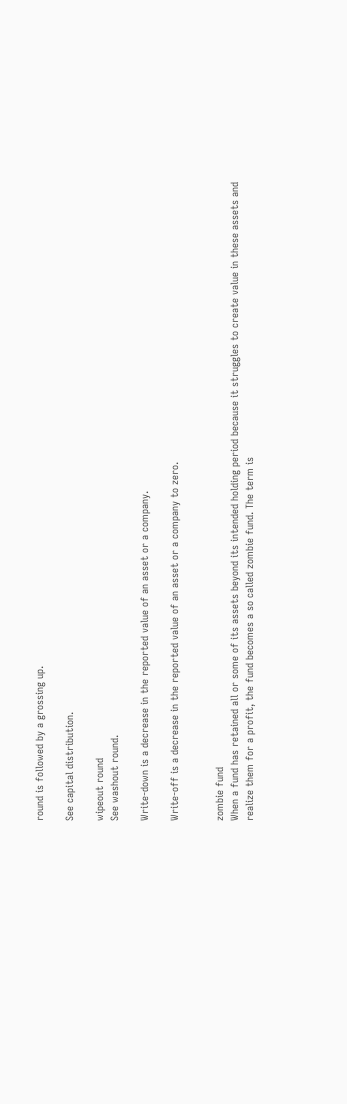round is followed by a grossing up.

See capital distribution.

wipeout round
See washout round.

Write-down is a decrease in the reported value of an asset or a company.

Write-off is a decrease in the reported value of an asset or a company to zero.


zombie fund
When a fund has retained all or some of its assets beyond its intended holding period because it struggles to create value in these assets and realize them for a profit, the fund becomes a so called zombie fund. The term is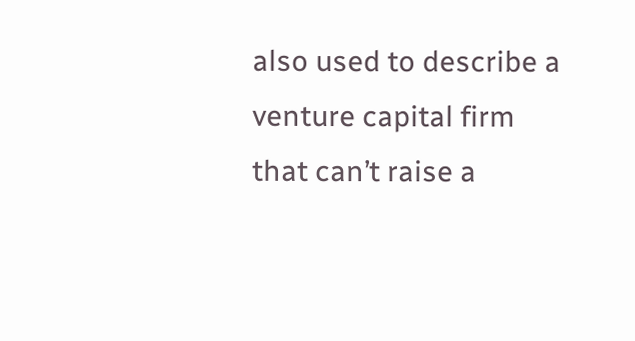also used to describe a venture capital firm that can’t raise a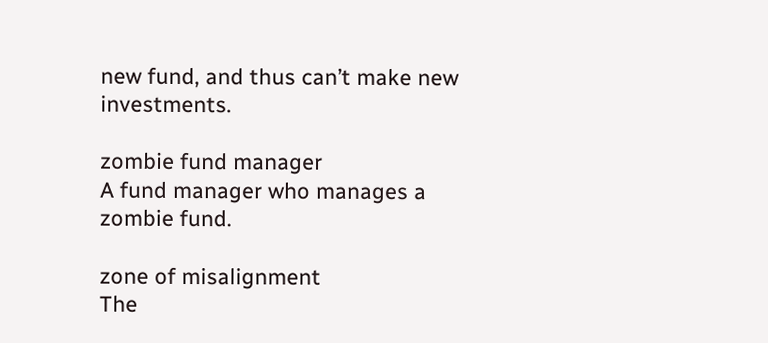new fund, and thus can’t make new investments.

zombie fund manager
A fund manager who manages a zombie fund.

zone of misalignment
The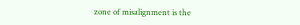zone of misalignment is the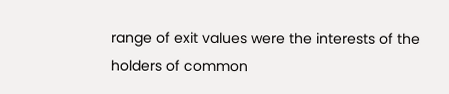range of exit values were the interests of the holders of common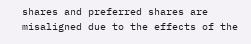shares and preferred shares are misaligned due to the effects of the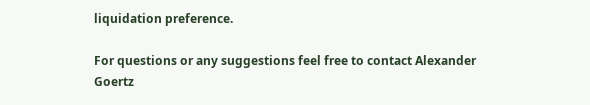liquidation preference.

For questions or any suggestions feel free to contact Alexander Goertz